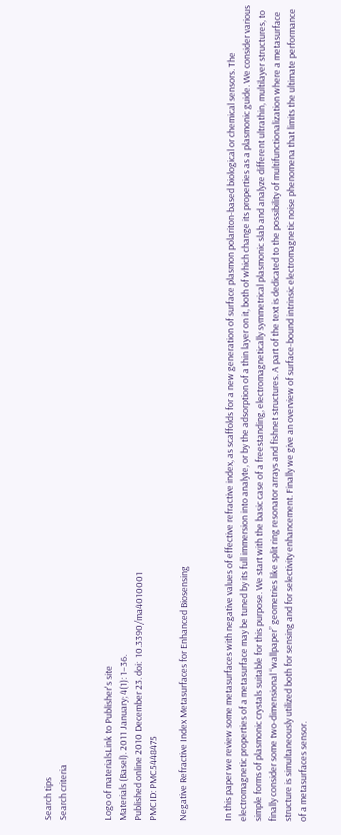Search tips
Search criteria


Logo of materialsLink to Publisher's site
Materials (Basel). 2011 January; 4(1): 1–36.
Published online 2010 December 23. doi:  10.3390/ma4010001
PMCID: PMC5448475

Negative Refractive Index Metasurfaces for Enhanced Biosensing


In this paper we review some metasurfaces with negative values of effective refractive index, as scaffolds for a new generation of surface plasmon polariton-based biological or chemical sensors. The electromagnetic properties of a metasurface may be tuned by its full immersion into analyte, or by the adsorption of a thin layer on it, both of which change its properties as a plasmonic guide. We consider various simple forms of plasmonic crystals suitable for this purpose. We start with the basic case of a freestanding, electromagnetically symmetrical plasmonic slab and analyze different ultrathin, multilayer structures, to finally consider some two-dimensional “wallpaper” geometries like split ring resonator arrays and fishnet structures. A part of the text is dedicated to the possibility of multifunctionalization where a metasurface structure is simultaneously utilized both for sensing and for selectivity enhancement. Finally we give an overview of surface-bound intrinsic electromagnetic noise phenomena that limits the ultimate performance of a metasurfaces sensor.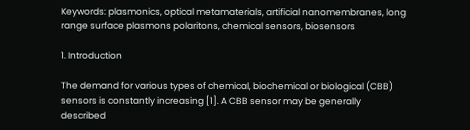Keywords: plasmonics, optical metamaterials, artificial nanomembranes, long range surface plasmons polaritons, chemical sensors, biosensors

1. Introduction

The demand for various types of chemical, biochemical or biological (CBB) sensors is constantly increasing [1]. A CBB sensor may be generally described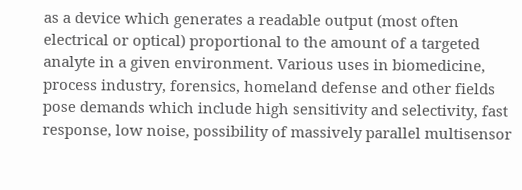as a device which generates a readable output (most often electrical or optical) proportional to the amount of a targeted analyte in a given environment. Various uses in biomedicine, process industry, forensics, homeland defense and other fields pose demands which include high sensitivity and selectivity, fast response, low noise, possibility of massively parallel multisensor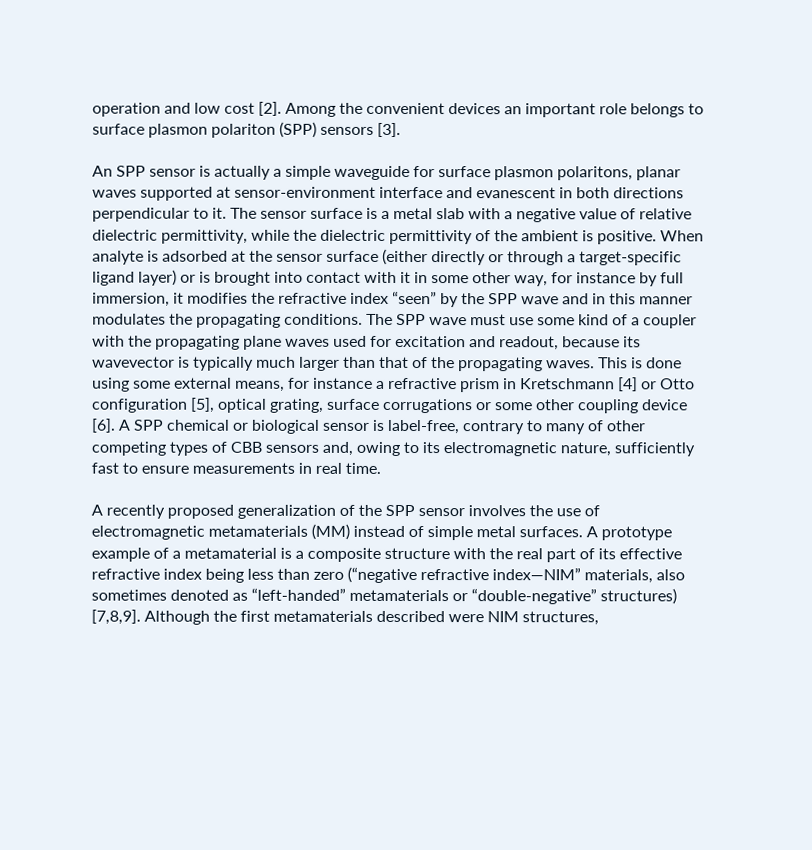operation and low cost [2]. Among the convenient devices an important role belongs to surface plasmon polariton (SPP) sensors [3].

An SPP sensor is actually a simple waveguide for surface plasmon polaritons, planar waves supported at sensor-environment interface and evanescent in both directions perpendicular to it. The sensor surface is a metal slab with a negative value of relative dielectric permittivity, while the dielectric permittivity of the ambient is positive. When analyte is adsorbed at the sensor surface (either directly or through a target-specific ligand layer) or is brought into contact with it in some other way, for instance by full immersion, it modifies the refractive index “seen” by the SPP wave and in this manner modulates the propagating conditions. The SPP wave must use some kind of a coupler with the propagating plane waves used for excitation and readout, because its wavevector is typically much larger than that of the propagating waves. This is done using some external means, for instance a refractive prism in Kretschmann [4] or Otto configuration [5], optical grating, surface corrugations or some other coupling device [6]. A SPP chemical or biological sensor is label-free, contrary to many of other competing types of CBB sensors and, owing to its electromagnetic nature, sufficiently fast to ensure measurements in real time.

A recently proposed generalization of the SPP sensor involves the use of electromagnetic metamaterials (MM) instead of simple metal surfaces. A prototype example of a metamaterial is a composite structure with the real part of its effective refractive index being less than zero (“negative refractive index—NIM” materials, also sometimes denoted as “left-handed” metamaterials or “double-negative” structures) [7,8,9]. Although the first metamaterials described were NIM structures,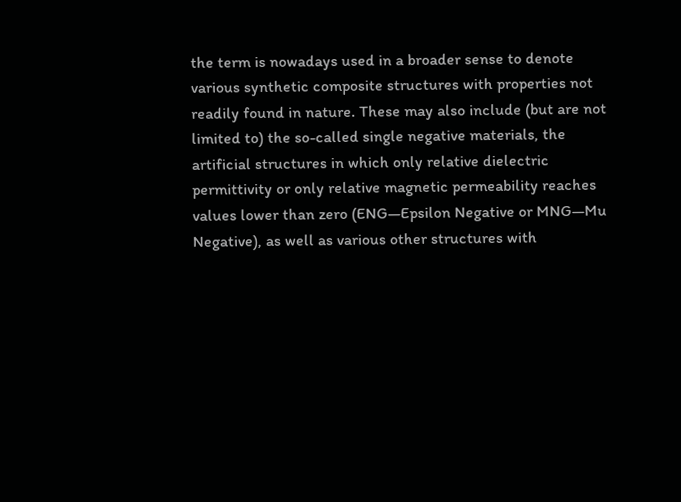the term is nowadays used in a broader sense to denote various synthetic composite structures with properties not readily found in nature. These may also include (but are not limited to) the so-called single negative materials, the artificial structures in which only relative dielectric permittivity or only relative magnetic permeability reaches values lower than zero (ENG—Epsilon Negative or MNG—Mu Negative), as well as various other structures with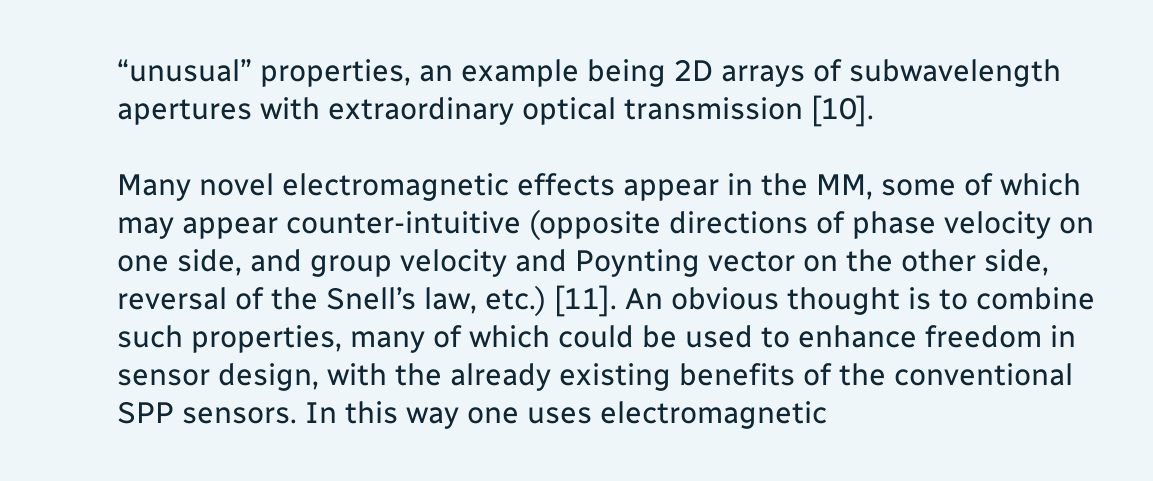“unusual” properties, an example being 2D arrays of subwavelength apertures with extraordinary optical transmission [10].

Many novel electromagnetic effects appear in the MM, some of which may appear counter-intuitive (opposite directions of phase velocity on one side, and group velocity and Poynting vector on the other side, reversal of the Snell’s law, etc.) [11]. An obvious thought is to combine such properties, many of which could be used to enhance freedom in sensor design, with the already existing benefits of the conventional SPP sensors. In this way one uses electromagnetic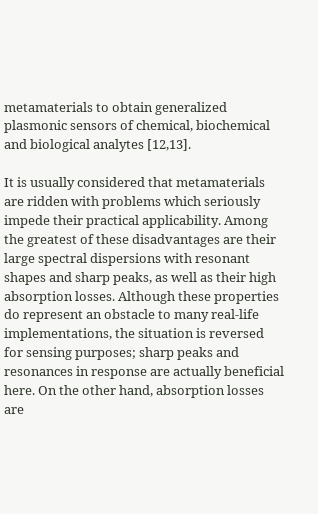metamaterials to obtain generalized plasmonic sensors of chemical, biochemical and biological analytes [12,13].

It is usually considered that metamaterials are ridden with problems which seriously impede their practical applicability. Among the greatest of these disadvantages are their large spectral dispersions with resonant shapes and sharp peaks, as well as their high absorption losses. Although these properties do represent an obstacle to many real-life implementations, the situation is reversed for sensing purposes; sharp peaks and resonances in response are actually beneficial here. On the other hand, absorption losses are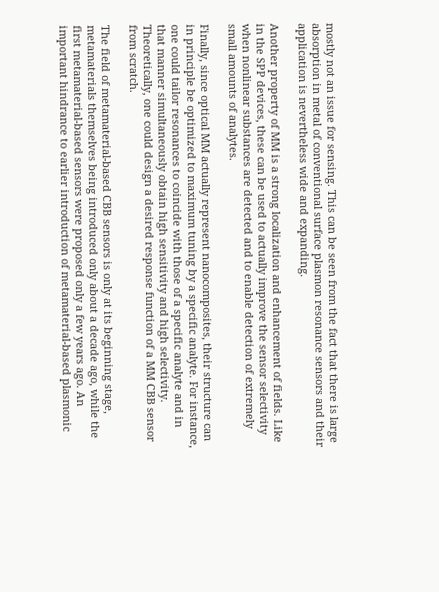mostly not an issue for sensing. This can be seen from the fact that there is large absorption in metal of conventional surface plasmon resonance sensors and their application is nevertheless wide and expanding.

Another property of MM is a strong localization and enhancement of fields. Like in the SPP devices, these can be used to actually improve the sensor selectivity when nonlinear substances are detected and to enable detection of extremely small amounts of analytes.

Finally, since optical MM actually represent nanocomposites, their structure can in principle be optimized to maximum tuning by a specific analyte. For instance, one could tailor resonances to coincide with those of a specific analyte and in that manner simultaneously obtain high sensitivity and high selectivity. Theoretically, one could design a desired response function of a MM CBB sensor from scratch.

The field of metamaterial-based CBB sensors is only at its beginning stage, metamaterials themselves being introduced only about a decade ago, while the first metamaterial-based sensors were proposed only a few years ago. An important hindrance to earlier introduction of metamaterial-based plasmonic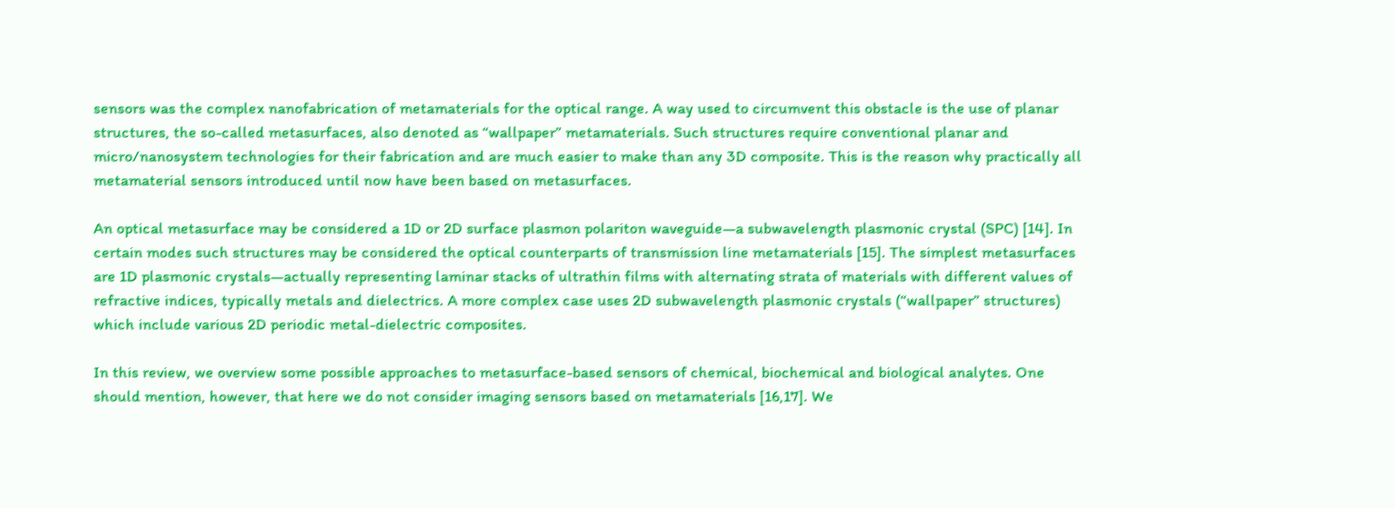sensors was the complex nanofabrication of metamaterials for the optical range. A way used to circumvent this obstacle is the use of planar structures, the so-called metasurfaces, also denoted as “wallpaper” metamaterials. Such structures require conventional planar and micro/nanosystem technologies for their fabrication and are much easier to make than any 3D composite. This is the reason why practically all metamaterial sensors introduced until now have been based on metasurfaces.

An optical metasurface may be considered a 1D or 2D surface plasmon polariton waveguide—a subwavelength plasmonic crystal (SPC) [14]. In certain modes such structures may be considered the optical counterparts of transmission line metamaterials [15]. The simplest metasurfaces are 1D plasmonic crystals—actually representing laminar stacks of ultrathin films with alternating strata of materials with different values of refractive indices, typically metals and dielectrics. A more complex case uses 2D subwavelength plasmonic crystals (“wallpaper” structures) which include various 2D periodic metal-dielectric composites.

In this review, we overview some possible approaches to metasurface-based sensors of chemical, biochemical and biological analytes. One should mention, however, that here we do not consider imaging sensors based on metamaterials [16,17]. We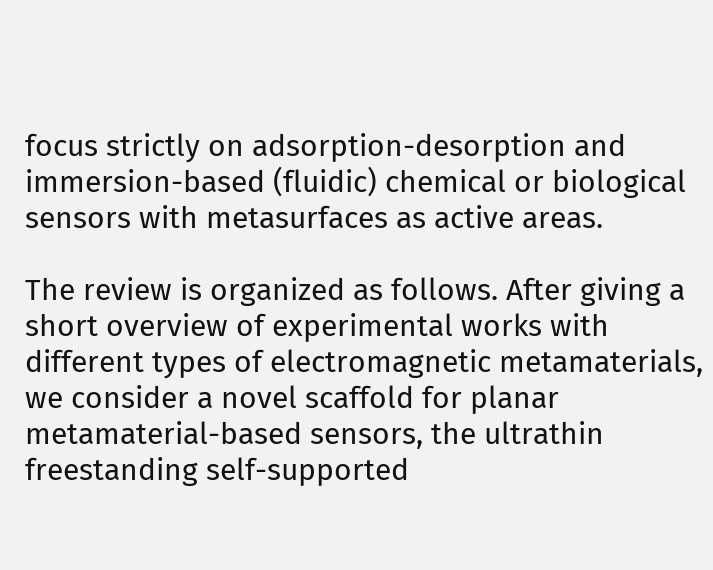focus strictly on adsorption-desorption and immersion-based (fluidic) chemical or biological sensors with metasurfaces as active areas.

The review is organized as follows. After giving a short overview of experimental works with different types of electromagnetic metamaterials, we consider a novel scaffold for planar metamaterial-based sensors, the ultrathin freestanding self-supported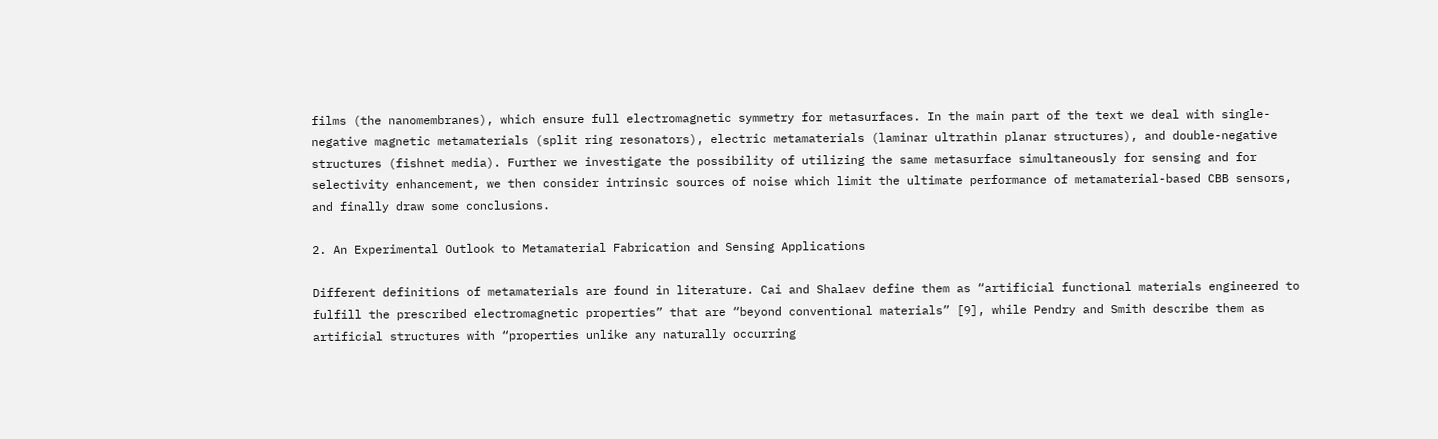films (the nanomembranes), which ensure full electromagnetic symmetry for metasurfaces. In the main part of the text we deal with single-negative magnetic metamaterials (split ring resonators), electric metamaterials (laminar ultrathin planar structures), and double-negative structures (fishnet media). Further we investigate the possibility of utilizing the same metasurface simultaneously for sensing and for selectivity enhancement, we then consider intrinsic sources of noise which limit the ultimate performance of metamaterial-based CBB sensors, and finally draw some conclusions.

2. An Experimental Outlook to Metamaterial Fabrication and Sensing Applications

Different definitions of metamaterials are found in literature. Cai and Shalaev define them as “artificial functional materials engineered to fulfill the prescribed electromagnetic properties” that are “beyond conventional materials” [9], while Pendry and Smith describe them as artificial structures with “properties unlike any naturally occurring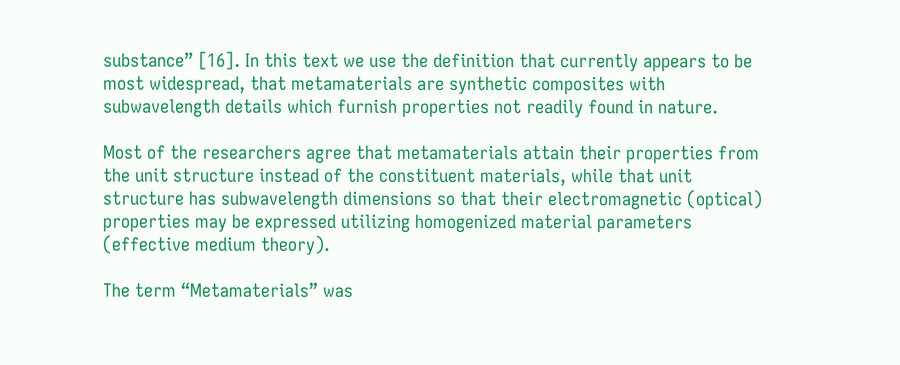substance” [16]. In this text we use the definition that currently appears to be most widespread, that metamaterials are synthetic composites with subwavelength details which furnish properties not readily found in nature.

Most of the researchers agree that metamaterials attain their properties from the unit structure instead of the constituent materials, while that unit structure has subwavelength dimensions so that their electromagnetic (optical) properties may be expressed utilizing homogenized material parameters (effective medium theory).

The term “Metamaterials” was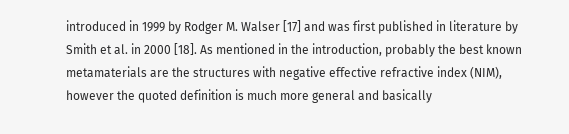introduced in 1999 by Rodger M. Walser [17] and was first published in literature by Smith et al. in 2000 [18]. As mentioned in the introduction, probably the best known metamaterials are the structures with negative effective refractive index (NIM), however the quoted definition is much more general and basically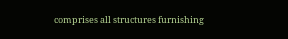comprises all structures furnishing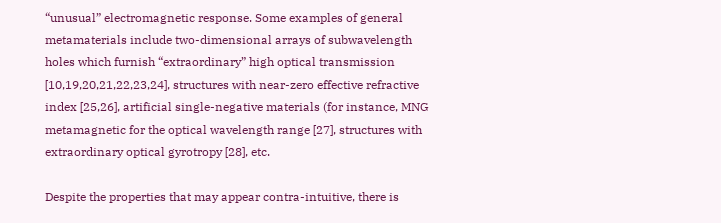“unusual” electromagnetic response. Some examples of general metamaterials include two-dimensional arrays of subwavelength holes which furnish “extraordinary” high optical transmission [10,19,20,21,22,23,24], structures with near-zero effective refractive index [25,26], artificial single-negative materials (for instance, MNG metamagnetic for the optical wavelength range [27], structures with extraordinary optical gyrotropy [28], etc.

Despite the properties that may appear contra-intuitive, there is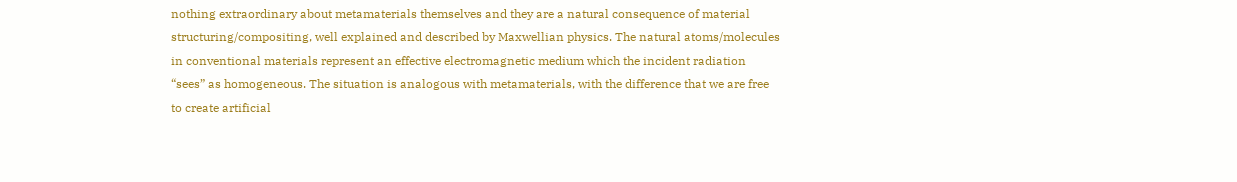nothing extraordinary about metamaterials themselves and they are a natural consequence of material structuring/compositing, well explained and described by Maxwellian physics. The natural atoms/molecules in conventional materials represent an effective electromagnetic medium which the incident radiation “sees” as homogeneous. The situation is analogous with metamaterials, with the difference that we are free to create artificial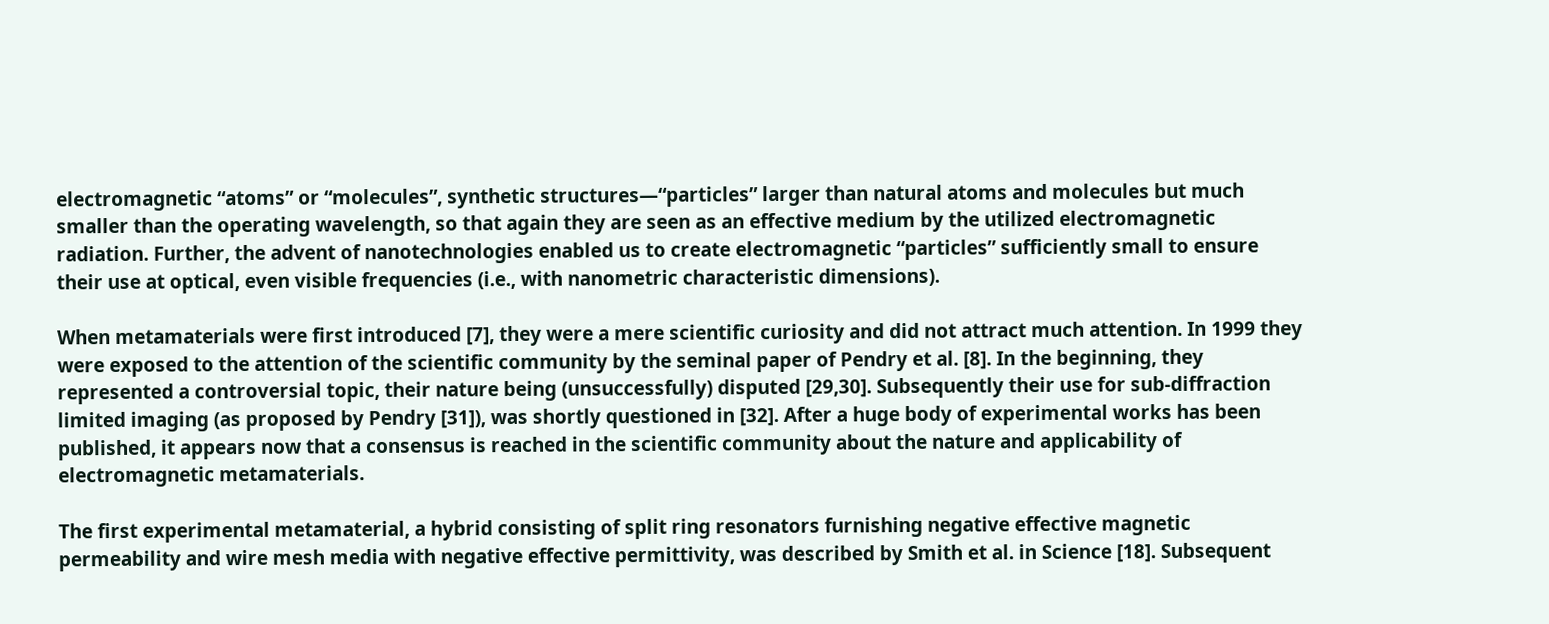electromagnetic “atoms” or “molecules”, synthetic structures—“particles” larger than natural atoms and molecules but much smaller than the operating wavelength, so that again they are seen as an effective medium by the utilized electromagnetic radiation. Further, the advent of nanotechnologies enabled us to create electromagnetic “particles” sufficiently small to ensure their use at optical, even visible frequencies (i.e., with nanometric characteristic dimensions).

When metamaterials were first introduced [7], they were a mere scientific curiosity and did not attract much attention. In 1999 they were exposed to the attention of the scientific community by the seminal paper of Pendry et al. [8]. In the beginning, they represented a controversial topic, their nature being (unsuccessfully) disputed [29,30]. Subsequently their use for sub-diffraction limited imaging (as proposed by Pendry [31]), was shortly questioned in [32]. After a huge body of experimental works has been published, it appears now that a consensus is reached in the scientific community about the nature and applicability of electromagnetic metamaterials.

The first experimental metamaterial, a hybrid consisting of split ring resonators furnishing negative effective magnetic permeability and wire mesh media with negative effective permittivity, was described by Smith et al. in Science [18]. Subsequent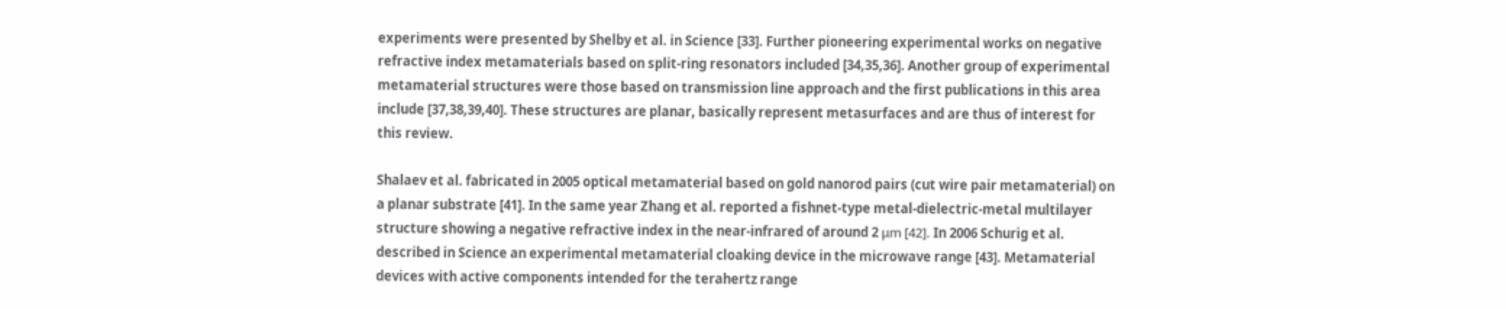experiments were presented by Shelby et al. in Science [33]. Further pioneering experimental works on negative refractive index metamaterials based on split-ring resonators included [34,35,36]. Another group of experimental metamaterial structures were those based on transmission line approach and the first publications in this area include [37,38,39,40]. These structures are planar, basically represent metasurfaces and are thus of interest for this review.

Shalaev et al. fabricated in 2005 optical metamaterial based on gold nanorod pairs (cut wire pair metamaterial) on a planar substrate [41]. In the same year Zhang et al. reported a fishnet-type metal-dielectric-metal multilayer structure showing a negative refractive index in the near-infrared of around 2 μm [42]. In 2006 Schurig et al. described in Science an experimental metamaterial cloaking device in the microwave range [43]. Metamaterial devices with active components intended for the terahertz range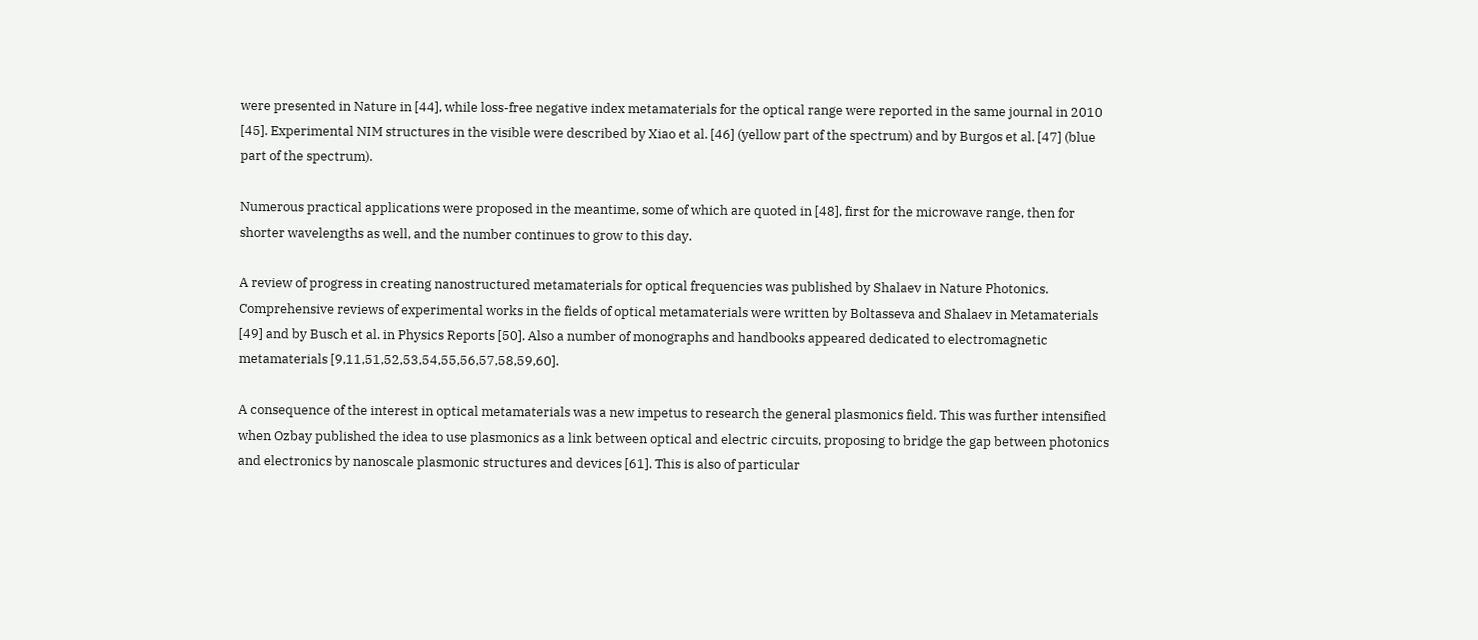were presented in Nature in [44], while loss-free negative index metamaterials for the optical range were reported in the same journal in 2010 [45]. Experimental NIM structures in the visible were described by Xiao et al. [46] (yellow part of the spectrum) and by Burgos et al. [47] (blue part of the spectrum).

Numerous practical applications were proposed in the meantime, some of which are quoted in [48], first for the microwave range, then for shorter wavelengths as well, and the number continues to grow to this day.

A review of progress in creating nanostructured metamaterials for optical frequencies was published by Shalaev in Nature Photonics. Comprehensive reviews of experimental works in the fields of optical metamaterials were written by Boltasseva and Shalaev in Metamaterials [49] and by Busch et al. in Physics Reports [50]. Also a number of monographs and handbooks appeared dedicated to electromagnetic metamaterials [9,11,51,52,53,54,55,56,57,58,59,60].

A consequence of the interest in optical metamaterials was a new impetus to research the general plasmonics field. This was further intensified when Ozbay published the idea to use plasmonics as a link between optical and electric circuits, proposing to bridge the gap between photonics and electronics by nanoscale plasmonic structures and devices [61]. This is also of particular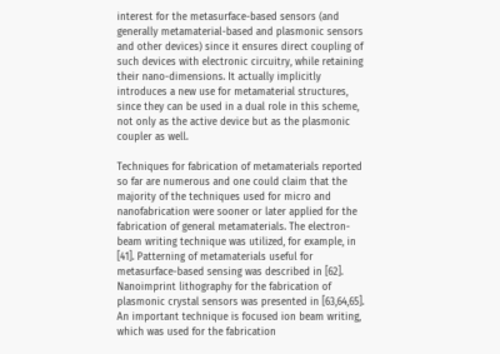interest for the metasurface-based sensors (and generally metamaterial-based and plasmonic sensors and other devices) since it ensures direct coupling of such devices with electronic circuitry, while retaining their nano-dimensions. It actually implicitly introduces a new use for metamaterial structures, since they can be used in a dual role in this scheme, not only as the active device but as the plasmonic coupler as well.

Techniques for fabrication of metamaterials reported so far are numerous and one could claim that the majority of the techniques used for micro and nanofabrication were sooner or later applied for the fabrication of general metamaterials. The electron-beam writing technique was utilized, for example, in [41]. Patterning of metamaterials useful for metasurface-based sensing was described in [62]. Nanoimprint lithography for the fabrication of plasmonic crystal sensors was presented in [63,64,65]. An important technique is focused ion beam writing, which was used for the fabrication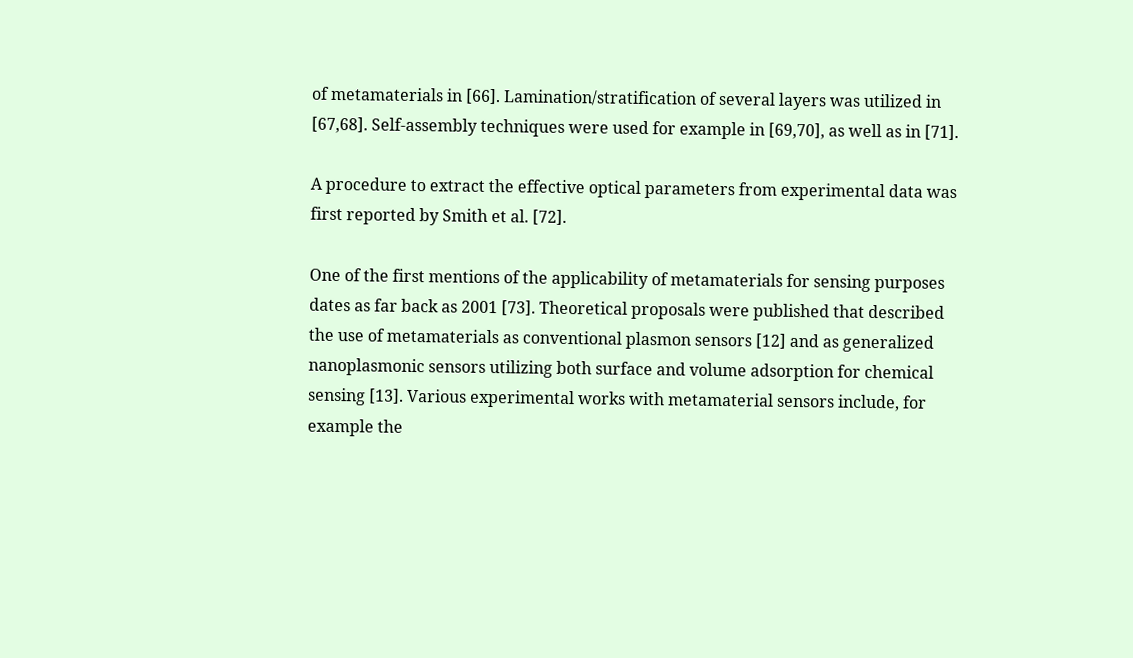of metamaterials in [66]. Lamination/stratification of several layers was utilized in [67,68]. Self-assembly techniques were used for example in [69,70], as well as in [71].

A procedure to extract the effective optical parameters from experimental data was first reported by Smith et al. [72].

One of the first mentions of the applicability of metamaterials for sensing purposes dates as far back as 2001 [73]. Theoretical proposals were published that described the use of metamaterials as conventional plasmon sensors [12] and as generalized nanoplasmonic sensors utilizing both surface and volume adsorption for chemical sensing [13]. Various experimental works with metamaterial sensors include, for example the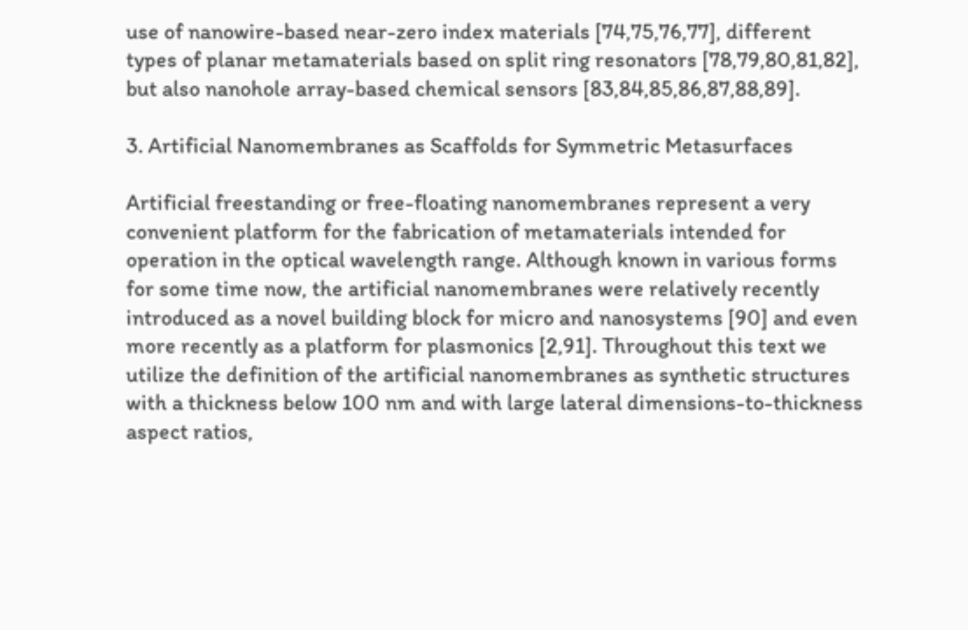use of nanowire-based near-zero index materials [74,75,76,77], different types of planar metamaterials based on split ring resonators [78,79,80,81,82], but also nanohole array-based chemical sensors [83,84,85,86,87,88,89].

3. Artificial Nanomembranes as Scaffolds for Symmetric Metasurfaces

Artificial freestanding or free-floating nanomembranes represent a very convenient platform for the fabrication of metamaterials intended for operation in the optical wavelength range. Although known in various forms for some time now, the artificial nanomembranes were relatively recently introduced as a novel building block for micro and nanosystems [90] and even more recently as a platform for plasmonics [2,91]. Throughout this text we utilize the definition of the artificial nanomembranes as synthetic structures with a thickness below 100 nm and with large lateral dimensions-to-thickness aspect ratios,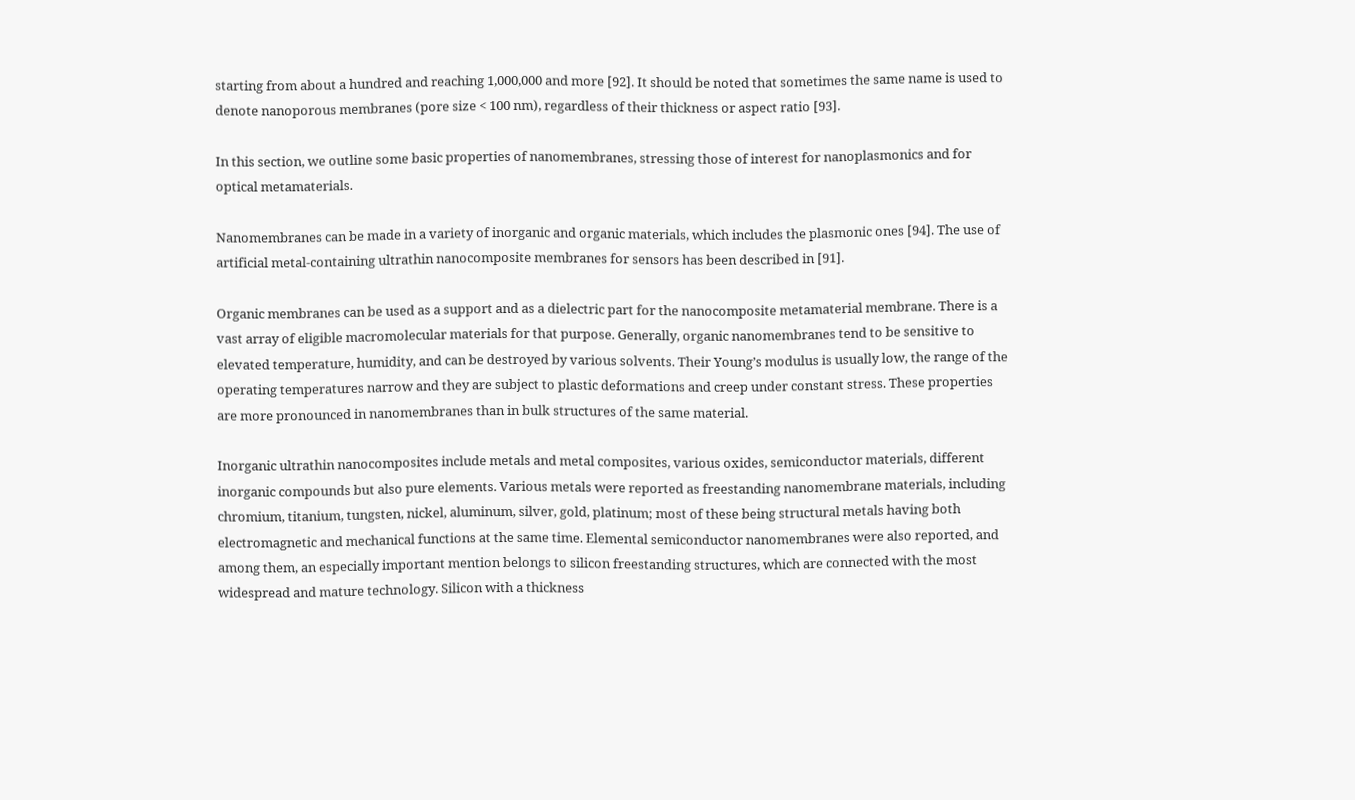starting from about a hundred and reaching 1,000,000 and more [92]. It should be noted that sometimes the same name is used to denote nanoporous membranes (pore size < 100 nm), regardless of their thickness or aspect ratio [93].

In this section, we outline some basic properties of nanomembranes, stressing those of interest for nanoplasmonics and for optical metamaterials.

Nanomembranes can be made in a variety of inorganic and organic materials, which includes the plasmonic ones [94]. The use of artificial metal-containing ultrathin nanocomposite membranes for sensors has been described in [91].

Organic membranes can be used as a support and as a dielectric part for the nanocomposite metamaterial membrane. There is a vast array of eligible macromolecular materials for that purpose. Generally, organic nanomembranes tend to be sensitive to elevated temperature, humidity, and can be destroyed by various solvents. Their Young’s modulus is usually low, the range of the operating temperatures narrow and they are subject to plastic deformations and creep under constant stress. These properties are more pronounced in nanomembranes than in bulk structures of the same material.

Inorganic ultrathin nanocomposites include metals and metal composites, various oxides, semiconductor materials, different inorganic compounds but also pure elements. Various metals were reported as freestanding nanomembrane materials, including chromium, titanium, tungsten, nickel, aluminum, silver, gold, platinum; most of these being structural metals having both electromagnetic and mechanical functions at the same time. Elemental semiconductor nanomembranes were also reported, and among them, an especially important mention belongs to silicon freestanding structures, which are connected with the most widespread and mature technology. Silicon with a thickness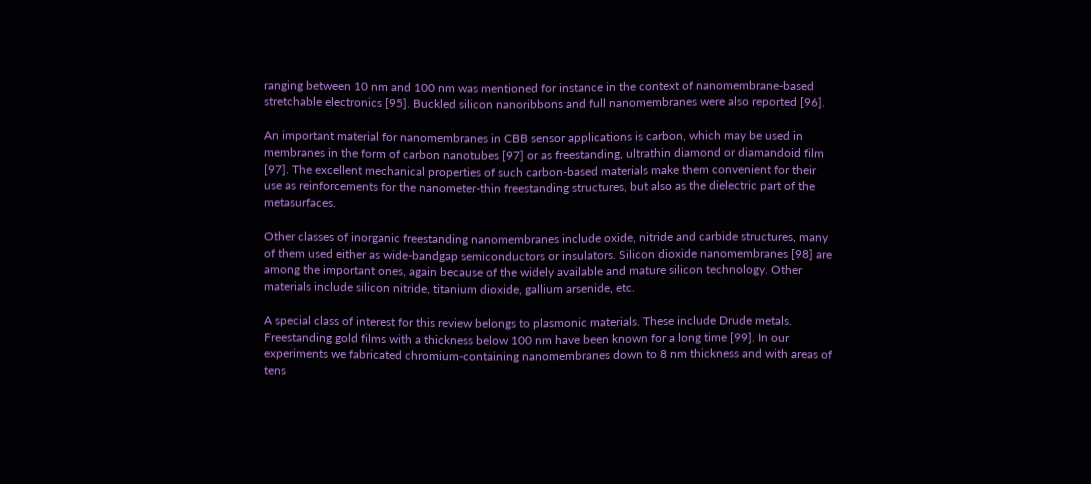ranging between 10 nm and 100 nm was mentioned for instance in the context of nanomembrane-based stretchable electronics [95]. Buckled silicon nanoribbons and full nanomembranes were also reported [96].

An important material for nanomembranes in CBB sensor applications is carbon, which may be used in membranes in the form of carbon nanotubes [97] or as freestanding, ultrathin diamond or diamandoid film [97]. The excellent mechanical properties of such carbon-based materials make them convenient for their use as reinforcements for the nanometer-thin freestanding structures, but also as the dielectric part of the metasurfaces.

Other classes of inorganic freestanding nanomembranes include oxide, nitride and carbide structures, many of them used either as wide-bandgap semiconductors or insulators. Silicon dioxide nanomembranes [98] are among the important ones, again because of the widely available and mature silicon technology. Other materials include silicon nitride, titanium dioxide, gallium arsenide, etc.

A special class of interest for this review belongs to plasmonic materials. These include Drude metals. Freestanding gold films with a thickness below 100 nm have been known for a long time [99]. In our experiments we fabricated chromium-containing nanomembranes down to 8 nm thickness and with areas of tens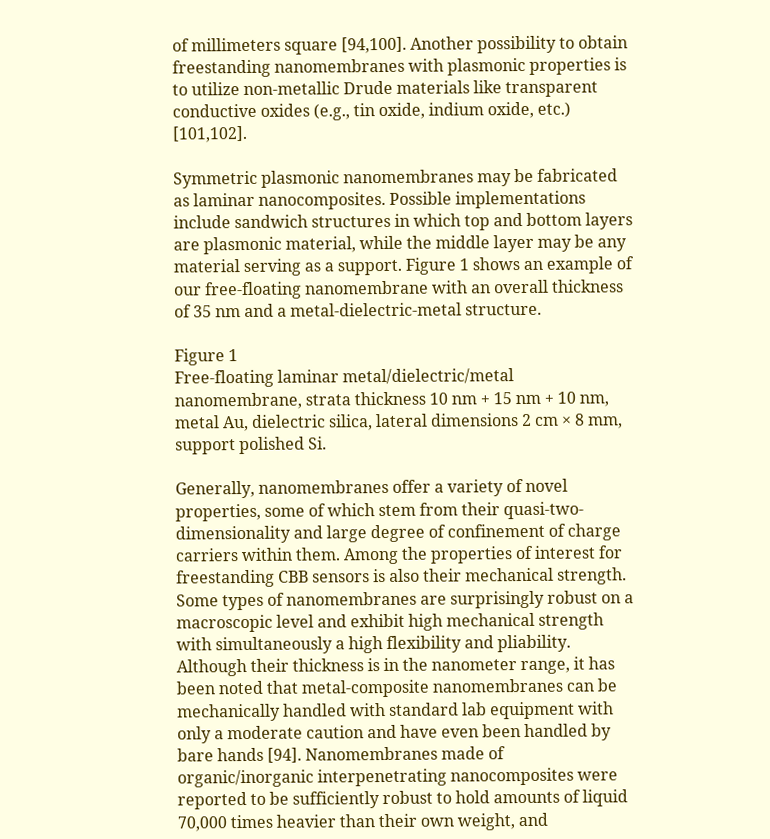of millimeters square [94,100]. Another possibility to obtain freestanding nanomembranes with plasmonic properties is to utilize non-metallic Drude materials like transparent conductive oxides (e.g., tin oxide, indium oxide, etc.) [101,102].

Symmetric plasmonic nanomembranes may be fabricated as laminar nanocomposites. Possible implementations include sandwich structures in which top and bottom layers are plasmonic material, while the middle layer may be any material serving as a support. Figure 1 shows an example of our free-floating nanomembrane with an overall thickness of 35 nm and a metal-dielectric-metal structure.

Figure 1
Free-floating laminar metal/dielectric/metal nanomembrane, strata thickness 10 nm + 15 nm + 10 nm, metal Au, dielectric silica, lateral dimensions 2 cm × 8 mm, support polished Si.

Generally, nanomembranes offer a variety of novel properties, some of which stem from their quasi-two-dimensionality and large degree of confinement of charge carriers within them. Among the properties of interest for freestanding CBB sensors is also their mechanical strength. Some types of nanomembranes are surprisingly robust on a macroscopic level and exhibit high mechanical strength with simultaneously a high flexibility and pliability. Although their thickness is in the nanometer range, it has been noted that metal-composite nanomembranes can be mechanically handled with standard lab equipment with only a moderate caution and have even been handled by bare hands [94]. Nanomembranes made of organic/inorganic interpenetrating nanocomposites were reported to be sufficiently robust to hold amounts of liquid 70,000 times heavier than their own weight, and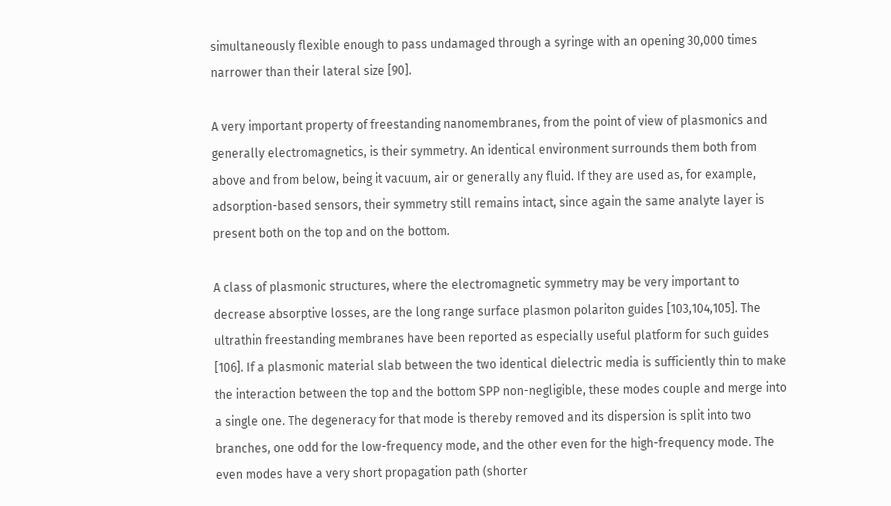simultaneously flexible enough to pass undamaged through a syringe with an opening 30,000 times narrower than their lateral size [90].

A very important property of freestanding nanomembranes, from the point of view of plasmonics and generally electromagnetics, is their symmetry. An identical environment surrounds them both from above and from below, being it vacuum, air or generally any fluid. If they are used as, for example, adsorption-based sensors, their symmetry still remains intact, since again the same analyte layer is present both on the top and on the bottom.

A class of plasmonic structures, where the electromagnetic symmetry may be very important to decrease absorptive losses, are the long range surface plasmon polariton guides [103,104,105]. The ultrathin freestanding membranes have been reported as especially useful platform for such guides [106]. If a plasmonic material slab between the two identical dielectric media is sufficiently thin to make the interaction between the top and the bottom SPP non-negligible, these modes couple and merge into a single one. The degeneracy for that mode is thereby removed and its dispersion is split into two branches, one odd for the low-frequency mode, and the other even for the high-frequency mode. The even modes have a very short propagation path (shorter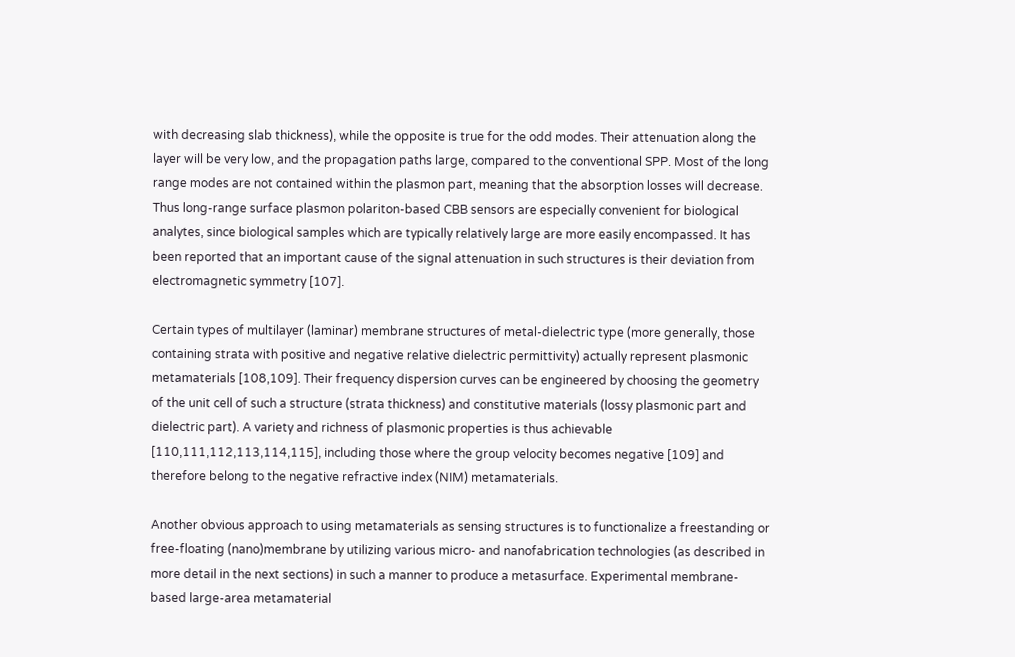with decreasing slab thickness), while the opposite is true for the odd modes. Their attenuation along the layer will be very low, and the propagation paths large, compared to the conventional SPP. Most of the long range modes are not contained within the plasmon part, meaning that the absorption losses will decrease. Thus long-range surface plasmon polariton-based CBB sensors are especially convenient for biological analytes, since biological samples which are typically relatively large are more easily encompassed. It has been reported that an important cause of the signal attenuation in such structures is their deviation from electromagnetic symmetry [107].

Certain types of multilayer (laminar) membrane structures of metal-dielectric type (more generally, those containing strata with positive and negative relative dielectric permittivity) actually represent plasmonic metamaterials [108,109]. Their frequency dispersion curves can be engineered by choosing the geometry of the unit cell of such a structure (strata thickness) and constitutive materials (lossy plasmonic part and dielectric part). A variety and richness of plasmonic properties is thus achievable [110,111,112,113,114,115], including those where the group velocity becomes negative [109] and therefore belong to the negative refractive index (NIM) metamaterials.

Another obvious approach to using metamaterials as sensing structures is to functionalize a freestanding or free-floating (nano)membrane by utilizing various micro- and nanofabrication technologies (as described in more detail in the next sections) in such a manner to produce a metasurface. Experimental membrane-based large-area metamaterial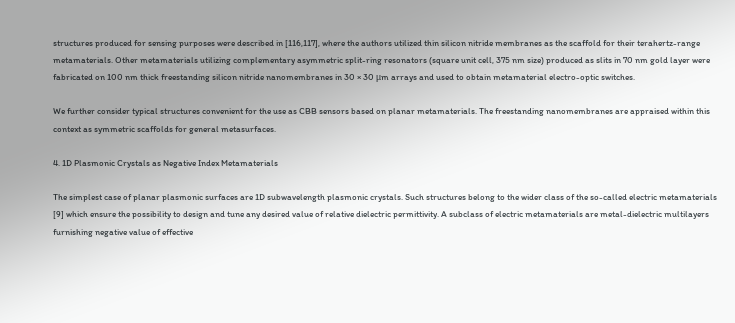structures produced for sensing purposes were described in [116,117], where the authors utilized thin silicon nitride membranes as the scaffold for their terahertz-range metamaterials. Other metamaterials utilizing complementary asymmetric split-ring resonators (square unit cell, 375 nm size) produced as slits in 70 nm gold layer were fabricated on 100 nm thick freestanding silicon nitride nanomembranes in 30 × 30 μm arrays and used to obtain metamaterial electro-optic switches.

We further consider typical structures convenient for the use as CBB sensors based on planar metamaterials. The freestanding nanomembranes are appraised within this context as symmetric scaffolds for general metasurfaces.

4. 1D Plasmonic Crystals as Negative Index Metamaterials

The simplest case of planar plasmonic surfaces are 1D subwavelength plasmonic crystals. Such structures belong to the wider class of the so-called electric metamaterials [9] which ensure the possibility to design and tune any desired value of relative dielectric permittivity. A subclass of electric metamaterials are metal-dielectric multilayers furnishing negative value of effective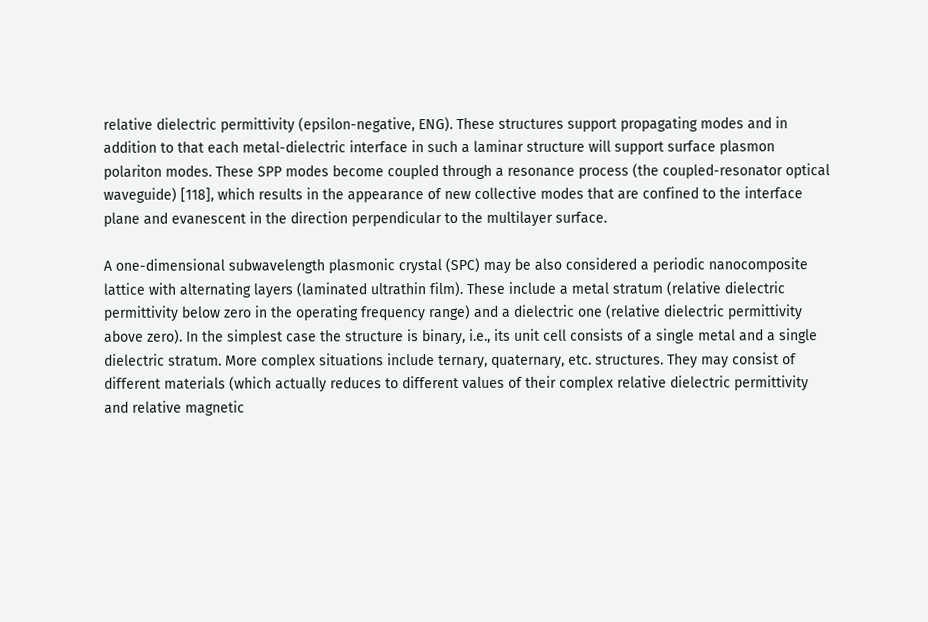relative dielectric permittivity (epsilon-negative, ENG). These structures support propagating modes and in addition to that each metal-dielectric interface in such a laminar structure will support surface plasmon polariton modes. These SPP modes become coupled through a resonance process (the coupled-resonator optical waveguide) [118], which results in the appearance of new collective modes that are confined to the interface plane and evanescent in the direction perpendicular to the multilayer surface.

A one-dimensional subwavelength plasmonic crystal (SPC) may be also considered a periodic nanocomposite lattice with alternating layers (laminated ultrathin film). These include a metal stratum (relative dielectric permittivity below zero in the operating frequency range) and a dielectric one (relative dielectric permittivity above zero). In the simplest case the structure is binary, i.e., its unit cell consists of a single metal and a single dielectric stratum. More complex situations include ternary, quaternary, etc. structures. They may consist of different materials (which actually reduces to different values of their complex relative dielectric permittivity and relative magnetic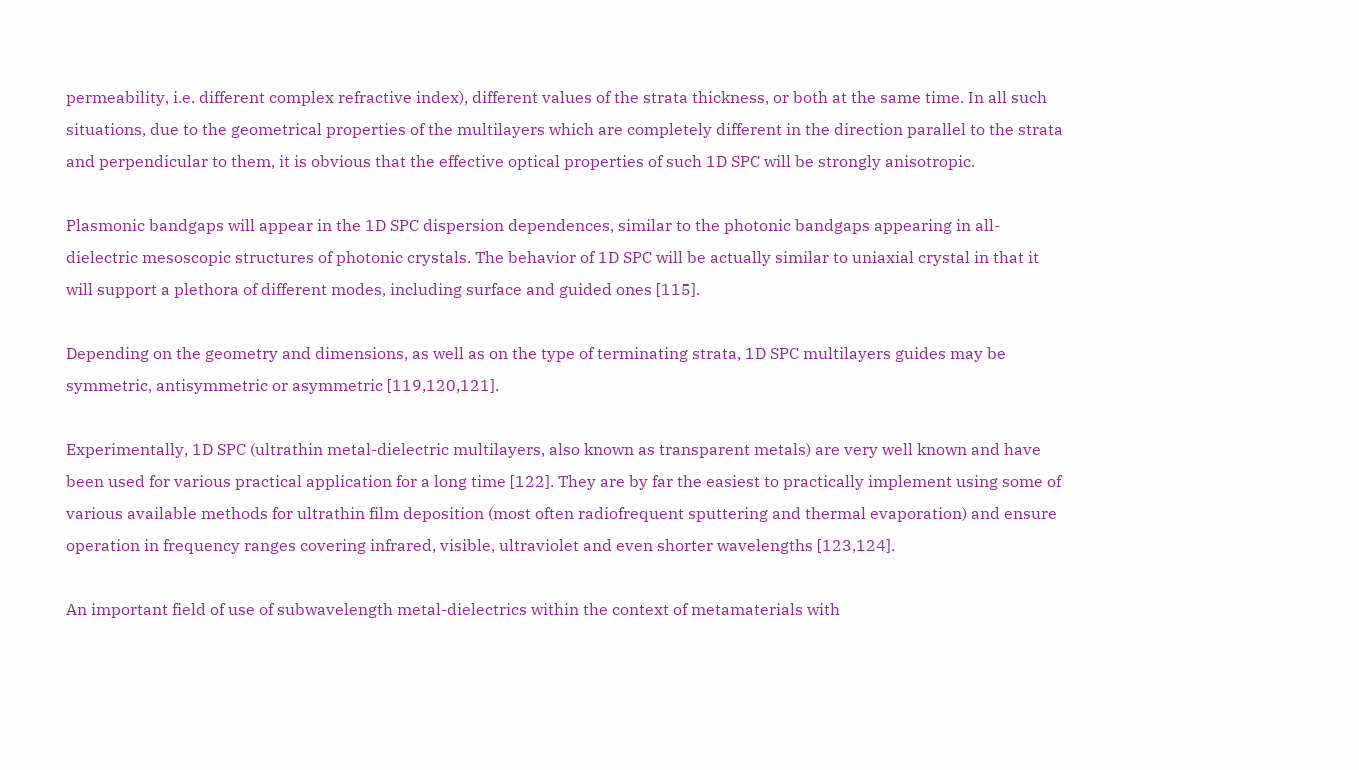permeability, i.e. different complex refractive index), different values of the strata thickness, or both at the same time. In all such situations, due to the geometrical properties of the multilayers which are completely different in the direction parallel to the strata and perpendicular to them, it is obvious that the effective optical properties of such 1D SPC will be strongly anisotropic.

Plasmonic bandgaps will appear in the 1D SPC dispersion dependences, similar to the photonic bandgaps appearing in all-dielectric mesoscopic structures of photonic crystals. The behavior of 1D SPC will be actually similar to uniaxial crystal in that it will support a plethora of different modes, including surface and guided ones [115].

Depending on the geometry and dimensions, as well as on the type of terminating strata, 1D SPC multilayers guides may be symmetric, antisymmetric or asymmetric [119,120,121].

Experimentally, 1D SPC (ultrathin metal-dielectric multilayers, also known as transparent metals) are very well known and have been used for various practical application for a long time [122]. They are by far the easiest to practically implement using some of various available methods for ultrathin film deposition (most often radiofrequent sputtering and thermal evaporation) and ensure operation in frequency ranges covering infrared, visible, ultraviolet and even shorter wavelengths [123,124].

An important field of use of subwavelength metal-dielectrics within the context of metamaterials with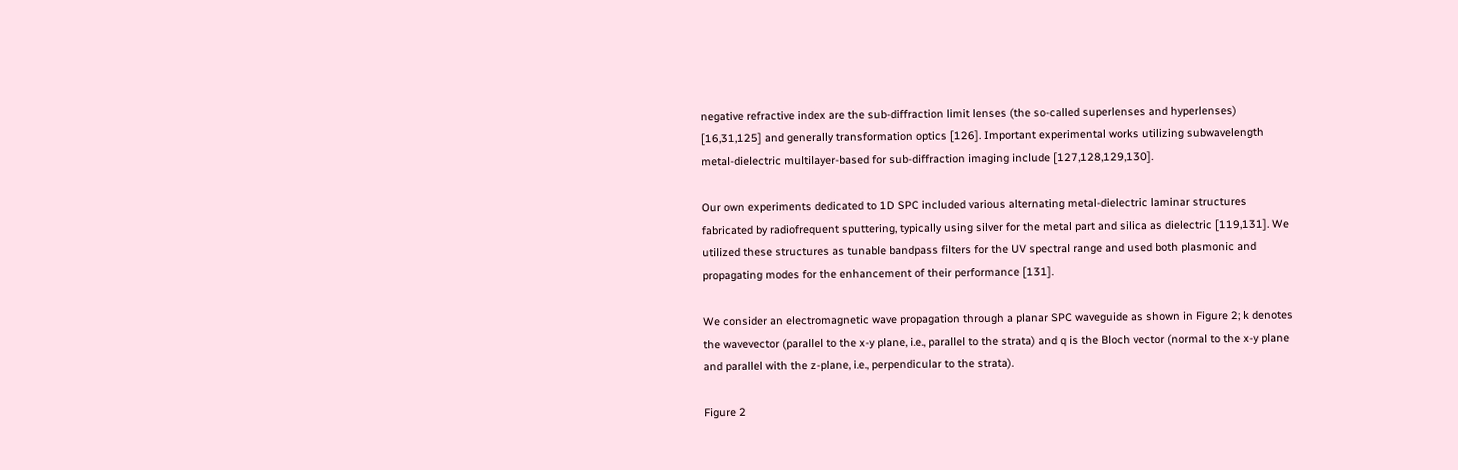negative refractive index are the sub-diffraction limit lenses (the so-called superlenses and hyperlenses) [16,31,125] and generally transformation optics [126]. Important experimental works utilizing subwavelength metal-dielectric multilayer-based for sub-diffraction imaging include [127,128,129,130].

Our own experiments dedicated to 1D SPC included various alternating metal-dielectric laminar structures fabricated by radiofrequent sputtering, typically using silver for the metal part and silica as dielectric [119,131]. We utilized these structures as tunable bandpass filters for the UV spectral range and used both plasmonic and propagating modes for the enhancement of their performance [131].

We consider an electromagnetic wave propagation through a planar SPC waveguide as shown in Figure 2; k denotes the wavevector (parallel to the x-y plane, i.e., parallel to the strata) and q is the Bloch vector (normal to the x-y plane and parallel with the z-plane, i.e., perpendicular to the strata).

Figure 2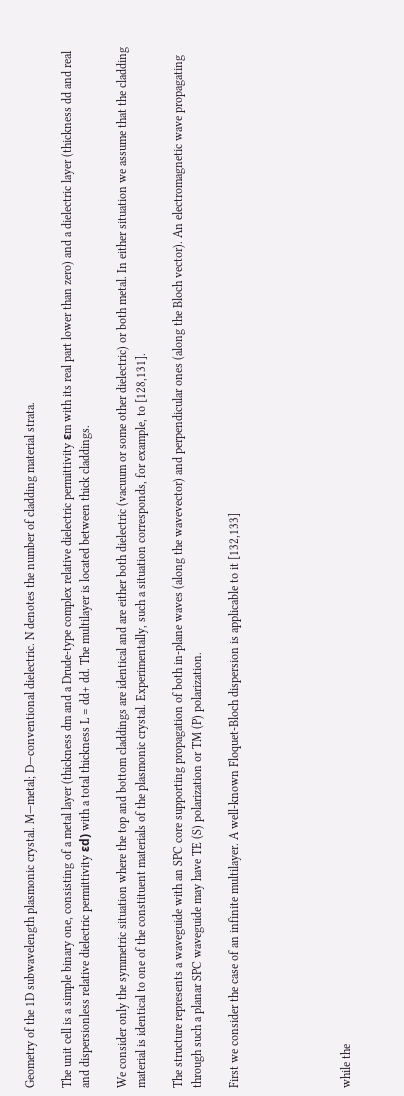Geometry of the 1D subwavelength plasmonic crystal. M—metal; D—conventional dielectric. N denotes the number of cladding material strata.

The unit cell is a simple binary one, consisting of a metal layer (thickness dm and a Drude-type complex relative dielectric permittivity εm with its real part lower than zero) and a dielectric layer (thickness dd and real and dispersionless relative dielectric permittivity εd) with a total thickness L = dd+ dd. The multilayer is located between thick claddings.

We consider only the symmetric situation where the top and bottom claddings are identical and are either both dielectric (vacuum or some other dielectric) or both metal. In either situation we assume that the cladding material is identical to one of the constituent materials of the plasmonic crystal. Experimentally, such a situation corresponds, for example, to [128,131].

The structure represents a waveguide with an SPC core supporting propagation of both in-plane waves (along the wavevector) and perpendicular ones (along the Bloch vector). An electromagnetic wave propagating through such a planar SPC waveguide may have TE (S) polarization or TM (P) polarization.

First we consider the case of an infinite multilayer. A well-known Floquet-Bloch dispersion is applicable to it [132,133]





while the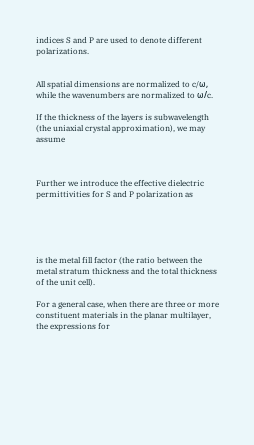indices S and P are used to denote different polarizations.


All spatial dimensions are normalized to c/ω, while the wavenumbers are normalized to ω/c.

If the thickness of the layers is subwavelength (the uniaxial crystal approximation), we may assume



Further we introduce the effective dielectric permittivities for S and P polarization as





is the metal fill factor (the ratio between the metal stratum thickness and the total thickness of the unit cell).

For a general case, when there are three or more constituent materials in the planar multilayer, the expressions for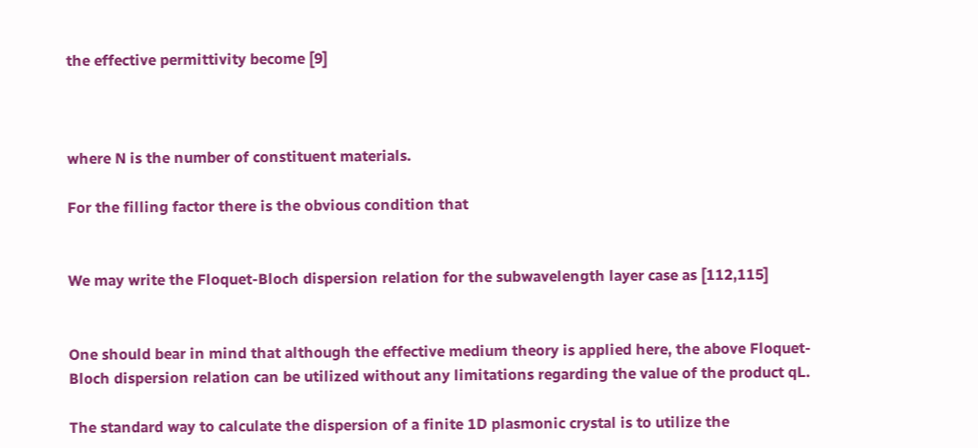the effective permittivity become [9]



where N is the number of constituent materials.

For the filling factor there is the obvious condition that


We may write the Floquet-Bloch dispersion relation for the subwavelength layer case as [112,115]


One should bear in mind that although the effective medium theory is applied here, the above Floquet-Bloch dispersion relation can be utilized without any limitations regarding the value of the product qL.

The standard way to calculate the dispersion of a finite 1D plasmonic crystal is to utilize the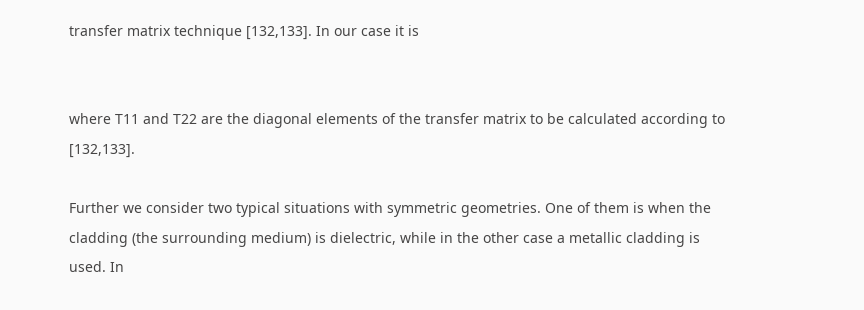transfer matrix technique [132,133]. In our case it is


where T11 and T22 are the diagonal elements of the transfer matrix to be calculated according to [132,133].

Further we consider two typical situations with symmetric geometries. One of them is when the cladding (the surrounding medium) is dielectric, while in the other case a metallic cladding is used. In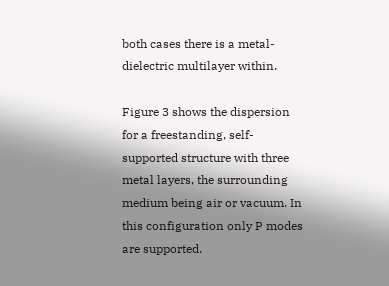both cases there is a metal-dielectric multilayer within.

Figure 3 shows the dispersion for a freestanding, self-supported structure with three metal layers, the surrounding medium being air or vacuum. In this configuration only P modes are supported.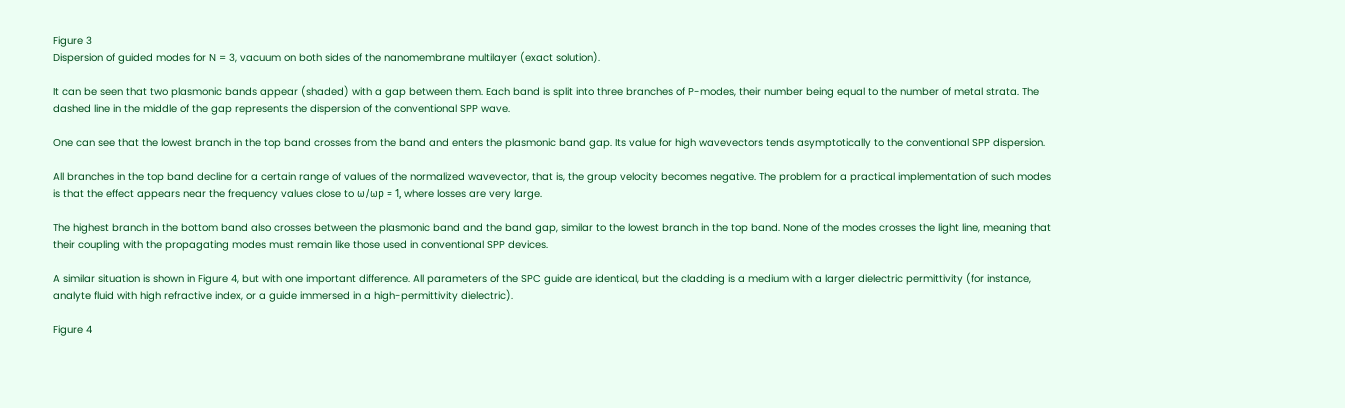Figure 3
Dispersion of guided modes for N = 3, vacuum on both sides of the nanomembrane multilayer (exact solution).

It can be seen that two plasmonic bands appear (shaded) with a gap between them. Each band is split into three branches of P-modes, their number being equal to the number of metal strata. The dashed line in the middle of the gap represents the dispersion of the conventional SPP wave.

One can see that the lowest branch in the top band crosses from the band and enters the plasmonic band gap. Its value for high wavevectors tends asymptotically to the conventional SPP dispersion.

All branches in the top band decline for a certain range of values of the normalized wavevector, that is, the group velocity becomes negative. The problem for a practical implementation of such modes is that the effect appears near the frequency values close to ω/ωp = 1, where losses are very large.

The highest branch in the bottom band also crosses between the plasmonic band and the band gap, similar to the lowest branch in the top band. None of the modes crosses the light line, meaning that their coupling with the propagating modes must remain like those used in conventional SPP devices.

A similar situation is shown in Figure 4, but with one important difference. All parameters of the SPC guide are identical, but the cladding is a medium with a larger dielectric permittivity (for instance, analyte fluid with high refractive index, or a guide immersed in a high-permittivity dielectric).

Figure 4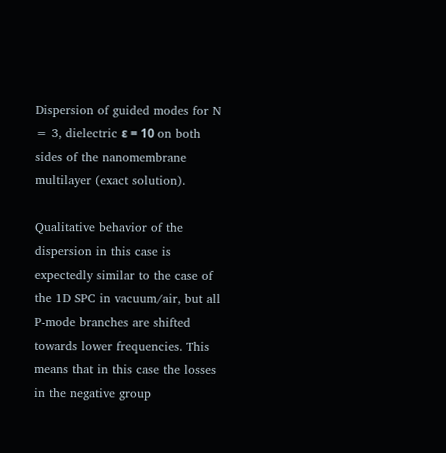Dispersion of guided modes for N = 3, dielectric ε = 10 on both sides of the nanomembrane multilayer (exact solution).

Qualitative behavior of the dispersion in this case is expectedly similar to the case of the 1D SPC in vacuum/air, but all P-mode branches are shifted towards lower frequencies. This means that in this case the losses in the negative group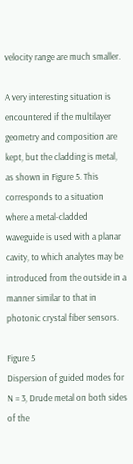velocity range are much smaller.

A very interesting situation is encountered if the multilayer geometry and composition are kept, but the cladding is metal, as shown in Figure 5. This corresponds to a situation where a metal-cladded waveguide is used with a planar cavity, to which analytes may be introduced from the outside in a manner similar to that in photonic crystal fiber sensors.

Figure 5
Dispersion of guided modes for N = 3, Drude metal on both sides of the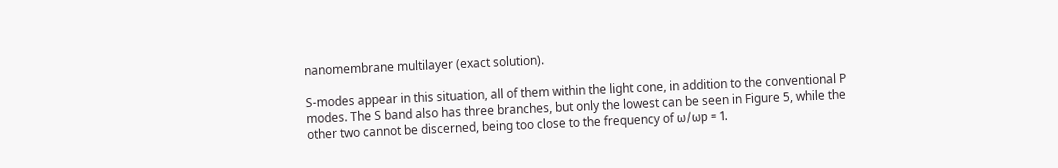nanomembrane multilayer (exact solution).

S-modes appear in this situation, all of them within the light cone, in addition to the conventional P modes. The S band also has three branches, but only the lowest can be seen in Figure 5, while the other two cannot be discerned, being too close to the frequency of ω/ωp = 1.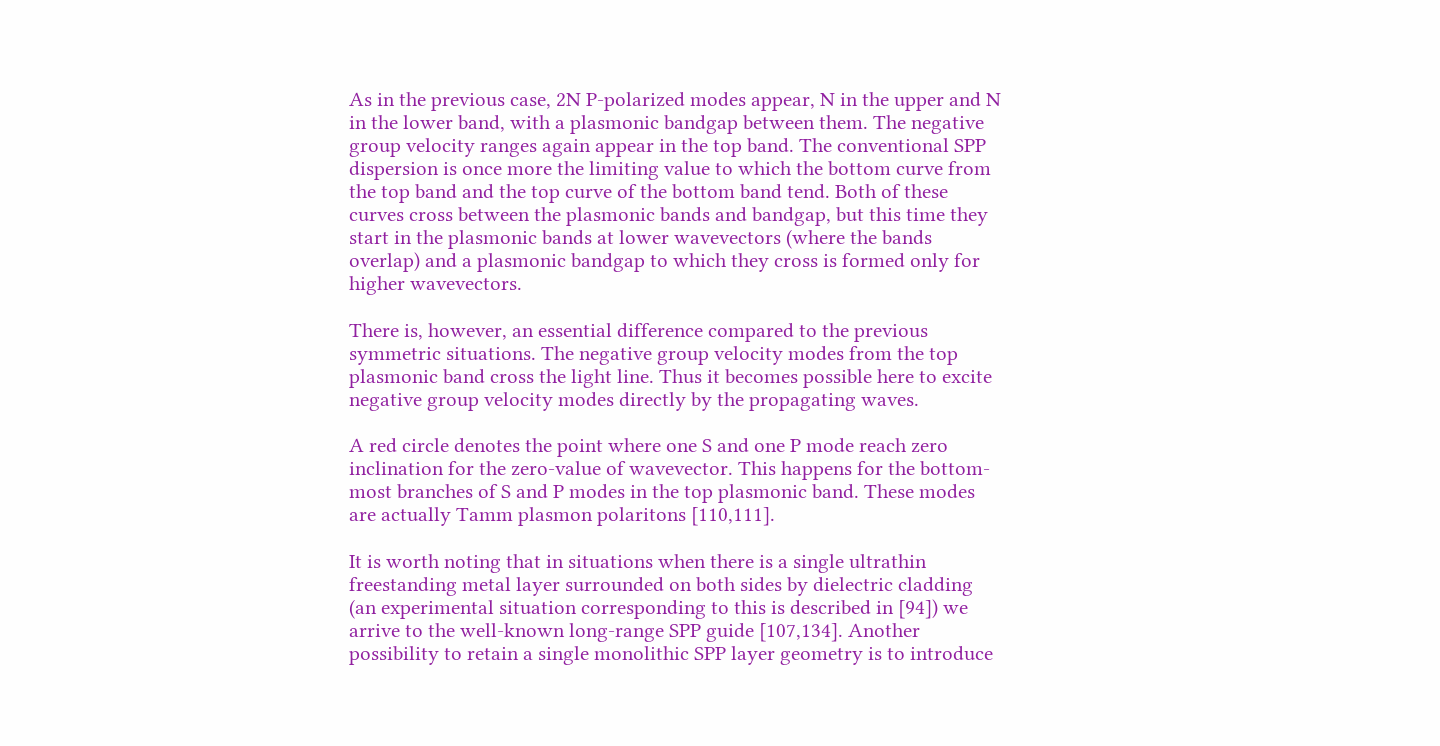As in the previous case, 2N P-polarized modes appear, N in the upper and N in the lower band, with a plasmonic bandgap between them. The negative group velocity ranges again appear in the top band. The conventional SPP dispersion is once more the limiting value to which the bottom curve from the top band and the top curve of the bottom band tend. Both of these curves cross between the plasmonic bands and bandgap, but this time they start in the plasmonic bands at lower wavevectors (where the bands overlap) and a plasmonic bandgap to which they cross is formed only for higher wavevectors.

There is, however, an essential difference compared to the previous symmetric situations. The negative group velocity modes from the top plasmonic band cross the light line. Thus it becomes possible here to excite negative group velocity modes directly by the propagating waves.

A red circle denotes the point where one S and one P mode reach zero inclination for the zero-value of wavevector. This happens for the bottom-most branches of S and P modes in the top plasmonic band. These modes are actually Tamm plasmon polaritons [110,111].

It is worth noting that in situations when there is a single ultrathin freestanding metal layer surrounded on both sides by dielectric cladding (an experimental situation corresponding to this is described in [94]) we arrive to the well-known long-range SPP guide [107,134]. Another possibility to retain a single monolithic SPP layer geometry is to introduce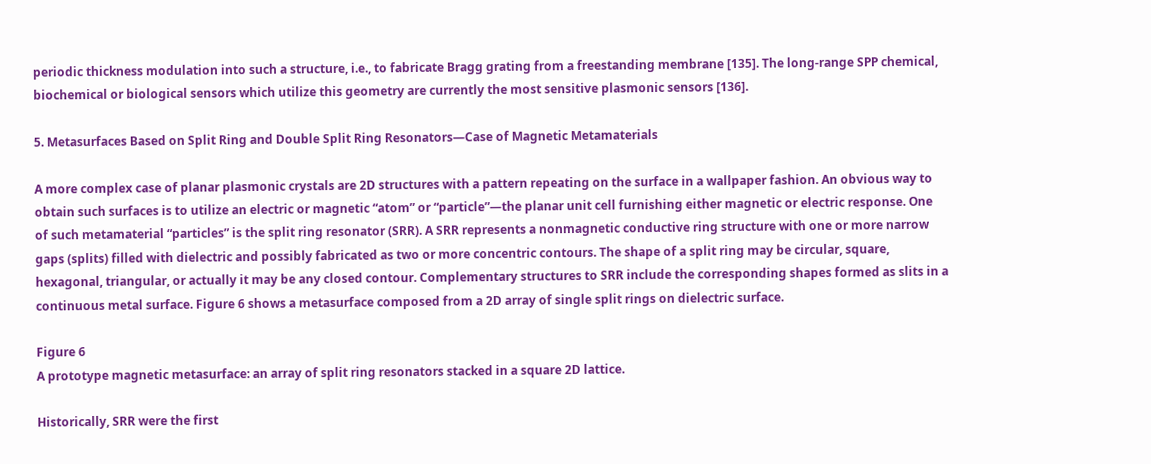periodic thickness modulation into such a structure, i.e., to fabricate Bragg grating from a freestanding membrane [135]. The long-range SPP chemical, biochemical or biological sensors which utilize this geometry are currently the most sensitive plasmonic sensors [136].

5. Metasurfaces Based on Split Ring and Double Split Ring Resonators—Case of Magnetic Metamaterials

A more complex case of planar plasmonic crystals are 2D structures with a pattern repeating on the surface in a wallpaper fashion. An obvious way to obtain such surfaces is to utilize an electric or magnetic “atom” or “particle”—the planar unit cell furnishing either magnetic or electric response. One of such metamaterial “particles” is the split ring resonator (SRR). A SRR represents a nonmagnetic conductive ring structure with one or more narrow gaps (splits) filled with dielectric and possibly fabricated as two or more concentric contours. The shape of a split ring may be circular, square, hexagonal, triangular, or actually it may be any closed contour. Complementary structures to SRR include the corresponding shapes formed as slits in a continuous metal surface. Figure 6 shows a metasurface composed from a 2D array of single split rings on dielectric surface.

Figure 6
A prototype magnetic metasurface: an array of split ring resonators stacked in a square 2D lattice.

Historically, SRR were the first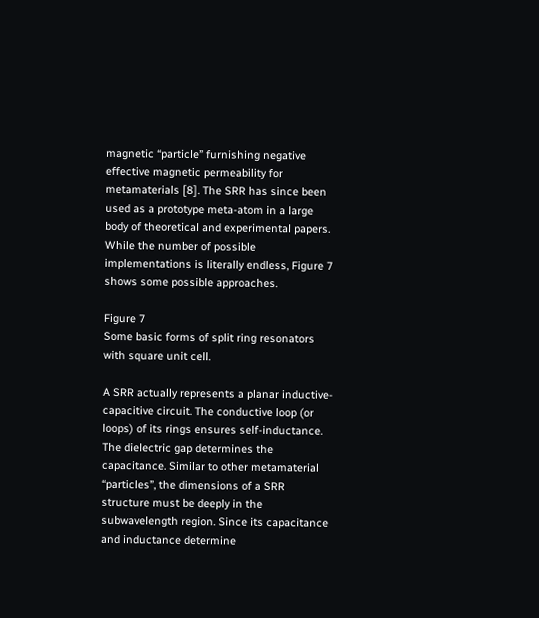magnetic “particle” furnishing negative effective magnetic permeability for metamaterials [8]. The SRR has since been used as a prototype meta-atom in a large body of theoretical and experimental papers. While the number of possible implementations is literally endless, Figure 7 shows some possible approaches.

Figure 7
Some basic forms of split ring resonators with square unit cell.

A SRR actually represents a planar inductive-capacitive circuit. The conductive loop (or loops) of its rings ensures self-inductance. The dielectric gap determines the capacitance. Similar to other metamaterial “particles”, the dimensions of a SRR structure must be deeply in the subwavelength region. Since its capacitance and inductance determine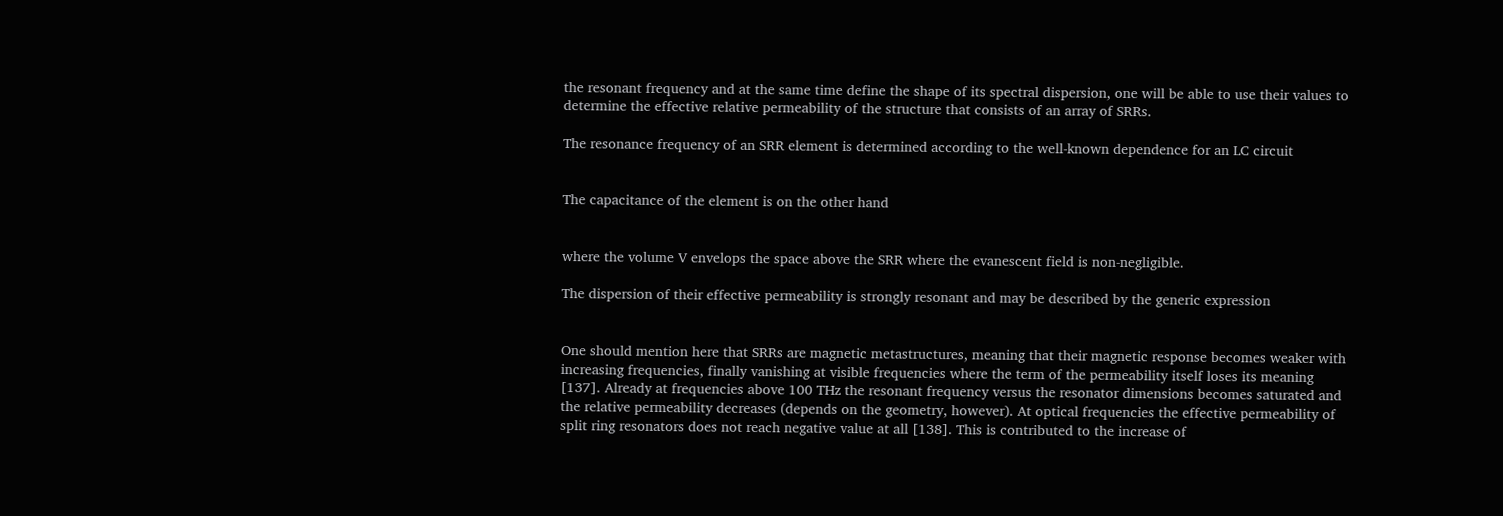the resonant frequency and at the same time define the shape of its spectral dispersion, one will be able to use their values to determine the effective relative permeability of the structure that consists of an array of SRRs.

The resonance frequency of an SRR element is determined according to the well-known dependence for an LC circuit


The capacitance of the element is on the other hand


where the volume V envelops the space above the SRR where the evanescent field is non-negligible.

The dispersion of their effective permeability is strongly resonant and may be described by the generic expression


One should mention here that SRRs are magnetic metastructures, meaning that their magnetic response becomes weaker with increasing frequencies, finally vanishing at visible frequencies where the term of the permeability itself loses its meaning [137]. Already at frequencies above 100 THz the resonant frequency versus the resonator dimensions becomes saturated and the relative permeability decreases (depends on the geometry, however). At optical frequencies the effective permeability of split ring resonators does not reach negative value at all [138]. This is contributed to the increase of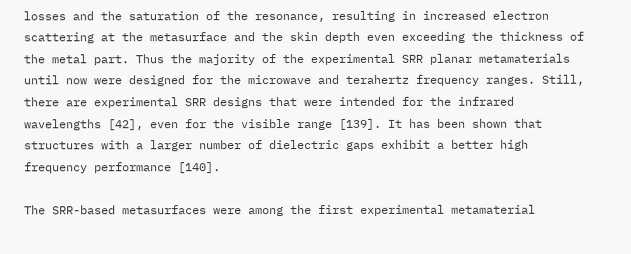losses and the saturation of the resonance, resulting in increased electron scattering at the metasurface and the skin depth even exceeding the thickness of the metal part. Thus the majority of the experimental SRR planar metamaterials until now were designed for the microwave and terahertz frequency ranges. Still, there are experimental SRR designs that were intended for the infrared wavelengths [42], even for the visible range [139]. It has been shown that structures with a larger number of dielectric gaps exhibit a better high frequency performance [140].

The SRR-based metasurfaces were among the first experimental metamaterial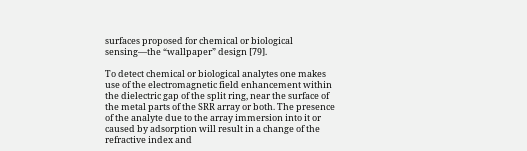surfaces proposed for chemical or biological sensing—the “wallpaper” design [79].

To detect chemical or biological analytes one makes use of the electromagnetic field enhancement within the dielectric gap of the split ring, near the surface of the metal parts of the SRR array or both. The presence of the analyte due to the array immersion into it or caused by adsorption will result in a change of the refractive index and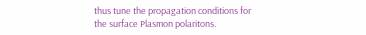thus tune the propagation conditions for the surface Plasmon polaritons.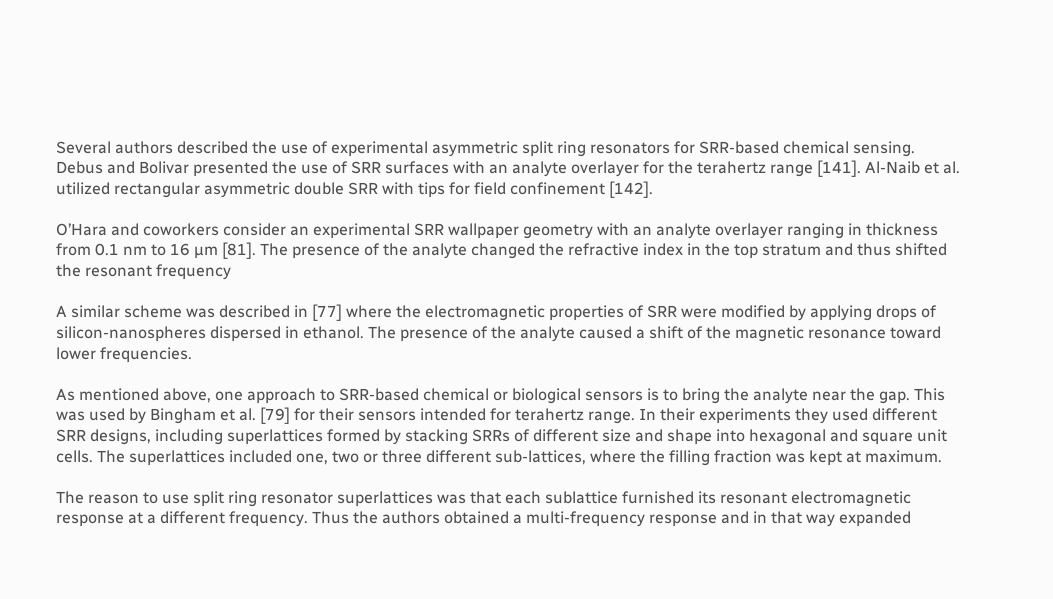Several authors described the use of experimental asymmetric split ring resonators for SRR-based chemical sensing. Debus and Bolivar presented the use of SRR surfaces with an analyte overlayer for the terahertz range [141]. Al-Naib et al. utilized rectangular asymmetric double SRR with tips for field confinement [142].

O’Hara and coworkers consider an experimental SRR wallpaper geometry with an analyte overlayer ranging in thickness from 0.1 nm to 16 µm [81]. The presence of the analyte changed the refractive index in the top stratum and thus shifted the resonant frequency

A similar scheme was described in [77] where the electromagnetic properties of SRR were modified by applying drops of silicon-nanospheres dispersed in ethanol. The presence of the analyte caused a shift of the magnetic resonance toward lower frequencies.

As mentioned above, one approach to SRR-based chemical or biological sensors is to bring the analyte near the gap. This was used by Bingham et al. [79] for their sensors intended for terahertz range. In their experiments they used different SRR designs, including superlattices formed by stacking SRRs of different size and shape into hexagonal and square unit cells. The superlattices included one, two or three different sub-lattices, where the filling fraction was kept at maximum.

The reason to use split ring resonator superlattices was that each sublattice furnished its resonant electromagnetic response at a different frequency. Thus the authors obtained a multi-frequency response and in that way expanded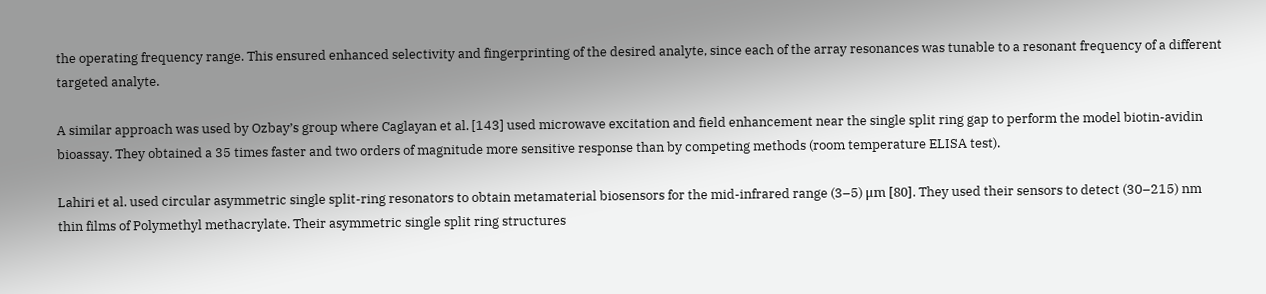the operating frequency range. This ensured enhanced selectivity and fingerprinting of the desired analyte, since each of the array resonances was tunable to a resonant frequency of a different targeted analyte.

A similar approach was used by Ozbay’s group where Caglayan et al. [143] used microwave excitation and field enhancement near the single split ring gap to perform the model biotin-avidin bioassay. They obtained a 35 times faster and two orders of magnitude more sensitive response than by competing methods (room temperature ELISA test).

Lahiri et al. used circular asymmetric single split-ring resonators to obtain metamaterial biosensors for the mid-infrared range (3–5) μm [80]. They used their sensors to detect (30–215) nm thin films of Polymethyl methacrylate. Their asymmetric single split ring structures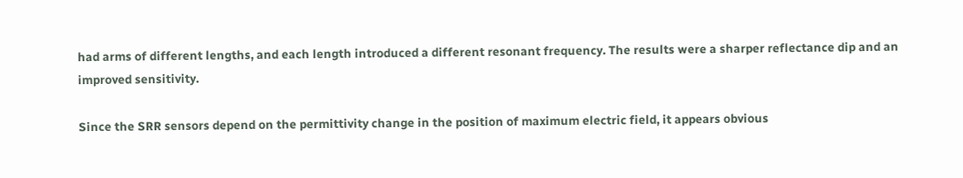had arms of different lengths, and each length introduced a different resonant frequency. The results were a sharper reflectance dip and an improved sensitivity.

Since the SRR sensors depend on the permittivity change in the position of maximum electric field, it appears obvious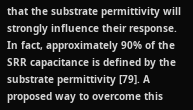that the substrate permittivity will strongly influence their response. In fact, approximately 90% of the SRR capacitance is defined by the substrate permittivity [79]. A proposed way to overcome this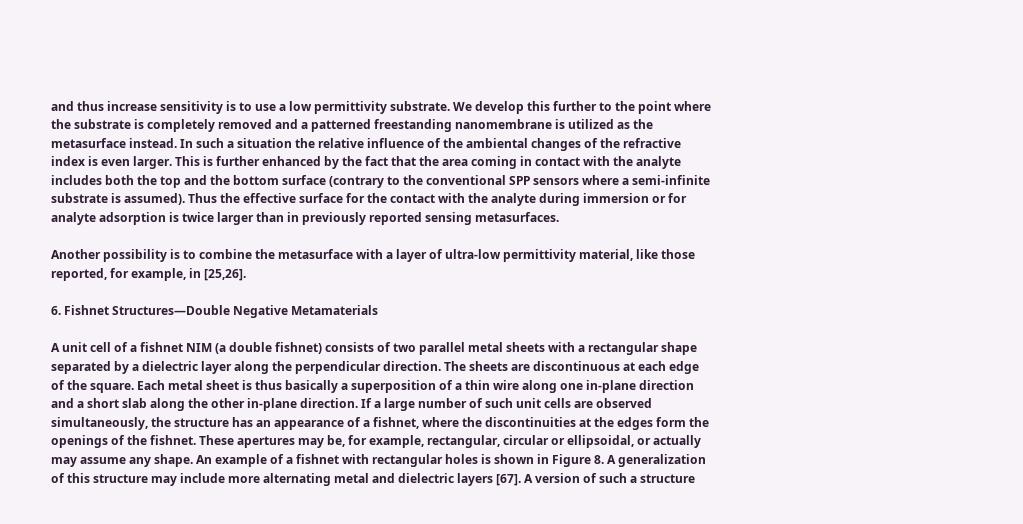and thus increase sensitivity is to use a low permittivity substrate. We develop this further to the point where the substrate is completely removed and a patterned freestanding nanomembrane is utilized as the metasurface instead. In such a situation the relative influence of the ambiental changes of the refractive index is even larger. This is further enhanced by the fact that the area coming in contact with the analyte includes both the top and the bottom surface (contrary to the conventional SPP sensors where a semi-infinite substrate is assumed). Thus the effective surface for the contact with the analyte during immersion or for analyte adsorption is twice larger than in previously reported sensing metasurfaces.

Another possibility is to combine the metasurface with a layer of ultra-low permittivity material, like those reported, for example, in [25,26].

6. Fishnet Structures—Double Negative Metamaterials

A unit cell of a fishnet NIM (a double fishnet) consists of two parallel metal sheets with a rectangular shape separated by a dielectric layer along the perpendicular direction. The sheets are discontinuous at each edge of the square. Each metal sheet is thus basically a superposition of a thin wire along one in-plane direction and a short slab along the other in-plane direction. If a large number of such unit cells are observed simultaneously, the structure has an appearance of a fishnet, where the discontinuities at the edges form the openings of the fishnet. These apertures may be, for example, rectangular, circular or ellipsoidal, or actually may assume any shape. An example of a fishnet with rectangular holes is shown in Figure 8. A generalization of this structure may include more alternating metal and dielectric layers [67]. A version of such a structure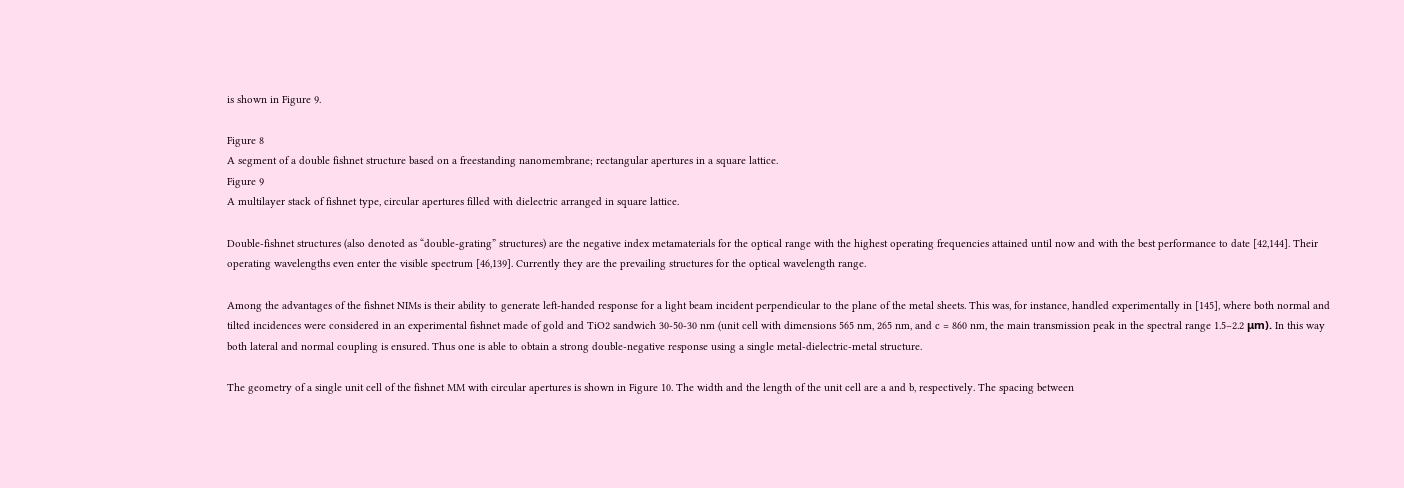is shown in Figure 9.

Figure 8
A segment of a double fishnet structure based on a freestanding nanomembrane; rectangular apertures in a square lattice.
Figure 9
A multilayer stack of fishnet type, circular apertures filled with dielectric arranged in square lattice.

Double-fishnet structures (also denoted as “double-grating” structures) are the negative index metamaterials for the optical range with the highest operating frequencies attained until now and with the best performance to date [42,144]. Their operating wavelengths even enter the visible spectrum [46,139]. Currently they are the prevailing structures for the optical wavelength range.

Among the advantages of the fishnet NIMs is their ability to generate left-handed response for a light beam incident perpendicular to the plane of the metal sheets. This was, for instance, handled experimentally in [145], where both normal and tilted incidences were considered in an experimental fishnet made of gold and TiO2 sandwich 30-50-30 nm (unit cell with dimensions 565 nm, 265 nm, and c = 860 nm, the main transmission peak in the spectral range 1.5–2.2 μm). In this way both lateral and normal coupling is ensured. Thus one is able to obtain a strong double-negative response using a single metal-dielectric-metal structure.

The geometry of a single unit cell of the fishnet MM with circular apertures is shown in Figure 10. The width and the length of the unit cell are a and b, respectively. The spacing between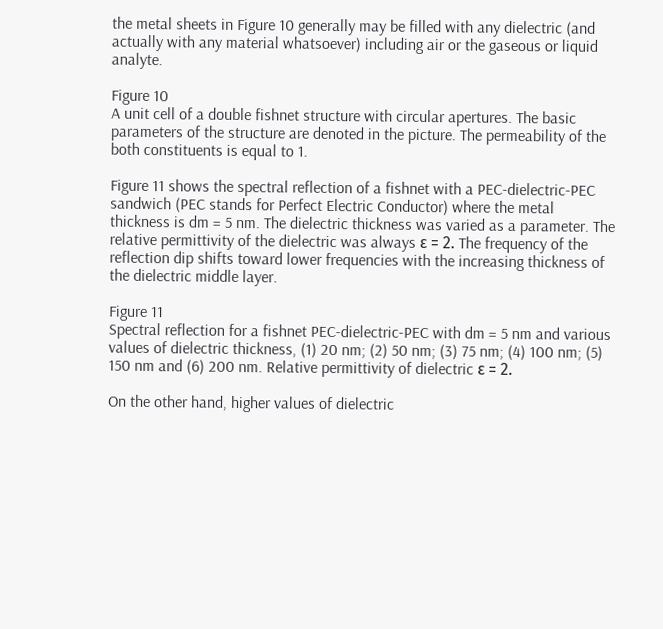the metal sheets in Figure 10 generally may be filled with any dielectric (and actually with any material whatsoever) including air or the gaseous or liquid analyte.

Figure 10
A unit cell of a double fishnet structure with circular apertures. The basic parameters of the structure are denoted in the picture. The permeability of the both constituents is equal to 1.

Figure 11 shows the spectral reflection of a fishnet with a PEC-dielectric-PEC sandwich (PEC stands for Perfect Electric Conductor) where the metal thickness is dm = 5 nm. The dielectric thickness was varied as a parameter. The relative permittivity of the dielectric was always ε = 2. The frequency of the reflection dip shifts toward lower frequencies with the increasing thickness of the dielectric middle layer.

Figure 11
Spectral reflection for a fishnet PEC-dielectric-PEC with dm = 5 nm and various values of dielectric thickness, (1) 20 nm; (2) 50 nm; (3) 75 nm; (4) 100 nm; (5) 150 nm and (6) 200 nm. Relative permittivity of dielectric ε = 2.

On the other hand, higher values of dielectric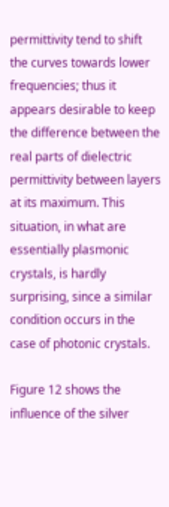permittivity tend to shift the curves towards lower frequencies; thus it appears desirable to keep the difference between the real parts of dielectric permittivity between layers at its maximum. This situation, in what are essentially plasmonic crystals, is hardly surprising, since a similar condition occurs in the case of photonic crystals.

Figure 12 shows the influence of the silver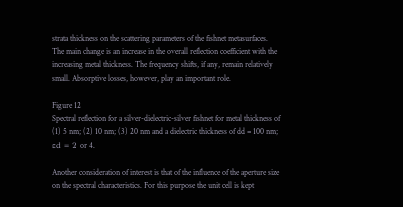strata thickness on the scattering parameters of the fishnet metasurfaces. The main change is an increase in the overall reflection coefficient with the increasing metal thickness. The frequency shifts, if any, remain relatively small. Absorptive losses, however, play an important role.

Figure 12
Spectral reflection for a silver-dielectric-silver fishnet for metal thickness of (1) 5 nm; (2) 10 nm; (3) 20 nm and a dielectric thickness of dd = 100 nm; εd = 2 or 4.

Another consideration of interest is that of the influence of the aperture size on the spectral characteristics. For this purpose the unit cell is kept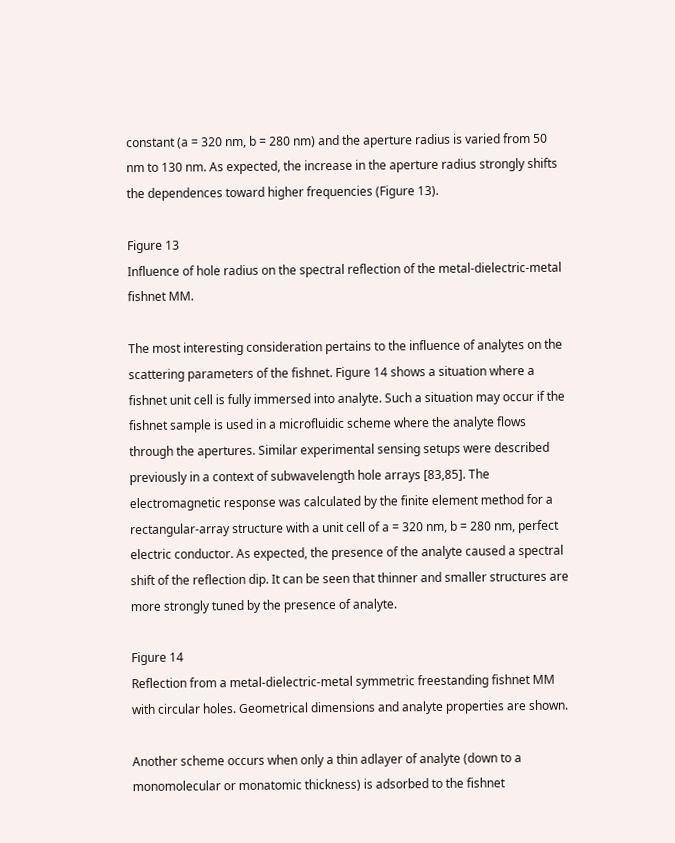constant (a = 320 nm, b = 280 nm) and the aperture radius is varied from 50 nm to 130 nm. As expected, the increase in the aperture radius strongly shifts the dependences toward higher frequencies (Figure 13).

Figure 13
Influence of hole radius on the spectral reflection of the metal-dielectric-metal fishnet MM.

The most interesting consideration pertains to the influence of analytes on the scattering parameters of the fishnet. Figure 14 shows a situation where a fishnet unit cell is fully immersed into analyte. Such a situation may occur if the fishnet sample is used in a microfluidic scheme where the analyte flows through the apertures. Similar experimental sensing setups were described previously in a context of subwavelength hole arrays [83,85]. The electromagnetic response was calculated by the finite element method for a rectangular-array structure with a unit cell of a = 320 nm, b = 280 nm, perfect electric conductor. As expected, the presence of the analyte caused a spectral shift of the reflection dip. It can be seen that thinner and smaller structures are more strongly tuned by the presence of analyte.

Figure 14
Reflection from a metal-dielectric-metal symmetric freestanding fishnet MM with circular holes. Geometrical dimensions and analyte properties are shown.

Another scheme occurs when only a thin adlayer of analyte (down to a monomolecular or monatomic thickness) is adsorbed to the fishnet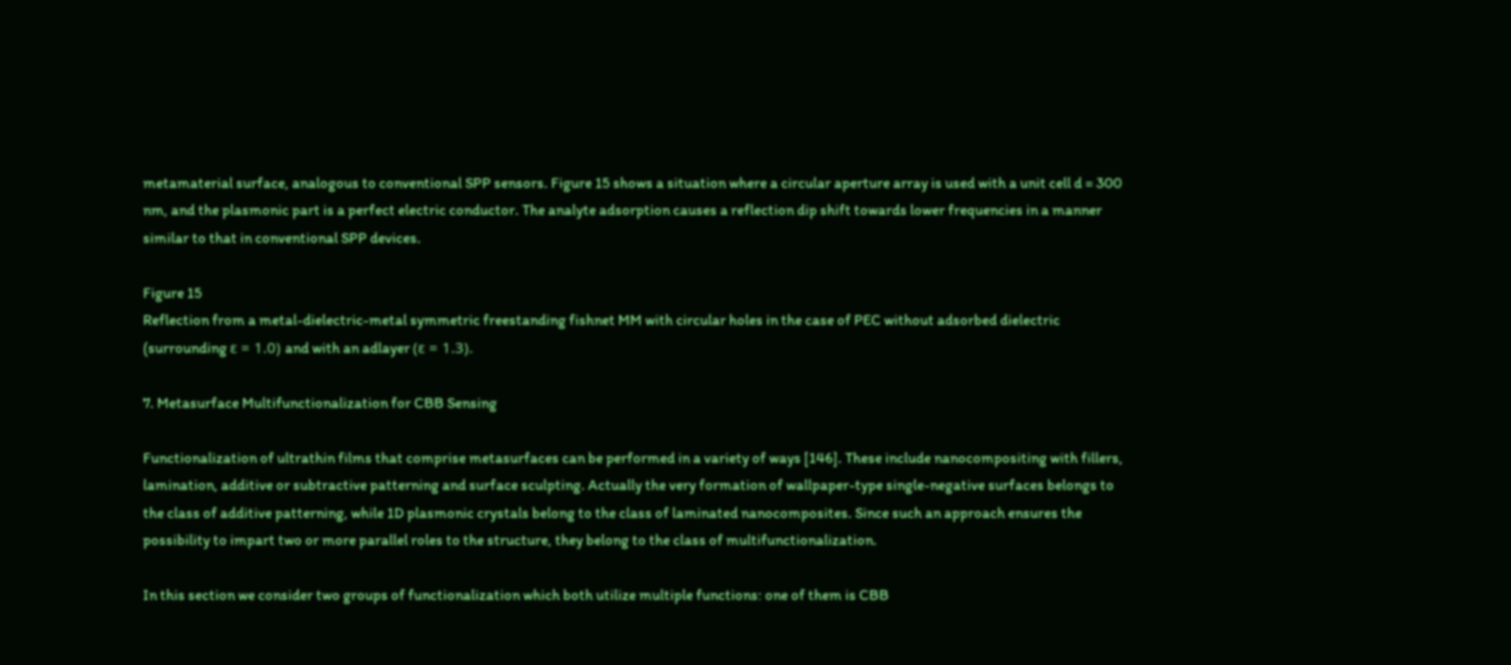metamaterial surface, analogous to conventional SPP sensors. Figure 15 shows a situation where a circular aperture array is used with a unit cell d = 300 nm, and the plasmonic part is a perfect electric conductor. The analyte adsorption causes a reflection dip shift towards lower frequencies in a manner similar to that in conventional SPP devices.

Figure 15
Reflection from a metal-dielectric-metal symmetric freestanding fishnet MM with circular holes in the case of PEC without adsorbed dielectric (surrounding ε = 1.0) and with an adlayer (ε = 1.3).

7. Metasurface Multifunctionalization for CBB Sensing

Functionalization of ultrathin films that comprise metasurfaces can be performed in a variety of ways [146]. These include nanocompositing with fillers, lamination, additive or subtractive patterning and surface sculpting. Actually the very formation of wallpaper-type single-negative surfaces belongs to the class of additive patterning, while 1D plasmonic crystals belong to the class of laminated nanocomposites. Since such an approach ensures the possibility to impart two or more parallel roles to the structure, they belong to the class of multifunctionalization.

In this section we consider two groups of functionalization which both utilize multiple functions: one of them is CBB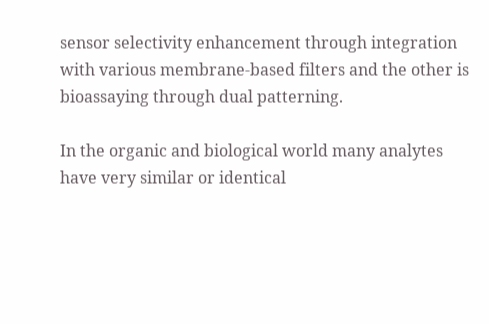sensor selectivity enhancement through integration with various membrane-based filters and the other is bioassaying through dual patterning.

In the organic and biological world many analytes have very similar or identical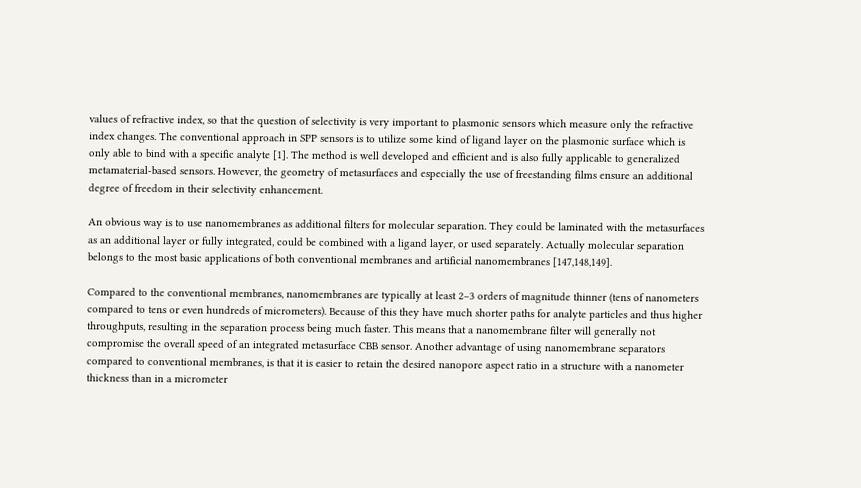values of refractive index, so that the question of selectivity is very important to plasmonic sensors which measure only the refractive index changes. The conventional approach in SPP sensors is to utilize some kind of ligand layer on the plasmonic surface which is only able to bind with a specific analyte [1]. The method is well developed and efficient and is also fully applicable to generalized metamaterial-based sensors. However, the geometry of metasurfaces and especially the use of freestanding films ensure an additional degree of freedom in their selectivity enhancement.

An obvious way is to use nanomembranes as additional filters for molecular separation. They could be laminated with the metasurfaces as an additional layer or fully integrated, could be combined with a ligand layer, or used separately. Actually molecular separation belongs to the most basic applications of both conventional membranes and artificial nanomembranes [147,148,149].

Compared to the conventional membranes, nanomembranes are typically at least 2–3 orders of magnitude thinner (tens of nanometers compared to tens or even hundreds of micrometers). Because of this they have much shorter paths for analyte particles and thus higher throughputs, resulting in the separation process being much faster. This means that a nanomembrane filter will generally not compromise the overall speed of an integrated metasurface CBB sensor. Another advantage of using nanomembrane separators compared to conventional membranes, is that it is easier to retain the desired nanopore aspect ratio in a structure with a nanometer thickness than in a micrometer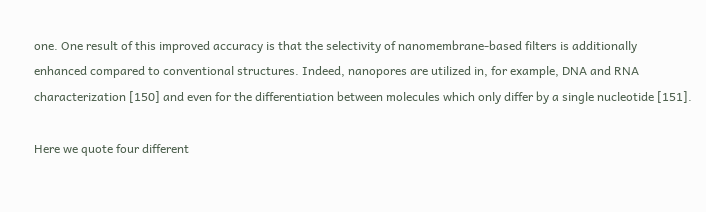one. One result of this improved accuracy is that the selectivity of nanomembrane-based filters is additionally enhanced compared to conventional structures. Indeed, nanopores are utilized in, for example, DNA and RNA characterization [150] and even for the differentiation between molecules which only differ by a single nucleotide [151].

Here we quote four different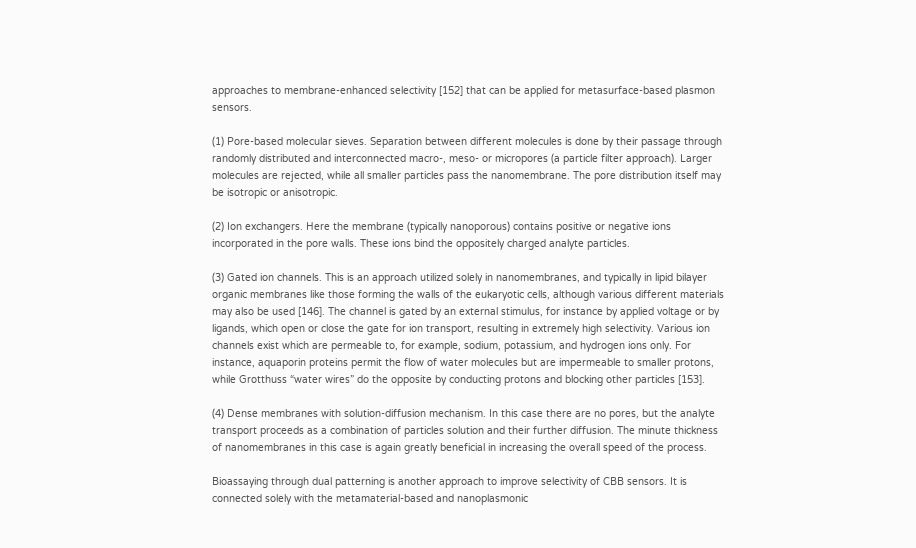approaches to membrane-enhanced selectivity [152] that can be applied for metasurface-based plasmon sensors.

(1) Pore-based molecular sieves. Separation between different molecules is done by their passage through randomly distributed and interconnected macro-, meso- or micropores (a particle filter approach). Larger molecules are rejected, while all smaller particles pass the nanomembrane. The pore distribution itself may be isotropic or anisotropic.

(2) Ion exchangers. Here the membrane (typically nanoporous) contains positive or negative ions incorporated in the pore walls. These ions bind the oppositely charged analyte particles.

(3) Gated ion channels. This is an approach utilized solely in nanomembranes, and typically in lipid bilayer organic membranes like those forming the walls of the eukaryotic cells, although various different materials may also be used [146]. The channel is gated by an external stimulus, for instance by applied voltage or by ligands, which open or close the gate for ion transport, resulting in extremely high selectivity. Various ion channels exist which are permeable to, for example, sodium, potassium, and hydrogen ions only. For instance, aquaporin proteins permit the flow of water molecules but are impermeable to smaller protons, while Grotthuss “water wires” do the opposite by conducting protons and blocking other particles [153].

(4) Dense membranes with solution-diffusion mechanism. In this case there are no pores, but the analyte transport proceeds as a combination of particles solution and their further diffusion. The minute thickness of nanomembranes in this case is again greatly beneficial in increasing the overall speed of the process.

Bioassaying through dual patterning is another approach to improve selectivity of CBB sensors. It is connected solely with the metamaterial-based and nanoplasmonic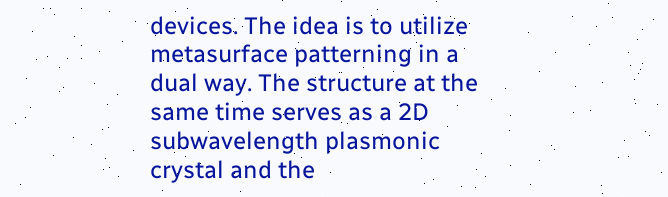devices. The idea is to utilize metasurface patterning in a dual way. The structure at the same time serves as a 2D subwavelength plasmonic crystal and the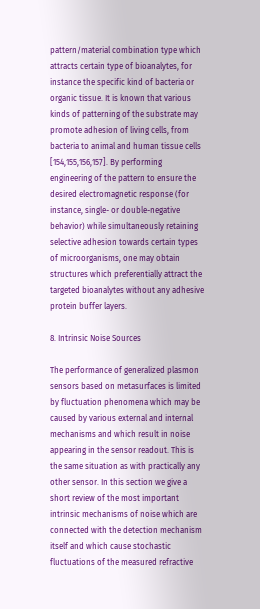pattern/material combination type which attracts certain type of bioanalytes, for instance the specific kind of bacteria or organic tissue. It is known that various kinds of patterning of the substrate may promote adhesion of living cells, from bacteria to animal and human tissue cells [154,155,156,157]. By performing engineering of the pattern to ensure the desired electromagnetic response (for instance, single- or double-negative behavior) while simultaneously retaining selective adhesion towards certain types of microorganisms, one may obtain structures which preferentially attract the targeted bioanalytes without any adhesive protein buffer layers.

8. Intrinsic Noise Sources

The performance of generalized plasmon sensors based on metasurfaces is limited by fluctuation phenomena which may be caused by various external and internal mechanisms and which result in noise appearing in the sensor readout. This is the same situation as with practically any other sensor. In this section we give a short review of the most important intrinsic mechanisms of noise which are connected with the detection mechanism itself and which cause stochastic fluctuations of the measured refractive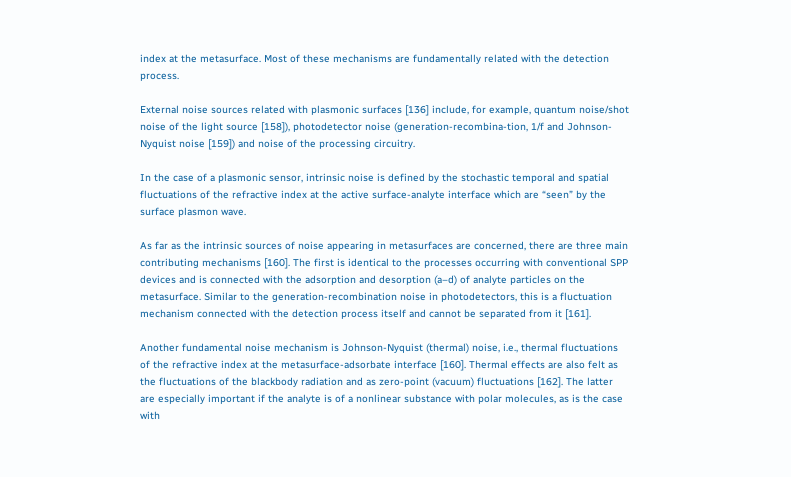index at the metasurface. Most of these mechanisms are fundamentally related with the detection process.

External noise sources related with plasmonic surfaces [136] include, for example, quantum noise/shot noise of the light source [158]), photodetector noise (generation-recombina-tion, 1/f and Johnson-Nyquist noise [159]) and noise of the processing circuitry.

In the case of a plasmonic sensor, intrinsic noise is defined by the stochastic temporal and spatial fluctuations of the refractive index at the active surface-analyte interface which are “seen” by the surface plasmon wave.

As far as the intrinsic sources of noise appearing in metasurfaces are concerned, there are three main contributing mechanisms [160]. The first is identical to the processes occurring with conventional SPP devices and is connected with the adsorption and desorption (a–d) of analyte particles on the metasurface. Similar to the generation-recombination noise in photodetectors, this is a fluctuation mechanism connected with the detection process itself and cannot be separated from it [161].

Another fundamental noise mechanism is Johnson-Nyquist (thermal) noise, i.e., thermal fluctuations of the refractive index at the metasurface-adsorbate interface [160]. Thermal effects are also felt as the fluctuations of the blackbody radiation and as zero-point (vacuum) fluctuations [162]. The latter are especially important if the analyte is of a nonlinear substance with polar molecules, as is the case with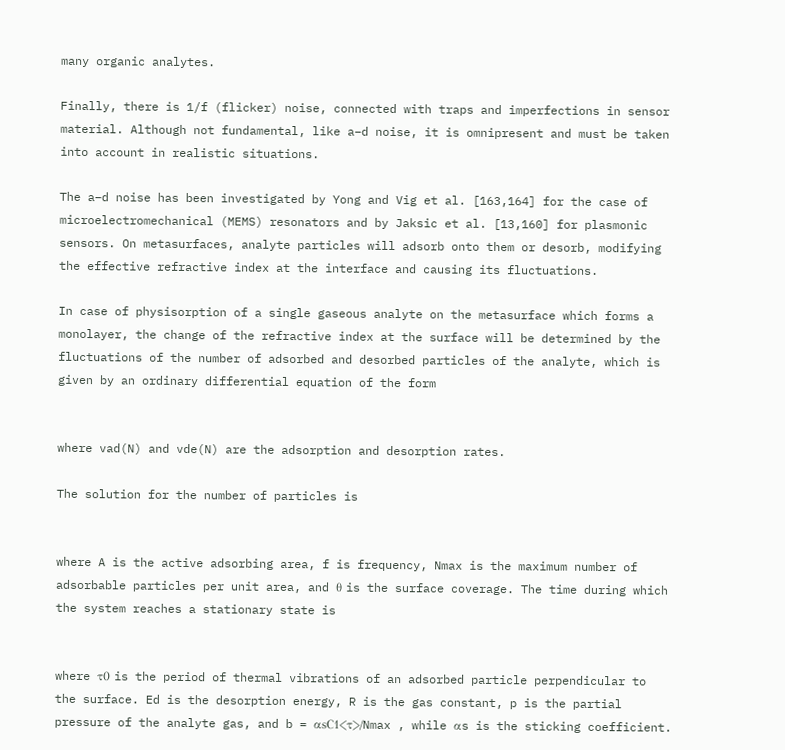many organic analytes.

Finally, there is 1/f (flicker) noise, connected with traps and imperfections in sensor material. Although not fundamental, like a–d noise, it is omnipresent and must be taken into account in realistic situations.

The a–d noise has been investigated by Yong and Vig et al. [163,164] for the case of microelectromechanical (MEMS) resonators and by Jaksic et al. [13,160] for plasmonic sensors. On metasurfaces, analyte particles will adsorb onto them or desorb, modifying the effective refractive index at the interface and causing its fluctuations.

In case of physisorption of a single gaseous analyte on the metasurface which forms a monolayer, the change of the refractive index at the surface will be determined by the fluctuations of the number of adsorbed and desorbed particles of the analyte, which is given by an ordinary differential equation of the form


where vad(N) and vde(N) are the adsorption and desorption rates.

The solution for the number of particles is


where A is the active adsorbing area, f is frequency, Nmax is the maximum number of adsorbable particles per unit area, and θ is the surface coverage. The time during which the system reaches a stationary state is


where τ0 is the period of thermal vibrations of an adsorbed particle perpendicular to the surface. Ed is the desorption energy, R is the gas constant, p is the partial pressure of the analyte gas, and b = αsC1<τ>/Nmax , while αs is the sticking coefficient.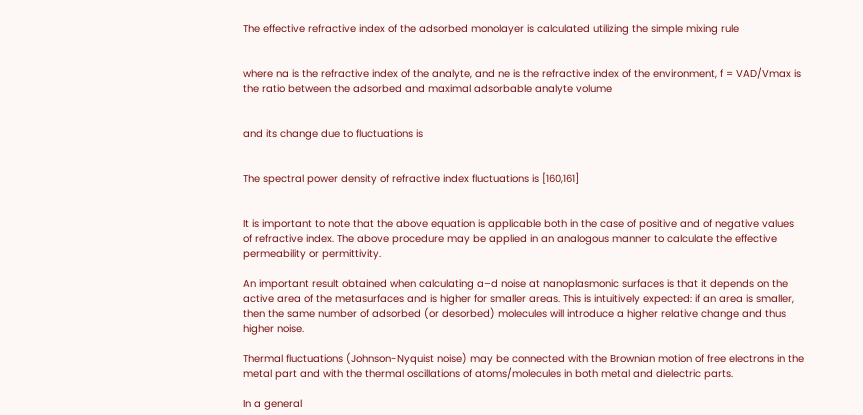The effective refractive index of the adsorbed monolayer is calculated utilizing the simple mixing rule


where na is the refractive index of the analyte, and ne is the refractive index of the environment, f = VAD/Vmax is the ratio between the adsorbed and maximal adsorbable analyte volume


and its change due to fluctuations is


The spectral power density of refractive index fluctuations is [160,161]


It is important to note that the above equation is applicable both in the case of positive and of negative values of refractive index. The above procedure may be applied in an analogous manner to calculate the effective permeability or permittivity.

An important result obtained when calculating a–d noise at nanoplasmonic surfaces is that it depends on the active area of the metasurfaces and is higher for smaller areas. This is intuitively expected: if an area is smaller, then the same number of adsorbed (or desorbed) molecules will introduce a higher relative change and thus higher noise.

Thermal fluctuations (Johnson-Nyquist noise) may be connected with the Brownian motion of free electrons in the metal part and with the thermal oscillations of atoms/molecules in both metal and dielectric parts.

In a general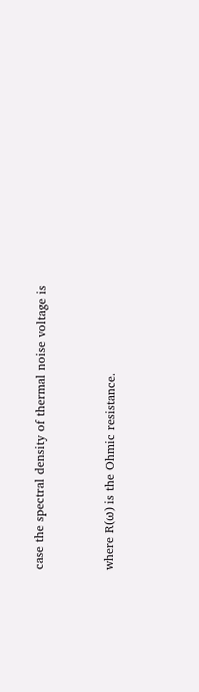case the spectral density of thermal noise voltage is


where R(ω) is the Ohmic resistance.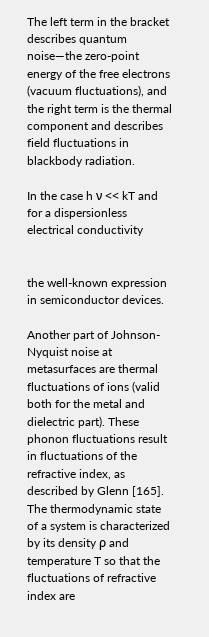The left term in the bracket describes quantum noise—the zero-point energy of the free electrons (vacuum fluctuations), and the right term is the thermal component and describes field fluctuations in blackbody radiation.

In the case h ν << kT and for a dispersionless electrical conductivity


the well-known expression in semiconductor devices.

Another part of Johnson-Nyquist noise at metasurfaces are thermal fluctuations of ions (valid both for the metal and dielectric part). These phonon fluctuations result in fluctuations of the refractive index, as described by Glenn [165]. The thermodynamic state of a system is characterized by its density ρ and temperature T so that the fluctuations of refractive index are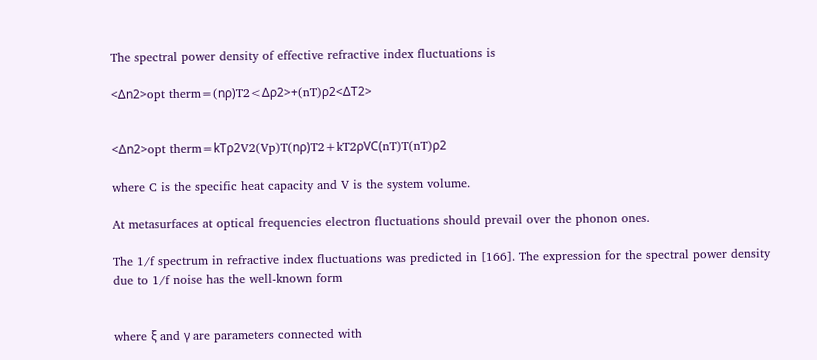The spectral power density of effective refractive index fluctuations is

<Δn2>opt therm=(nρ)T2<Δρ2>+(nT)ρ2<ΔT2>


<Δn2>opt therm=kTρ2V2(Vp)T(nρ)T2+kT2ρVC(nT)T(nT)ρ2

where C is the specific heat capacity and V is the system volume.

At metasurfaces at optical frequencies electron fluctuations should prevail over the phonon ones.

The 1/f spectrum in refractive index fluctuations was predicted in [166]. The expression for the spectral power density due to 1/f noise has the well-known form


where ξ and γ are parameters connected with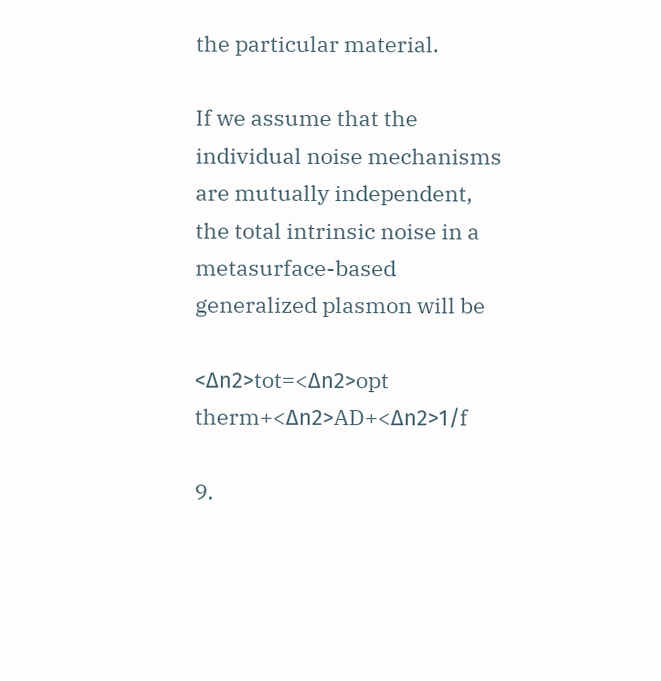the particular material.

If we assume that the individual noise mechanisms are mutually independent, the total intrinsic noise in a metasurface-based generalized plasmon will be

<Δn2>tot=<Δn2>opt therm+<Δn2>AD+<Δn2>1/f

9.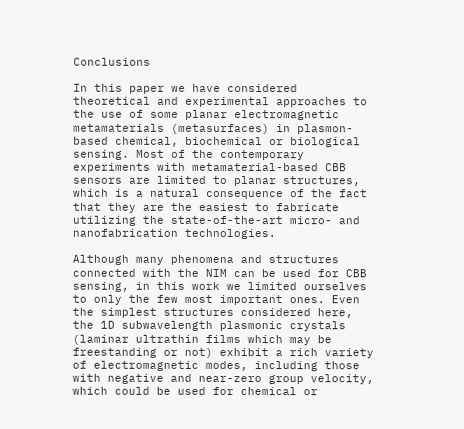Conclusions

In this paper we have considered theoretical and experimental approaches to the use of some planar electromagnetic metamaterials (metasurfaces) in plasmon-based chemical, biochemical or biological sensing. Most of the contemporary experiments with metamaterial-based CBB sensors are limited to planar structures, which is a natural consequence of the fact that they are the easiest to fabricate utilizing the state-of-the-art micro- and nanofabrication technologies.

Although many phenomena and structures connected with the NIM can be used for CBB sensing, in this work we limited ourselves to only the few most important ones. Even the simplest structures considered here, the 1D subwavelength plasmonic crystals (laminar ultrathin films which may be freestanding or not) exhibit a rich variety of electromagnetic modes, including those with negative and near-zero group velocity, which could be used for chemical or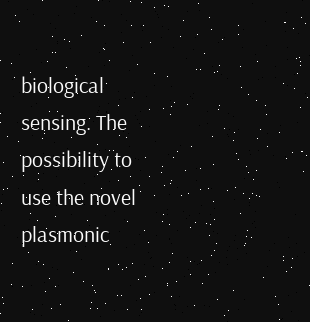biological sensing. The possibility to use the novel plasmonic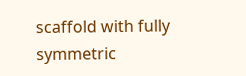scaffold with fully symmetric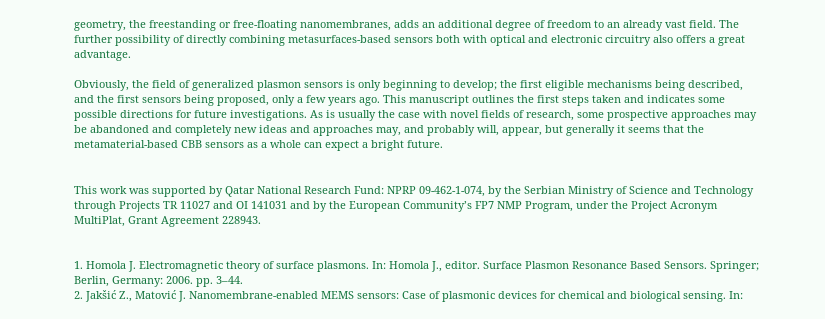geometry, the freestanding or free-floating nanomembranes, adds an additional degree of freedom to an already vast field. The further possibility of directly combining metasurfaces-based sensors both with optical and electronic circuitry also offers a great advantage.

Obviously, the field of generalized plasmon sensors is only beginning to develop; the first eligible mechanisms being described, and the first sensors being proposed, only a few years ago. This manuscript outlines the first steps taken and indicates some possible directions for future investigations. As is usually the case with novel fields of research, some prospective approaches may be abandoned and completely new ideas and approaches may, and probably will, appear, but generally it seems that the metamaterial-based CBB sensors as a whole can expect a bright future.


This work was supported by Qatar National Research Fund: NPRP 09-462-1-074, by the Serbian Ministry of Science and Technology through Projects TR 11027 and OI 141031 and by the European Community’s FP7 NMP Program, under the Project Acronym MultiPlat, Grant Agreement 228943.


1. Homola J. Electromagnetic theory of surface plasmons. In: Homola J., editor. Surface Plasmon Resonance Based Sensors. Springer; Berlin, Germany: 2006. pp. 3–44.
2. Jakšić Z., Matović J. Nanomembrane-enabled MEMS sensors: Case of plasmonic devices for chemical and biological sensing. In: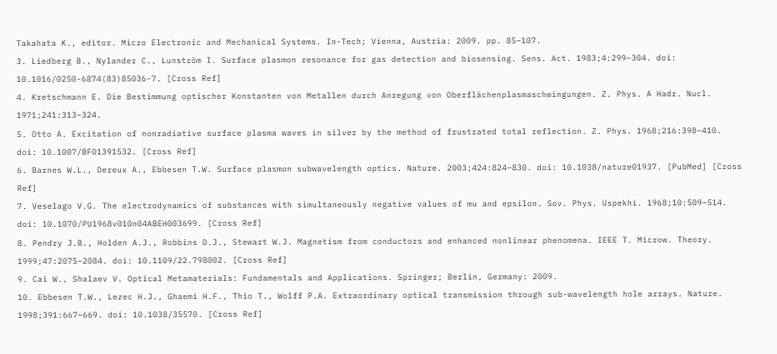Takahata K., editor. Micro Electronic and Mechanical Systems. In-Tech; Vienna, Austria: 2009. pp. 85–107.
3. Liedberg B., Nylander C., Lunström I. Surface plasmon resonance for gas detection and biosensing. Sens. Act. 1983;4:299–304. doi: 10.1016/0250-6874(83)85036-7. [Cross Ref]
4. Kretschmann E. Die Bestimmung optischer Konstanten von Metallen durch Anregung von Oberflächenplasmaschwingungen. Z. Phys. A Hadr. Nucl. 1971;241:313–324.
5. Otto A. Excitation of nonradiative surface plasma waves in silver by the method of frustrated total reflection. Z. Phys. 1968;216:398–410. doi: 10.1007/BF01391532. [Cross Ref]
6. Barnes W.L., Dereux A., Ebbesen T.W. Surface plasmon subwavelength optics. Nature. 2003;424:824–830. doi: 10.1038/nature01937. [PubMed] [Cross Ref]
7. Veselago V.G. The electrodynamics of substances with simultaneously negative values of mu and epsilon. Sov. Phys. Uspekhi. 1968;10:509–514. doi: 10.1070/PU1968v010n04ABEH003699. [Cross Ref]
8. Pendry J.B., Holden A.J., Robbins D.J., Stewart W.J. Magnetism from conductors and enhanced nonlinear phenomena. IEEE T. Microw. Theory. 1999;47:2075–2084. doi: 10.1109/22.798002. [Cross Ref]
9. Cai W., Shalaev V. Optical Metamaterials: Fundamentals and Applications. Springer; Berlin, Germany: 2009.
10. Ebbesen T.W., Lezec H.J., Ghaemi H.F., Thio T., Wolff P.A. Extraordinary optical transmission through sub-wavelength hole arrays. Nature. 1998;391:667–669. doi: 10.1038/35570. [Cross Ref]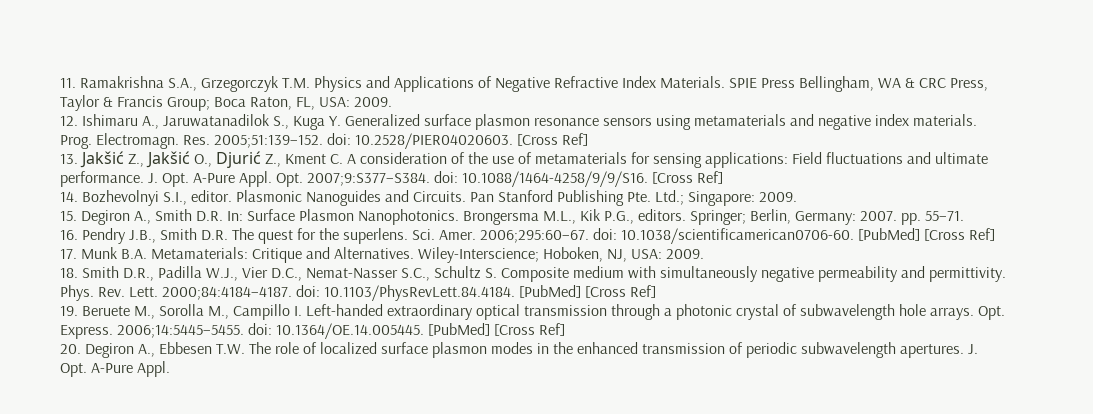11. Ramakrishna S.A., Grzegorczyk T.M. Physics and Applications of Negative Refractive Index Materials. SPIE Press Bellingham, WA & CRC Press, Taylor & Francis Group; Boca Raton, FL, USA: 2009.
12. Ishimaru A., Jaruwatanadilok S., Kuga Y. Generalized surface plasmon resonance sensors using metamaterials and negative index materials. Prog. Electromagn. Res. 2005;51:139–152. doi: 10.2528/PIER04020603. [Cross Ref]
13. Jakšić Z., Jakšić O., Djurić Z., Kment C. A consideration of the use of metamaterials for sensing applications: Field fluctuations and ultimate performance. J. Opt. A-Pure Appl. Opt. 2007;9:S377–S384. doi: 10.1088/1464-4258/9/9/S16. [Cross Ref]
14. Bozhevolnyi S.I., editor. Plasmonic Nanoguides and Circuits. Pan Stanford Publishing Pte. Ltd.; Singapore: 2009.
15. Degiron A., Smith D.R. In: Surface Plasmon Nanophotonics. Brongersma M.L., Kik P.G., editors. Springer; Berlin, Germany: 2007. pp. 55–71.
16. Pendry J.B., Smith D.R. The quest for the superlens. Sci. Amer. 2006;295:60–67. doi: 10.1038/scientificamerican0706-60. [PubMed] [Cross Ref]
17. Munk B.A. Metamaterials: Critique and Alternatives. Wiley-Interscience; Hoboken, NJ, USA: 2009.
18. Smith D.R., Padilla W.J., Vier D.C., Nemat-Nasser S.C., Schultz S. Composite medium with simultaneously negative permeability and permittivity. Phys. Rev. Lett. 2000;84:4184–4187. doi: 10.1103/PhysRevLett.84.4184. [PubMed] [Cross Ref]
19. Beruete M., Sorolla M., Campillo I. Left-handed extraordinary optical transmission through a photonic crystal of subwavelength hole arrays. Opt. Express. 2006;14:5445–5455. doi: 10.1364/OE.14.005445. [PubMed] [Cross Ref]
20. Degiron A., Ebbesen T.W. The role of localized surface plasmon modes in the enhanced transmission of periodic subwavelength apertures. J. Opt. A-Pure Appl.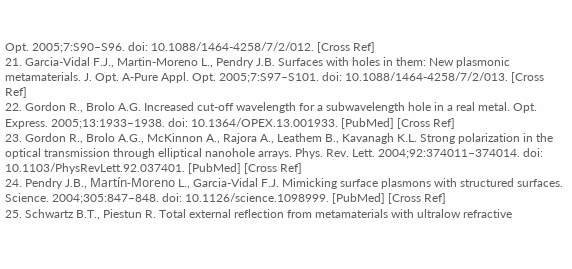Opt. 2005;7:S90–S96. doi: 10.1088/1464-4258/7/2/012. [Cross Ref]
21. Garcia-Vidal F.J., Martin-Moreno L., Pendry J.B. Surfaces with holes in them: New plasmonic metamaterials. J. Opt. A-Pure Appl. Opt. 2005;7:S97–S101. doi: 10.1088/1464-4258/7/2/013. [Cross Ref]
22. Gordon R., Brolo A.G. Increased cut-off wavelength for a subwavelength hole in a real metal. Opt. Express. 2005;13:1933–1938. doi: 10.1364/OPEX.13.001933. [PubMed] [Cross Ref]
23. Gordon R., Brolo A.G., McKinnon A., Rajora A., Leathem B., Kavanagh K.L. Strong polarization in the optical transmission through elliptical nanohole arrays. Phys. Rev. Lett. 2004;92:374011–374014. doi: 10.1103/PhysRevLett.92.037401. [PubMed] [Cross Ref]
24. Pendry J.B., Martín-Moreno L., Garcia-Vidal F.J. Mimicking surface plasmons with structured surfaces. Science. 2004;305:847–848. doi: 10.1126/science.1098999. [PubMed] [Cross Ref]
25. Schwartz B.T., Piestun R. Total external reflection from metamaterials with ultralow refractive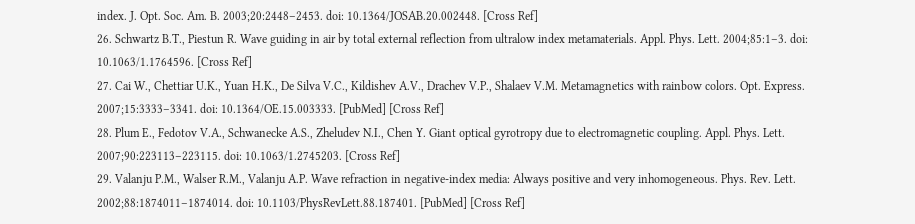index. J. Opt. Soc. Am. B. 2003;20:2448–2453. doi: 10.1364/JOSAB.20.002448. [Cross Ref]
26. Schwartz B.T., Piestun R. Wave guiding in air by total external reflection from ultralow index metamaterials. Appl. Phys. Lett. 2004;85:1–3. doi: 10.1063/1.1764596. [Cross Ref]
27. Cai W., Chettiar U.K., Yuan H.K., De Silva V.C., Kildishev A.V., Drachev V.P., Shalaev V.M. Metamagnetics with rainbow colors. Opt. Express. 2007;15:3333–3341. doi: 10.1364/OE.15.003333. [PubMed] [Cross Ref]
28. Plum E., Fedotov V.A., Schwanecke A.S., Zheludev N.I., Chen Y. Giant optical gyrotropy due to electromagnetic coupling. Appl. Phys. Lett. 2007;90:223113–223115. doi: 10.1063/1.2745203. [Cross Ref]
29. Valanju P.M., Walser R.M., Valanju A.P. Wave refraction in negative-index media: Always positive and very inhomogeneous. Phys. Rev. Lett. 2002;88:1874011–1874014. doi: 10.1103/PhysRevLett.88.187401. [PubMed] [Cross Ref]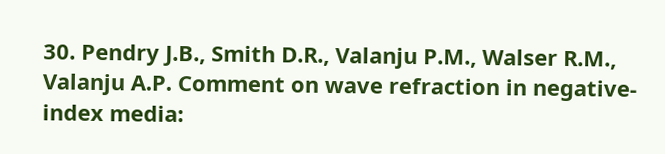30. Pendry J.B., Smith D.R., Valanju P.M., Walser R.M., Valanju A.P. Comment on wave refraction in negative-index media: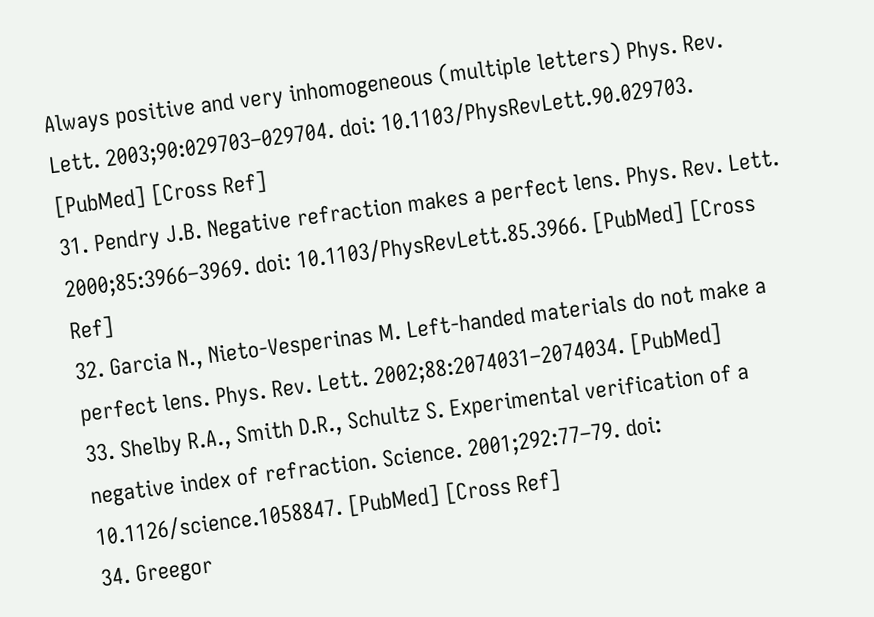Always positive and very inhomogeneous (multiple letters) Phys. Rev. Lett. 2003;90:029703–029704. doi: 10.1103/PhysRevLett.90.029703. [PubMed] [Cross Ref]
31. Pendry J.B. Negative refraction makes a perfect lens. Phys. Rev. Lett. 2000;85:3966–3969. doi: 10.1103/PhysRevLett.85.3966. [PubMed] [Cross Ref]
32. Garcia N., Nieto-Vesperinas M. Left-handed materials do not make a perfect lens. Phys. Rev. Lett. 2002;88:2074031–2074034. [PubMed]
33. Shelby R.A., Smith D.R., Schultz S. Experimental verification of a negative index of refraction. Science. 2001;292:77–79. doi: 10.1126/science.1058847. [PubMed] [Cross Ref]
34. Greegor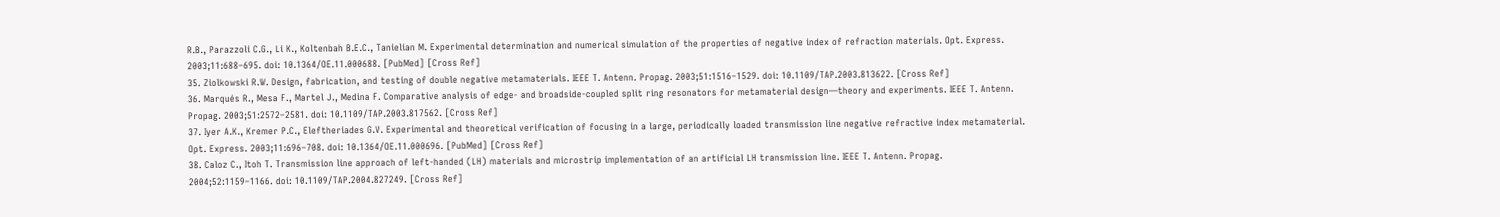R.B., Parazzoli C.G., Li K., Koltenbah B.E.C., Tanielian M. Experimental determination and numerical simulation of the properties of negative index of refraction materials. Opt. Express. 2003;11:688–695. doi: 10.1364/OE.11.000688. [PubMed] [Cross Ref]
35. Ziolkowski R.W. Design, fabrication, and testing of double negative metamaterials. IEEE T. Antenn. Propag. 2003;51:1516–1529. doi: 10.1109/TAP.2003.813622. [Cross Ref]
36. Marqués R., Mesa F., Martel J., Medina F. Comparative analysis of edge- and broadside-coupled split ring resonators for metamaterial design—theory and experiments. IEEE T. Antenn. Propag. 2003;51:2572–2581. doi: 10.1109/TAP.2003.817562. [Cross Ref]
37. Iyer A.K., Kremer P.C., Eleftheriades G.V. Experimental and theoretical verification of focusing in a large, periodically loaded transmission line negative refractive index metamaterial. Opt. Express. 2003;11:696–708. doi: 10.1364/OE.11.000696. [PubMed] [Cross Ref]
38. Caloz C., Itoh T. Transmission line approach of left-handed (LH) materials and microstrip implementation of an artificial LH transmission line. IEEE T. Antenn. Propag. 2004;52:1159–1166. doi: 10.1109/TAP.2004.827249. [Cross Ref]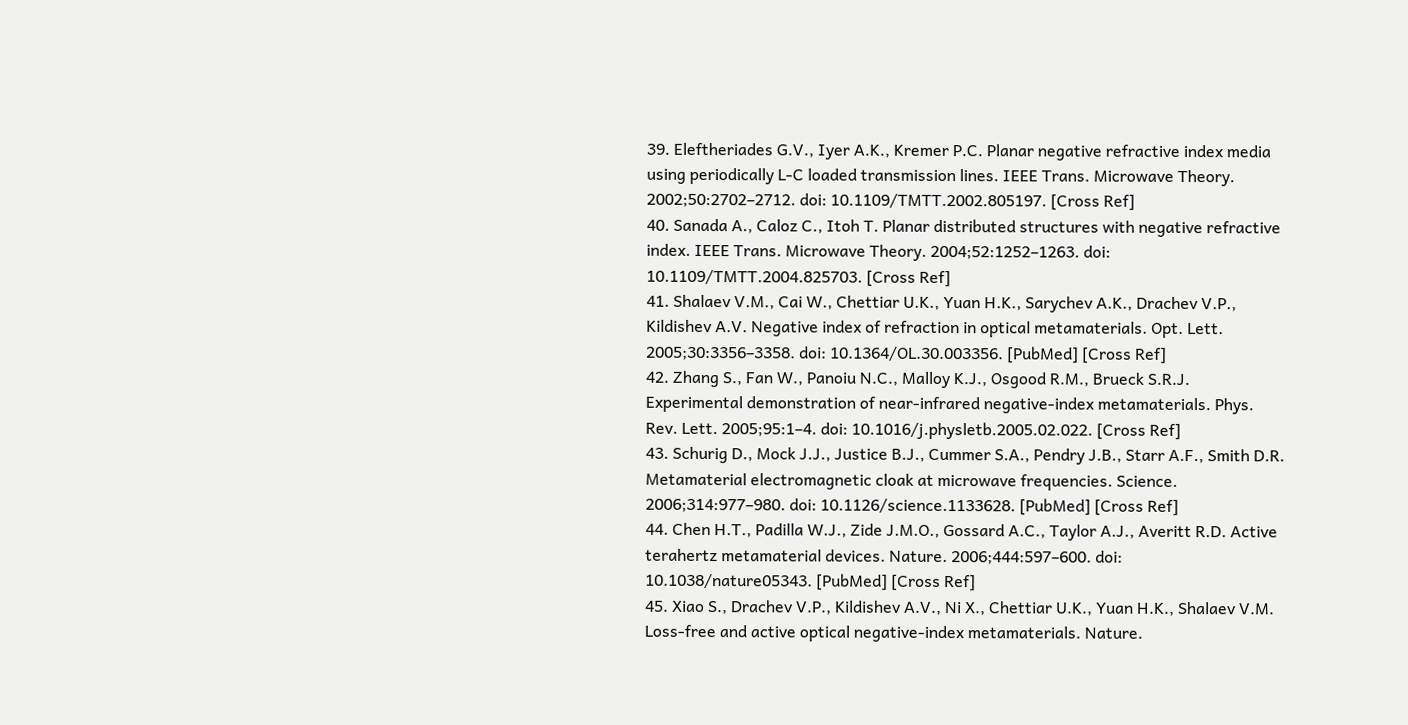39. Eleftheriades G.V., Iyer A.K., Kremer P.C. Planar negative refractive index media using periodically L-C loaded transmission lines. IEEE Trans. Microwave Theory. 2002;50:2702–2712. doi: 10.1109/TMTT.2002.805197. [Cross Ref]
40. Sanada A., Caloz C., Itoh T. Planar distributed structures with negative refractive index. IEEE Trans. Microwave Theory. 2004;52:1252–1263. doi: 10.1109/TMTT.2004.825703. [Cross Ref]
41. Shalaev V.M., Cai W., Chettiar U.K., Yuan H.K., Sarychev A.K., Drachev V.P., Kildishev A.V. Negative index of refraction in optical metamaterials. Opt. Lett. 2005;30:3356–3358. doi: 10.1364/OL.30.003356. [PubMed] [Cross Ref]
42. Zhang S., Fan W., Panoiu N.C., Malloy K.J., Osgood R.M., Brueck S.R.J. Experimental demonstration of near-infrared negative-index metamaterials. Phys. Rev. Lett. 2005;95:1–4. doi: 10.1016/j.physletb.2005.02.022. [Cross Ref]
43. Schurig D., Mock J.J., Justice B.J., Cummer S.A., Pendry J.B., Starr A.F., Smith D.R. Metamaterial electromagnetic cloak at microwave frequencies. Science. 2006;314:977–980. doi: 10.1126/science.1133628. [PubMed] [Cross Ref]
44. Chen H.T., Padilla W.J., Zide J.M.O., Gossard A.C., Taylor A.J., Averitt R.D. Active terahertz metamaterial devices. Nature. 2006;444:597–600. doi: 10.1038/nature05343. [PubMed] [Cross Ref]
45. Xiao S., Drachev V.P., Kildishev A.V., Ni X., Chettiar U.K., Yuan H.K., Shalaev V.M. Loss-free and active optical negative-index metamaterials. Nature.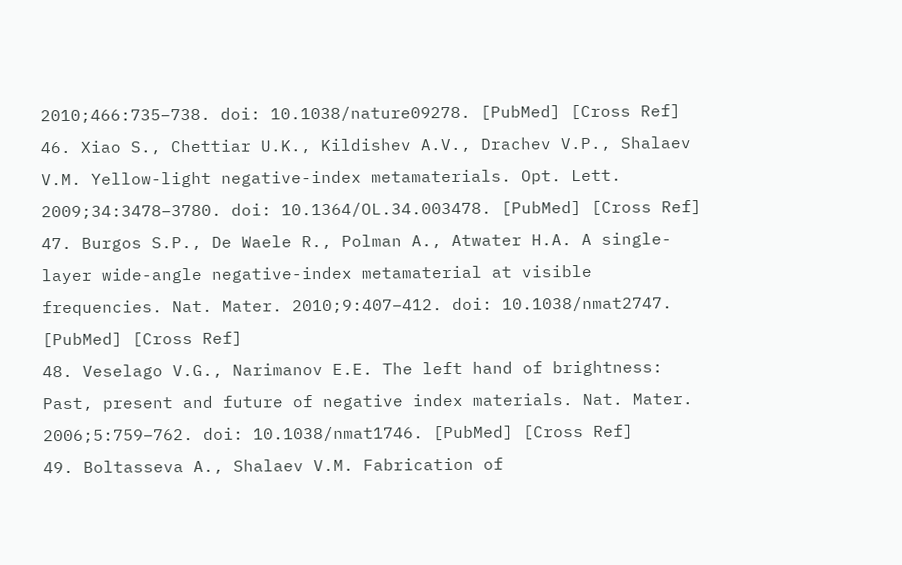2010;466:735–738. doi: 10.1038/nature09278. [PubMed] [Cross Ref]
46. Xiao S., Chettiar U.K., Kildishev A.V., Drachev V.P., Shalaev V.M. Yellow-light negative-index metamaterials. Opt. Lett. 2009;34:3478–3780. doi: 10.1364/OL.34.003478. [PubMed] [Cross Ref]
47. Burgos S.P., De Waele R., Polman A., Atwater H.A. A single-layer wide-angle negative-index metamaterial at visible frequencies. Nat. Mater. 2010;9:407–412. doi: 10.1038/nmat2747. [PubMed] [Cross Ref]
48. Veselago V.G., Narimanov E.E. The left hand of brightness: Past, present and future of negative index materials. Nat. Mater. 2006;5:759–762. doi: 10.1038/nmat1746. [PubMed] [Cross Ref]
49. Boltasseva A., Shalaev V.M. Fabrication of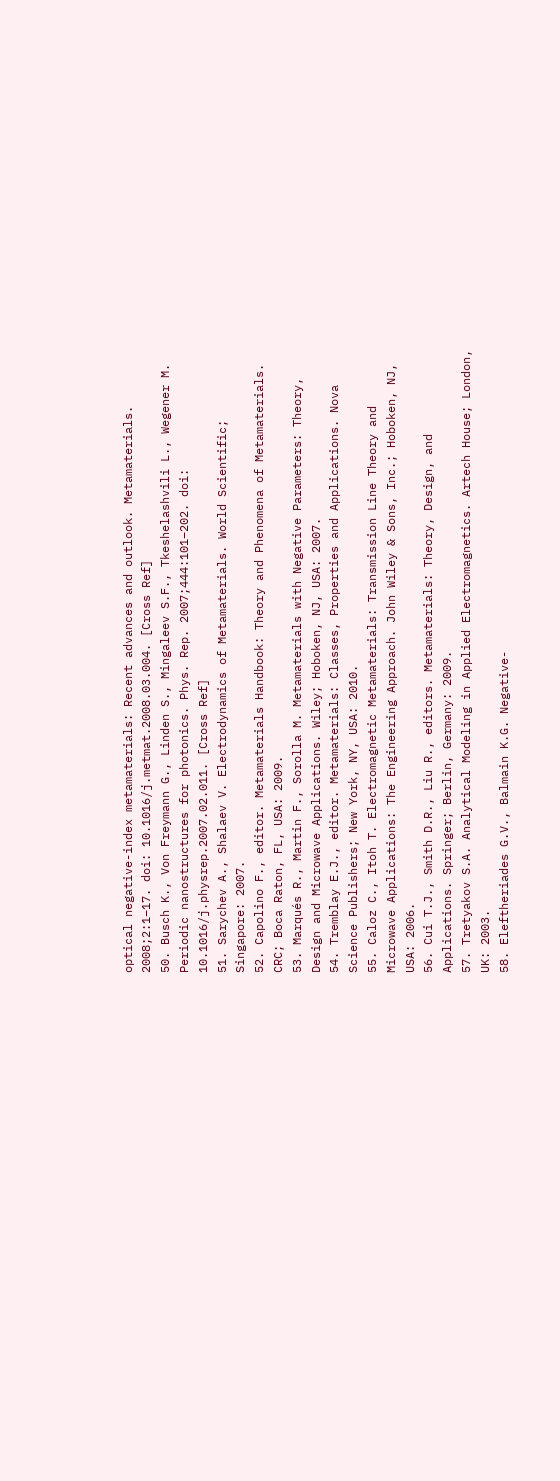optical negative-index metamaterials: Recent advances and outlook. Metamaterials. 2008;2:1–17. doi: 10.1016/j.metmat.2008.03.004. [Cross Ref]
50. Busch K., Von Freymann G., Linden S., Mingaleev S.F., Tkeshelashvili L., Wegener M. Periodic nanostructures for photonics. Phys. Rep. 2007;444:101–202. doi: 10.1016/j.physrep.2007.02.011. [Cross Ref]
51. Sarychev A., Shalaev V. Electrodynamics of Metamaterials. World Scientific; Singapore: 2007.
52. Capolino F., editor. Metamaterials Handbook: Theory and Phenomena of Metamaterials. CRC; Boca Raton, FL, USA: 2009.
53. Marqués R., Martin F., Sorolla M. Metamaterials with Negative Parameters: Theory, Design and Microwave Applications. Wiley; Hoboken, NJ, USA: 2007.
54. Tremblay E.J., editor. Metamaterials: Classes, Properties and Applications. Nova Science Publishers; New York, NY, USA: 2010.
55. Caloz C., Itoh T. Electromagnetic Metamaterials: Transmission Line Theory and Microwave Applications: The Engineering Approach. John Wiley & Sons, Inc.; Hoboken, NJ, USA: 2006.
56. Cui T.J., Smith D.R., Liu R., editors. Metamaterials: Theory, Design, and Applications. Springer; Berlin, Germany: 2009.
57. Tretyakov S.A. Analytical Modeling in Applied Electromagnetics. Artech House; London, UK: 2003.
58. Eleftheriades G.V., Balmain K.G. Negative-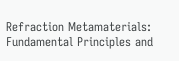Refraction Metamaterials: Fundamental Principles and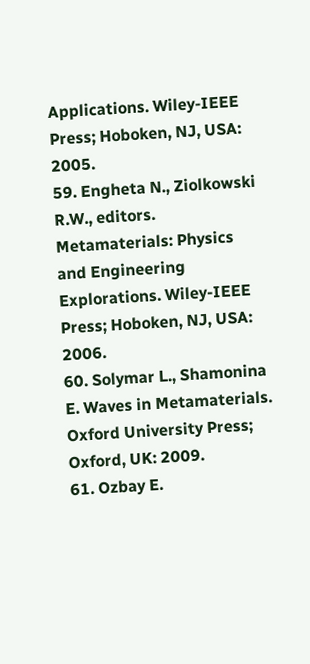Applications. Wiley-IEEE Press; Hoboken, NJ, USA: 2005.
59. Engheta N., Ziolkowski R.W., editors. Metamaterials: Physics and Engineering Explorations. Wiley-IEEE Press; Hoboken, NJ, USA: 2006.
60. Solymar L., Shamonina E. Waves in Metamaterials. Oxford University Press; Oxford, UK: 2009.
61. Ozbay E.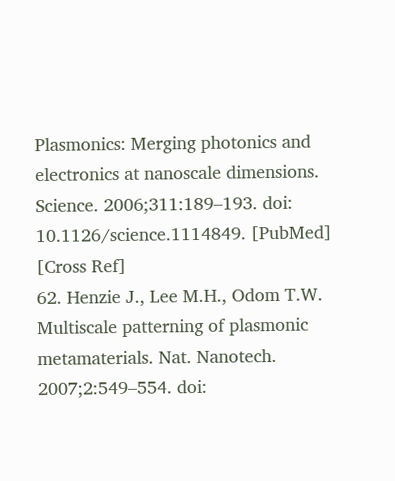Plasmonics: Merging photonics and electronics at nanoscale dimensions. Science. 2006;311:189–193. doi: 10.1126/science.1114849. [PubMed] [Cross Ref]
62. Henzie J., Lee M.H., Odom T.W. Multiscale patterning of plasmonic metamaterials. Nat. Nanotech. 2007;2:549–554. doi: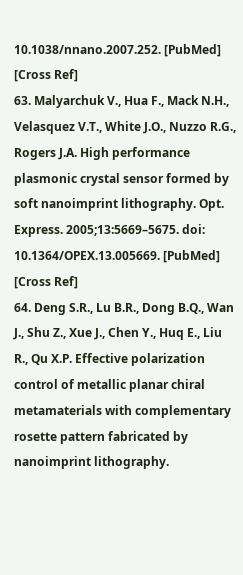10.1038/nnano.2007.252. [PubMed] [Cross Ref]
63. Malyarchuk V., Hua F., Mack N.H., Velasquez V.T., White J.O., Nuzzo R.G., Rogers J.A. High performance plasmonic crystal sensor formed by soft nanoimprint lithography. Opt. Express. 2005;13:5669–5675. doi: 10.1364/OPEX.13.005669. [PubMed] [Cross Ref]
64. Deng S.R., Lu B.R., Dong B.Q., Wan J., Shu Z., Xue J., Chen Y., Huq E., Liu R., Qu X.P. Effective polarization control of metallic planar chiral metamaterials with complementary rosette pattern fabricated by nanoimprint lithography.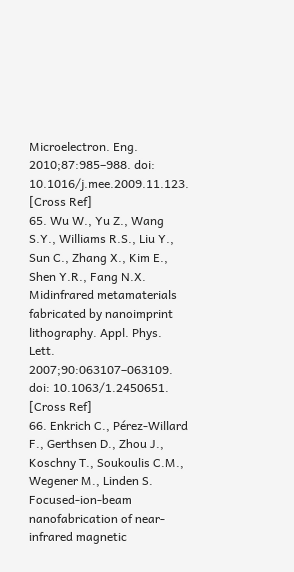Microelectron. Eng. 2010;87:985–988. doi: 10.1016/j.mee.2009.11.123. [Cross Ref]
65. Wu W., Yu Z., Wang S.Y., Williams R.S., Liu Y., Sun C., Zhang X., Kim E., Shen Y.R., Fang N.X. Midinfrared metamaterials fabricated by nanoimprint lithography. Appl. Phys. Lett. 2007;90:063107–063109. doi: 10.1063/1.2450651. [Cross Ref]
66. Enkrich C., Pérez-Willard F., Gerthsen D., Zhou J., Koschny T., Soukoulis C.M., Wegener M., Linden S. Focused-ion-beam nanofabrication of near-infrared magnetic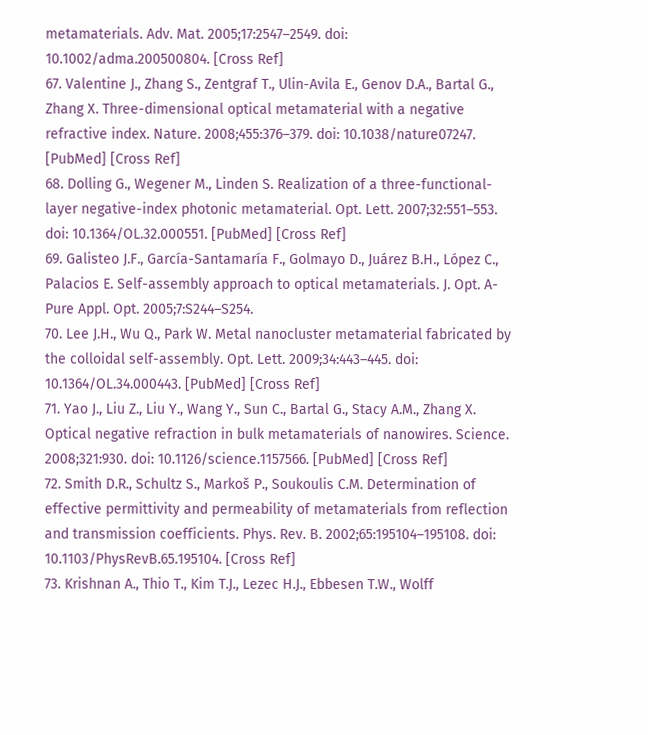metamaterials. Adv. Mat. 2005;17:2547–2549. doi: 10.1002/adma.200500804. [Cross Ref]
67. Valentine J., Zhang S., Zentgraf T., Ulin-Avila E., Genov D.A., Bartal G., Zhang X. Three-dimensional optical metamaterial with a negative refractive index. Nature. 2008;455:376–379. doi: 10.1038/nature07247. [PubMed] [Cross Ref]
68. Dolling G., Wegener M., Linden S. Realization of a three-functional-layer negative-index photonic metamaterial. Opt. Lett. 2007;32:551–553. doi: 10.1364/OL.32.000551. [PubMed] [Cross Ref]
69. Galisteo J.F., García-Santamaría F., Golmayo D., Juárez B.H., López C., Palacios E. Self-assembly approach to optical metamaterials. J. Opt. A-Pure Appl. Opt. 2005;7:S244–S254.
70. Lee J.H., Wu Q., Park W. Metal nanocluster metamaterial fabricated by the colloidal self-assembly. Opt. Lett. 2009;34:443–445. doi: 10.1364/OL.34.000443. [PubMed] [Cross Ref]
71. Yao J., Liu Z., Liu Y., Wang Y., Sun C., Bartal G., Stacy A.M., Zhang X. Optical negative refraction in bulk metamaterials of nanowires. Science. 2008;321:930. doi: 10.1126/science.1157566. [PubMed] [Cross Ref]
72. Smith D.R., Schultz S., Markoš P., Soukoulis C.M. Determination of effective permittivity and permeability of metamaterials from reflection and transmission coefficients. Phys. Rev. B. 2002;65:195104–195108. doi: 10.1103/PhysRevB.65.195104. [Cross Ref]
73. Krishnan A., Thio T., Kim T.J., Lezec H.J., Ebbesen T.W., Wolff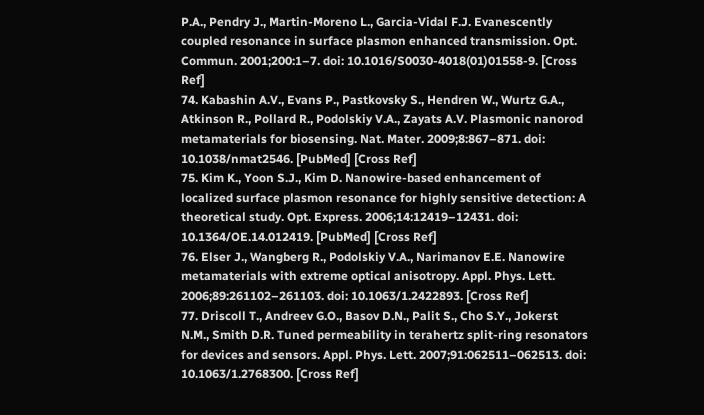P.A., Pendry J., Martin-Moreno L., Garcia-Vidal F.J. Evanescently coupled resonance in surface plasmon enhanced transmission. Opt. Commun. 2001;200:1–7. doi: 10.1016/S0030-4018(01)01558-9. [Cross Ref]
74. Kabashin A.V., Evans P., Pastkovsky S., Hendren W., Wurtz G.A., Atkinson R., Pollard R., Podolskiy V.A., Zayats A.V. Plasmonic nanorod metamaterials for biosensing. Nat. Mater. 2009;8:867–871. doi: 10.1038/nmat2546. [PubMed] [Cross Ref]
75. Kim K., Yoon S.J., Kim D. Nanowire-based enhancement of localized surface plasmon resonance for highly sensitive detection: A theoretical study. Opt. Express. 2006;14:12419–12431. doi: 10.1364/OE.14.012419. [PubMed] [Cross Ref]
76. Elser J., Wangberg R., Podolskiy V.A., Narimanov E.E. Nanowire metamaterials with extreme optical anisotropy. Appl. Phys. Lett. 2006;89:261102–261103. doi: 10.1063/1.2422893. [Cross Ref]
77. Driscoll T., Andreev G.O., Basov D.N., Palit S., Cho S.Y., Jokerst N.M., Smith D.R. Tuned permeability in terahertz split-ring resonators for devices and sensors. Appl. Phys. Lett. 2007;91:062511–062513. doi: 10.1063/1.2768300. [Cross Ref]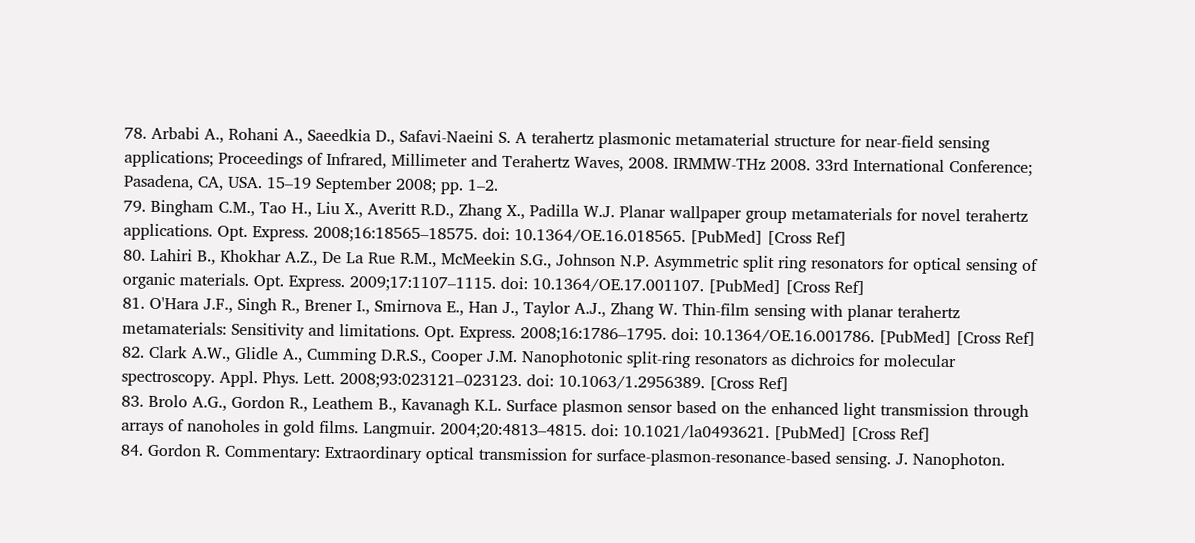78. Arbabi A., Rohani A., Saeedkia D., Safavi-Naeini S. A terahertz plasmonic metamaterial structure for near-field sensing applications; Proceedings of Infrared, Millimeter and Terahertz Waves, 2008. IRMMW-THz 2008. 33rd International Conference; Pasadena, CA, USA. 15–19 September 2008; pp. 1–2.
79. Bingham C.M., Tao H., Liu X., Averitt R.D., Zhang X., Padilla W.J. Planar wallpaper group metamaterials for novel terahertz applications. Opt. Express. 2008;16:18565–18575. doi: 10.1364/OE.16.018565. [PubMed] [Cross Ref]
80. Lahiri B., Khokhar A.Z., De La Rue R.M., McMeekin S.G., Johnson N.P. Asymmetric split ring resonators for optical sensing of organic materials. Opt. Express. 2009;17:1107–1115. doi: 10.1364/OE.17.001107. [PubMed] [Cross Ref]
81. O'Hara J.F., Singh R., Brener I., Smirnova E., Han J., Taylor A.J., Zhang W. Thin-film sensing with planar terahertz metamaterials: Sensitivity and limitations. Opt. Express. 2008;16:1786–1795. doi: 10.1364/OE.16.001786. [PubMed] [Cross Ref]
82. Clark A.W., Glidle A., Cumming D.R.S., Cooper J.M. Nanophotonic split-ring resonators as dichroics for molecular spectroscopy. Appl. Phys. Lett. 2008;93:023121–023123. doi: 10.1063/1.2956389. [Cross Ref]
83. Brolo A.G., Gordon R., Leathem B., Kavanagh K.L. Surface plasmon sensor based on the enhanced light transmission through arrays of nanoholes in gold films. Langmuir. 2004;20:4813–4815. doi: 10.1021/la0493621. [PubMed] [Cross Ref]
84. Gordon R. Commentary: Extraordinary optical transmission for surface-plasmon-resonance-based sensing. J. Nanophoton.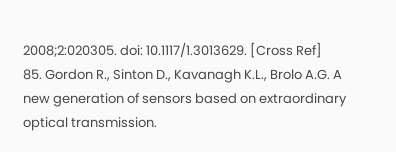2008;2:020305. doi: 10.1117/1.3013629. [Cross Ref]
85. Gordon R., Sinton D., Kavanagh K.L., Brolo A.G. A new generation of sensors based on extraordinary optical transmission.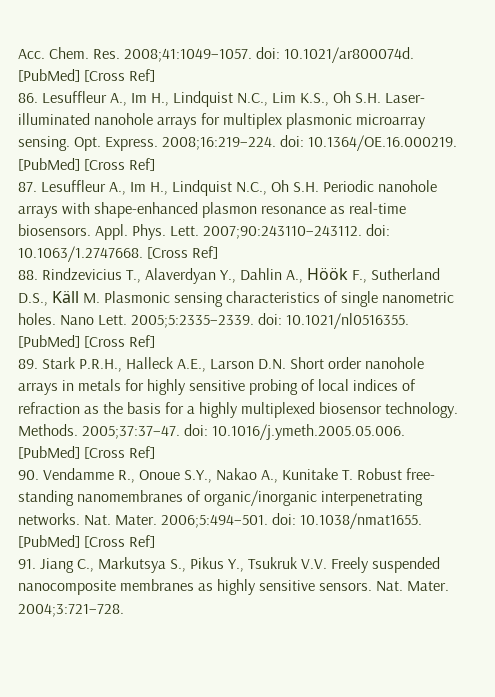Acc. Chem. Res. 2008;41:1049–1057. doi: 10.1021/ar800074d. [PubMed] [Cross Ref]
86. Lesuffleur A., Im H., Lindquist N.C., Lim K.S., Oh S.H. Laser-illuminated nanohole arrays for multiplex plasmonic microarray sensing. Opt. Express. 2008;16:219–224. doi: 10.1364/OE.16.000219. [PubMed] [Cross Ref]
87. Lesuffleur A., Im H., Lindquist N.C., Oh S.H. Periodic nanohole arrays with shape-enhanced plasmon resonance as real-time biosensors. Appl. Phys. Lett. 2007;90:243110–243112. doi: 10.1063/1.2747668. [Cross Ref]
88. Rindzevicius T., Alaverdyan Y., Dahlin A., Höök F., Sutherland D.S., Käll M. Plasmonic sensing characteristics of single nanometric holes. Nano Lett. 2005;5:2335–2339. doi: 10.1021/nl0516355. [PubMed] [Cross Ref]
89. Stark P.R.H., Halleck A.E., Larson D.N. Short order nanohole arrays in metals for highly sensitive probing of local indices of refraction as the basis for a highly multiplexed biosensor technology. Methods. 2005;37:37–47. doi: 10.1016/j.ymeth.2005.05.006. [PubMed] [Cross Ref]
90. Vendamme R., Onoue S.Y., Nakao A., Kunitake T. Robust free-standing nanomembranes of organic/inorganic interpenetrating networks. Nat. Mater. 2006;5:494–501. doi: 10.1038/nmat1655. [PubMed] [Cross Ref]
91. Jiang C., Markutsya S., Pikus Y., Tsukruk V.V. Freely suspended nanocomposite membranes as highly sensitive sensors. Nat. Mater. 2004;3:721–728.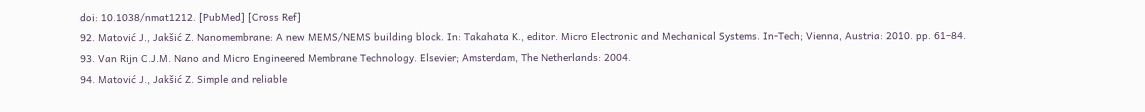doi: 10.1038/nmat1212. [PubMed] [Cross Ref]
92. Matović J., Jakšić Z. Nanomembrane: A new MEMS/NEMS building block. In: Takahata K., editor. Micro Electronic and Mechanical Systems. In-Tech; Vienna, Austria: 2010. pp. 61–84.
93. Van Rijn C.J.M. Nano and Micro Engineered Membrane Technology. Elsevier; Amsterdam, The Netherlands: 2004.
94. Matović J., Jakšić Z. Simple and reliable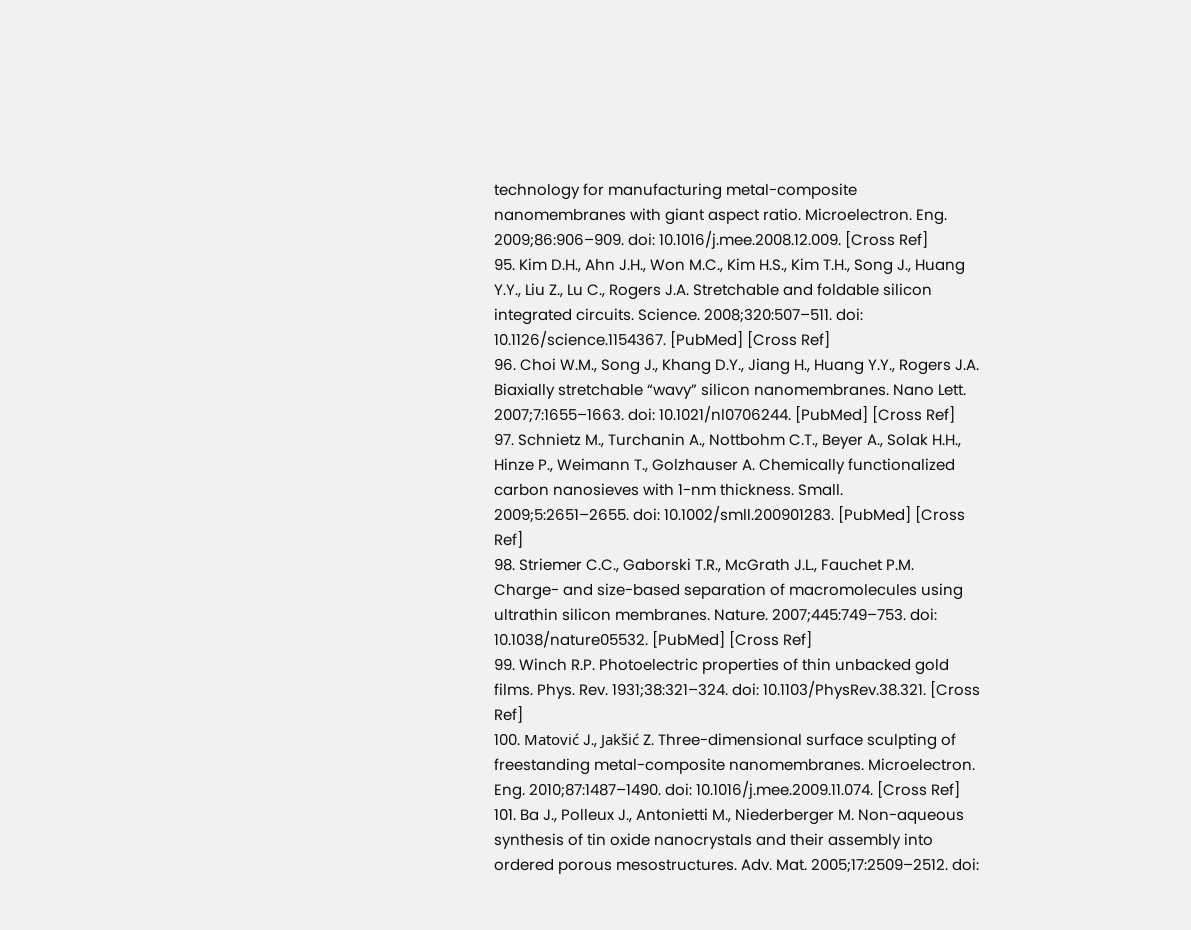technology for manufacturing metal-composite nanomembranes with giant aspect ratio. Microelectron. Eng. 2009;86:906–909. doi: 10.1016/j.mee.2008.12.009. [Cross Ref]
95. Kim D.H., Ahn J.H., Won M.C., Kim H.S., Kim T.H., Song J., Huang Y.Y., Liu Z., Lu C., Rogers J.A. Stretchable and foldable silicon integrated circuits. Science. 2008;320:507–511. doi: 10.1126/science.1154367. [PubMed] [Cross Ref]
96. Choi W.M., Song J., Khang D.Y., Jiang H., Huang Y.Y., Rogers J.A. Biaxially stretchable “wavy” silicon nanomembranes. Nano Lett. 2007;7:1655–1663. doi: 10.1021/nl0706244. [PubMed] [Cross Ref]
97. Schnietz M., Turchanin A., Nottbohm C.T., Beyer A., Solak H.H., Hinze P., Weimann T., Golzhauser A. Chemically functionalized carbon nanosieves with 1-nm thickness. Small. 2009;5:2651–2655. doi: 10.1002/smll.200901283. [PubMed] [Cross Ref]
98. Striemer C.C., Gaborski T.R., McGrath J.L., Fauchet P.M. Charge- and size-based separation of macromolecules using ultrathin silicon membranes. Nature. 2007;445:749–753. doi: 10.1038/nature05532. [PubMed] [Cross Ref]
99. Winch R.P. Photoelectric properties of thin unbacked gold films. Phys. Rev. 1931;38:321–324. doi: 10.1103/PhysRev.38.321. [Cross Ref]
100. Matović J., Jakšić Z. Three-dimensional surface sculpting of freestanding metal-composite nanomembranes. Microelectron. Eng. 2010;87:1487–1490. doi: 10.1016/j.mee.2009.11.074. [Cross Ref]
101. Ba J., Polleux J., Antonietti M., Niederberger M. Non-aqueous synthesis of tin oxide nanocrystals and their assembly into ordered porous mesostructures. Adv. Mat. 2005;17:2509–2512. doi: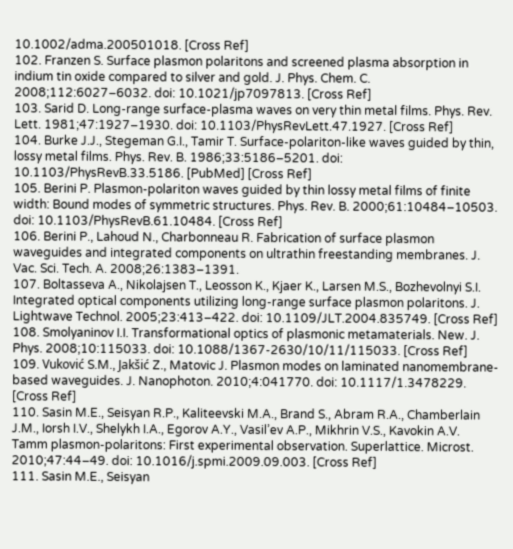10.1002/adma.200501018. [Cross Ref]
102. Franzen S. Surface plasmon polaritons and screened plasma absorption in indium tin oxide compared to silver and gold. J. Phys. Chem. C. 2008;112:6027–6032. doi: 10.1021/jp7097813. [Cross Ref]
103. Sarid D. Long-range surface-plasma waves on very thin metal films. Phys. Rev. Lett. 1981;47:1927–1930. doi: 10.1103/PhysRevLett.47.1927. [Cross Ref]
104. Burke J.J., Stegeman G.I., Tamir T. Surface-polariton-like waves guided by thin, lossy metal films. Phys. Rev. B. 1986;33:5186–5201. doi: 10.1103/PhysRevB.33.5186. [PubMed] [Cross Ref]
105. Berini P. Plasmon-polariton waves guided by thin lossy metal films of finite width: Bound modes of symmetric structures. Phys. Rev. B. 2000;61:10484–10503. doi: 10.1103/PhysRevB.61.10484. [Cross Ref]
106. Berini P., Lahoud N., Charbonneau R. Fabrication of surface plasmon waveguides and integrated components on ultrathin freestanding membranes. J. Vac. Sci. Tech. A. 2008;26:1383–1391.
107. Boltasseva A., Nikolajsen T., Leosson K., Kjaer K., Larsen M.S., Bozhevolnyi S.I. Integrated optical components utilizing long-range surface plasmon polaritons. J. Lightwave Technol. 2005;23:413–422. doi: 10.1109/JLT.2004.835749. [Cross Ref]
108. Smolyaninov I.I. Transformational optics of plasmonic metamaterials. New. J. Phys. 2008;10:115033. doi: 10.1088/1367-2630/10/11/115033. [Cross Ref]
109. Vuković S.M., Jakšić Z., Matovic J. Plasmon modes on laminated nanomembrane-based waveguides. J. Nanophoton. 2010;4:041770. doi: 10.1117/1.3478229. [Cross Ref]
110. Sasin M.E., Seisyan R.P., Kaliteevski M.A., Brand S., Abram R.A., Chamberlain J.M., Iorsh I.V., Shelykh I.A., Egorov A.Y., Vasil’ev A.P., Mikhrin V.S., Kavokin A.V. Tamm plasmon-polaritons: First experimental observation. Superlattice. Microst. 2010;47:44–49. doi: 10.1016/j.spmi.2009.09.003. [Cross Ref]
111. Sasin M.E., Seisyan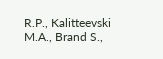R.P., Kalitteevski M.A., Brand S.,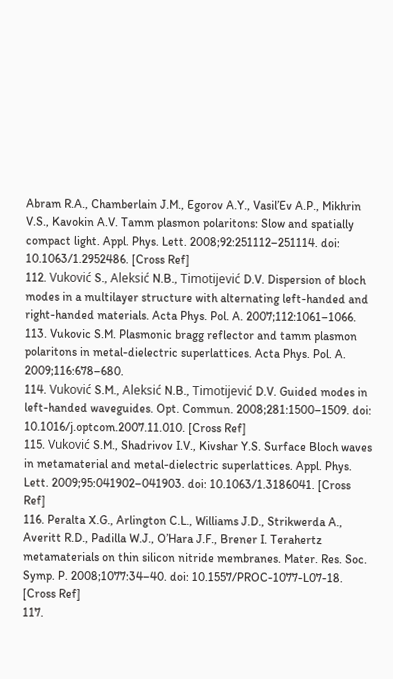Abram R.A., Chamberlain J.M., Egorov A.Y., Vasil’Ev A.P., Mikhrin V.S., Kavokin A.V. Tamm plasmon polaritons: Slow and spatially compact light. Appl. Phys. Lett. 2008;92:251112–251114. doi: 10.1063/1.2952486. [Cross Ref]
112. Vuković S., Aleksić N.B., Timotijević D.V. Dispersion of bloch modes in a multilayer structure with alternating left-handed and right-handed materials. Acta Phys. Pol. A. 2007;112:1061–1066.
113. Vukovic S.M. Plasmonic bragg reflector and tamm plasmon polaritons in metal-dielectric superlattices. Acta Phys. Pol. A. 2009;116:678–680.
114. Vuković S.M., Aleksić N.B., Timotijević D.V. Guided modes in left-handed waveguides. Opt. Commun. 2008;281:1500–1509. doi: 10.1016/j.optcom.2007.11.010. [Cross Ref]
115. Vuković S.M., Shadrivov I.V., Kivshar Y.S. Surface Bloch waves in metamaterial and metal-dielectric superlattices. Appl. Phys. Lett. 2009;95:041902–041903. doi: 10.1063/1.3186041. [Cross Ref]
116. Peralta X.G., Arlington C.L., Williams J.D., Strikwerda A., Averitt R.D., Padilla W.J., O’Hara J.F., Brener I. Terahertz metamaterials on thin silicon nitride membranes. Mater. Res. Soc. Symp. P. 2008;1077:34–40. doi: 10.1557/PROC-1077-L07-18. [Cross Ref]
117.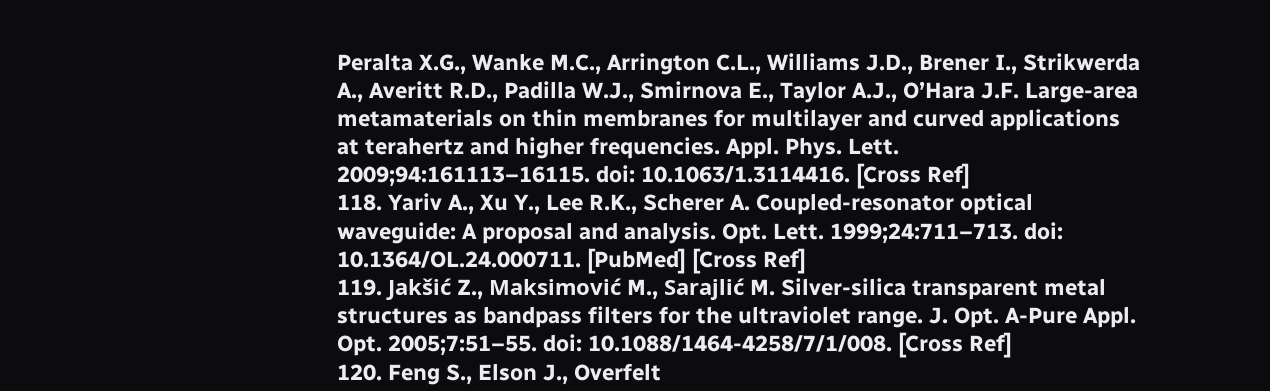Peralta X.G., Wanke M.C., Arrington C.L., Williams J.D., Brener I., Strikwerda A., Averitt R.D., Padilla W.J., Smirnova E., Taylor A.J., O’Hara J.F. Large-area metamaterials on thin membranes for multilayer and curved applications at terahertz and higher frequencies. Appl. Phys. Lett. 2009;94:161113–16115. doi: 10.1063/1.3114416. [Cross Ref]
118. Yariv A., Xu Y., Lee R.K., Scherer A. Coupled-resonator optical waveguide: A proposal and analysis. Opt. Lett. 1999;24:711–713. doi: 10.1364/OL.24.000711. [PubMed] [Cross Ref]
119. Jakšić Z., Maksimović M., Sarajlić M. Silver-silica transparent metal structures as bandpass filters for the ultraviolet range. J. Opt. A-Pure Appl. Opt. 2005;7:51–55. doi: 10.1088/1464-4258/7/1/008. [Cross Ref]
120. Feng S., Elson J., Overfelt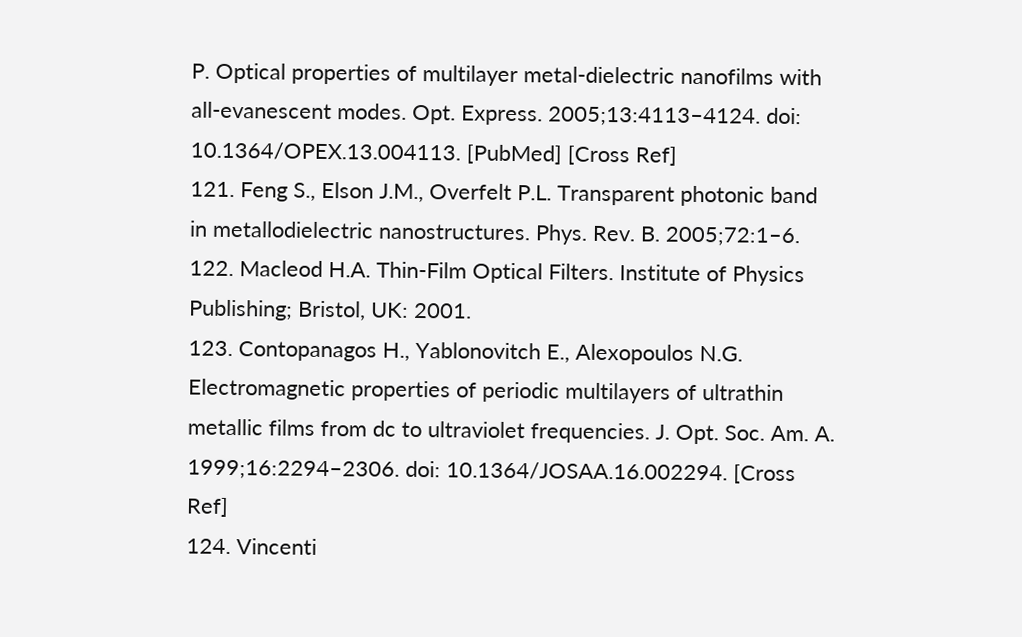P. Optical properties of multilayer metal-dielectric nanofilms with all-evanescent modes. Opt. Express. 2005;13:4113–4124. doi: 10.1364/OPEX.13.004113. [PubMed] [Cross Ref]
121. Feng S., Elson J.M., Overfelt P.L. Transparent photonic band in metallodielectric nanostructures. Phys. Rev. B. 2005;72:1–6.
122. Macleod H.A. Thin-Film Optical Filters. Institute of Physics Publishing; Bristol, UK: 2001.
123. Contopanagos H., Yablonovitch E., Alexopoulos N.G. Electromagnetic properties of periodic multilayers of ultrathin metallic films from dc to ultraviolet frequencies. J. Opt. Soc. Am. A. 1999;16:2294–2306. doi: 10.1364/JOSAA.16.002294. [Cross Ref]
124. Vincenti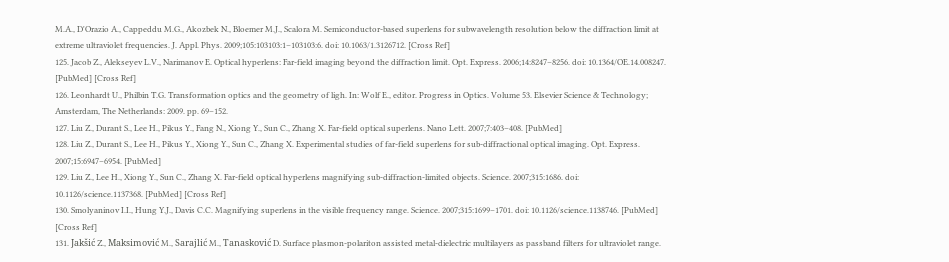M.A., D'Orazio A., Cappeddu M.G., Akozbek N., Bloemer M.J., Scalora M. Semiconductor-based superlens for subwavelength resolution below the diffraction limit at extreme ultraviolet frequencies. J. Appl. Phys. 2009;105:103103:1–103103:6. doi: 10.1063/1.3126712. [Cross Ref]
125. Jacob Z., Alekseyev L.V., Narimanov E. Optical hyperlens: Far-field imaging beyond the diffraction limit. Opt. Express. 2006;14:8247–8256. doi: 10.1364/OE.14.008247. [PubMed] [Cross Ref]
126. Leonhardt U., Philbin T.G. Transformation optics and the geometry of ligh. In: Wolf E., editor. Progress in Optics. Volume 53. Elsevier Science & Technology; Amsterdam, The Netherlands: 2009. pp. 69–152.
127. Liu Z., Durant S., Lee H., Pikus Y., Fang N., Xiong Y., Sun C., Zhang X. Far-field optical superlens. Nano Lett. 2007;7:403–408. [PubMed]
128. Liu Z., Durant S., Lee H., Pikus Y., Xiong Y., Sun C., Zhang X. Experimental studies of far-field superlens for sub-diffractional optical imaging. Opt. Express. 2007;15:6947–6954. [PubMed]
129. Liu Z., Lee H., Xiong Y., Sun C., Zhang X. Far-field optical hyperlens magnifying sub-diffraction-limited objects. Science. 2007;315:1686. doi: 10.1126/science.1137368. [PubMed] [Cross Ref]
130. Smolyaninov I.I., Hung Y.J., Davis C.C. Magnifying superlens in the visible frequency range. Science. 2007;315:1699–1701. doi: 10.1126/science.1138746. [PubMed] [Cross Ref]
131. Jakšić Z., Maksimović M., Sarajlić M., Tanasković D. Surface plasmon-polariton assisted metal-dielectric multilayers as passband filters for ultraviolet range.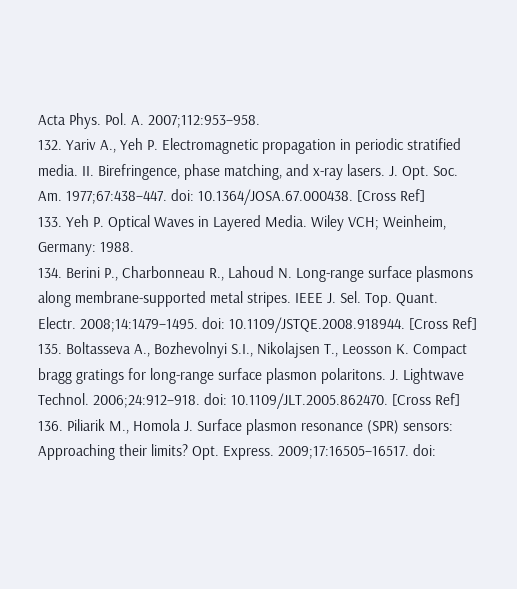Acta Phys. Pol. A. 2007;112:953–958.
132. Yariv A., Yeh P. Electromagnetic propagation in periodic stratified media. II. Birefringence, phase matching, and x-ray lasers. J. Opt. Soc. Am. 1977;67:438–447. doi: 10.1364/JOSA.67.000438. [Cross Ref]
133. Yeh P. Optical Waves in Layered Media. Wiley VCH; Weinheim, Germany: 1988.
134. Berini P., Charbonneau R., Lahoud N. Long-range surface plasmons along membrane-supported metal stripes. IEEE J. Sel. Top. Quant. Electr. 2008;14:1479–1495. doi: 10.1109/JSTQE.2008.918944. [Cross Ref]
135. Boltasseva A., Bozhevolnyi S.I., Nikolajsen T., Leosson K. Compact bragg gratings for long-range surface plasmon polaritons. J. Lightwave Technol. 2006;24:912–918. doi: 10.1109/JLT.2005.862470. [Cross Ref]
136. Piliarik M., Homola J. Surface plasmon resonance (SPR) sensors: Approaching their limits? Opt. Express. 2009;17:16505–16517. doi: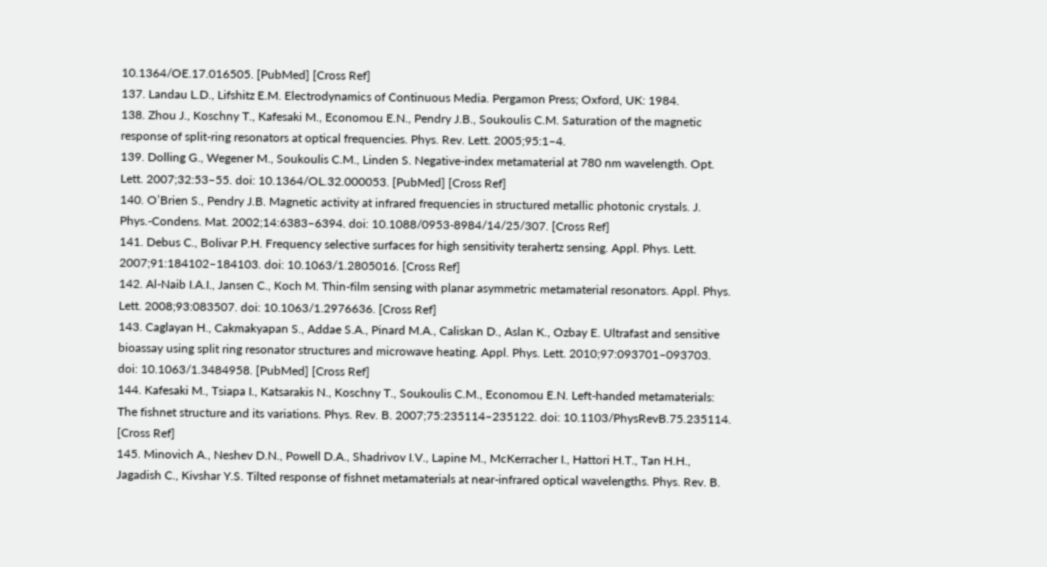10.1364/OE.17.016505. [PubMed] [Cross Ref]
137. Landau L.D., Lifshitz E.M. Electrodynamics of Continuous Media. Pergamon Press; Oxford, UK: 1984.
138. Zhou J., Koschny T., Kafesaki M., Economou E.N., Pendry J.B., Soukoulis C.M. Saturation of the magnetic response of split-ring resonators at optical frequencies. Phys. Rev. Lett. 2005;95:1–4.
139. Dolling G., Wegener M., Soukoulis C.M., Linden S. Negative-index metamaterial at 780 nm wavelength. Opt. Lett. 2007;32:53–55. doi: 10.1364/OL.32.000053. [PubMed] [Cross Ref]
140. O’Brien S., Pendry J.B. Magnetic activity at infrared frequencies in structured metallic photonic crystals. J. Phys.-Condens. Mat. 2002;14:6383–6394. doi: 10.1088/0953-8984/14/25/307. [Cross Ref]
141. Debus C., Bolivar P.H. Frequency selective surfaces for high sensitivity terahertz sensing. Appl. Phys. Lett. 2007;91:184102–184103. doi: 10.1063/1.2805016. [Cross Ref]
142. Al-Naib I.A.I., Jansen C., Koch M. Thin-film sensing with planar asymmetric metamaterial resonators. Appl. Phys. Lett. 2008;93:083507. doi: 10.1063/1.2976636. [Cross Ref]
143. Caglayan H., Cakmakyapan S., Addae S.A., Pinard M.A., Caliskan D., Aslan K., Ozbay E. Ultrafast and sensitive bioassay using split ring resonator structures and microwave heating. Appl. Phys. Lett. 2010;97:093701–093703. doi: 10.1063/1.3484958. [PubMed] [Cross Ref]
144. Kafesaki M., Tsiapa I., Katsarakis N., Koschny T., Soukoulis C.M., Economou E.N. Left-handed metamaterials: The fishnet structure and its variations. Phys. Rev. B. 2007;75:235114–235122. doi: 10.1103/PhysRevB.75.235114. [Cross Ref]
145. Minovich A., Neshev D.N., Powell D.A., Shadrivov I.V., Lapine M., McKerracher I., Hattori H.T., Tan H.H., Jagadish C., Kivshar Y.S. Tilted response of fishnet metamaterials at near-infrared optical wavelengths. Phys. Rev. B.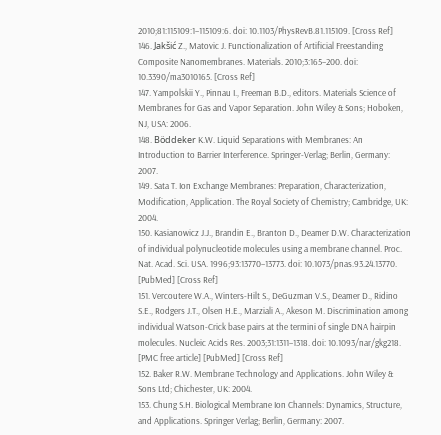2010;81:115109:1–115109:6. doi: 10.1103/PhysRevB.81.115109. [Cross Ref]
146. Jakšić Z., Matovic J. Functionalization of Artificial Freestanding Composite Nanomembranes. Materials. 2010;3:165–200. doi: 10.3390/ma3010165. [Cross Ref]
147. Yampolskii Y., Pinnau I., Freeman B.D., editors. Materials Science of Membranes for Gas and Vapor Separation. John Wiley & Sons; Hoboken, NJ, USA: 2006.
148. Böddeker K.W. Liquid Separations with Membranes: An Introduction to Barrier Interference. Springer-Verlag; Berlin, Germany: 2007.
149. Sata T. Ion Exchange Membranes: Preparation, Characterization, Modification, Application. The Royal Society of Chemistry; Cambridge, UK: 2004.
150. Kasianowicz J.J., Brandin E., Branton D., Deamer D.W. Characterization of individual polynucleotide molecules using a membrane channel. Proc. Nat. Acad. Sci. USA. 1996;93:13770–13773. doi: 10.1073/pnas.93.24.13770. [PubMed] [Cross Ref]
151. Vercoutere W.A., Winters-Hilt S., DeGuzman V.S., Deamer D., Ridino S.E., Rodgers J.T., Olsen H.E., Marziali A., Akeson M. Discrimination among individual Watson-Crick base pairs at the termini of single DNA hairpin molecules. Nucleic Acids Res. 2003;31:1311–1318. doi: 10.1093/nar/gkg218. [PMC free article] [PubMed] [Cross Ref]
152. Baker R.W. Membrane Technology and Applications. John Wiley & Sons Ltd; Chichester, UK: 2004.
153. Chung S.H. Biological Membrane Ion Channels: Dynamics, Structure, and Applications. Springer Verlag; Berlin, Germany: 2007.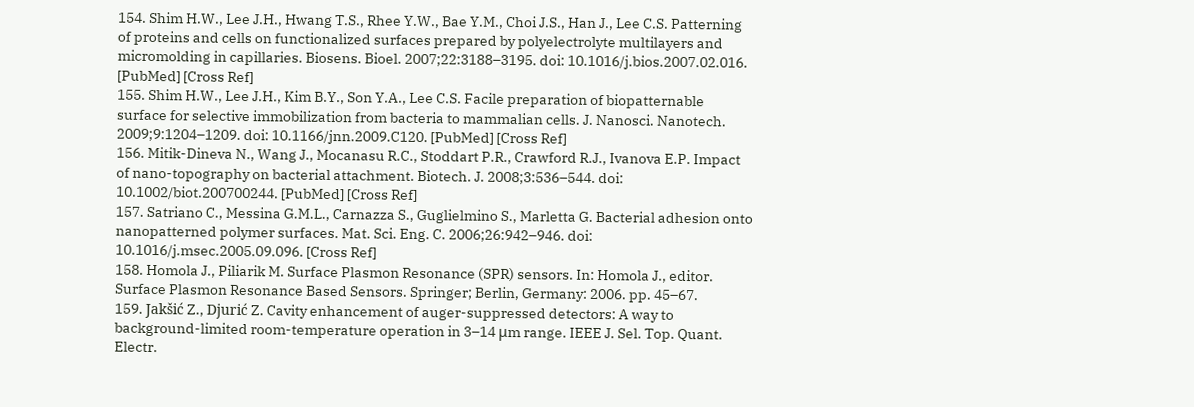154. Shim H.W., Lee J.H., Hwang T.S., Rhee Y.W., Bae Y.M., Choi J.S., Han J., Lee C.S. Patterning of proteins and cells on functionalized surfaces prepared by polyelectrolyte multilayers and micromolding in capillaries. Biosens. Bioel. 2007;22:3188–3195. doi: 10.1016/j.bios.2007.02.016. [PubMed] [Cross Ref]
155. Shim H.W., Lee J.H., Kim B.Y., Son Y.A., Lee C.S. Facile preparation of biopatternable surface for selective immobilization from bacteria to mammalian cells. J. Nanosci. Nanotech. 2009;9:1204–1209. doi: 10.1166/jnn.2009.C120. [PubMed] [Cross Ref]
156. Mitik-Dineva N., Wang J., Mocanasu R.C., Stoddart P.R., Crawford R.J., Ivanova E.P. Impact of nano-topography on bacterial attachment. Biotech. J. 2008;3:536–544. doi: 10.1002/biot.200700244. [PubMed] [Cross Ref]
157. Satriano C., Messina G.M.L., Carnazza S., Guglielmino S., Marletta G. Bacterial adhesion onto nanopatterned polymer surfaces. Mat. Sci. Eng. C. 2006;26:942–946. doi: 10.1016/j.msec.2005.09.096. [Cross Ref]
158. Homola J., Piliarik M. Surface Plasmon Resonance (SPR) sensors. In: Homola J., editor. Surface Plasmon Resonance Based Sensors. Springer; Berlin, Germany: 2006. pp. 45–67.
159. Jakšić Z., Djurić Z. Cavity enhancement of auger-suppressed detectors: A way to background-limited room-temperature operation in 3–14 μm range. IEEE J. Sel. Top. Quant. Electr.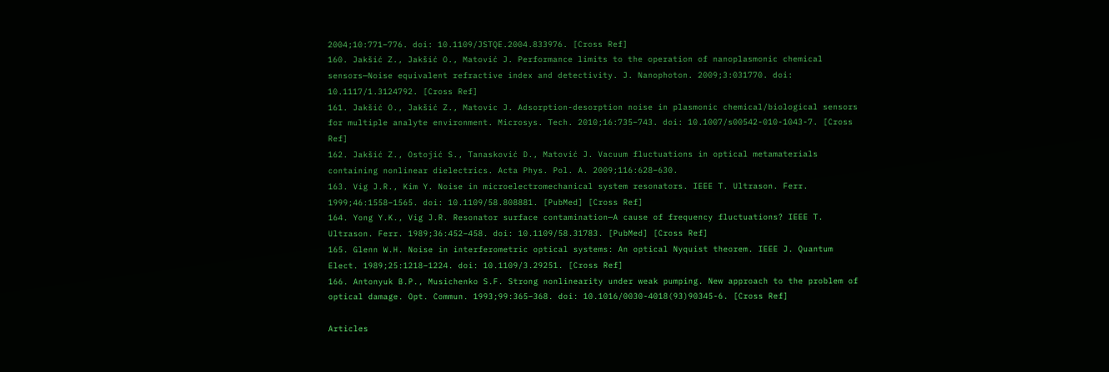2004;10:771–776. doi: 10.1109/JSTQE.2004.833976. [Cross Ref]
160. Jakšić Z., Jakšić O., Matović J. Performance limits to the operation of nanoplasmonic chemical sensors—Noise equivalent refractive index and detectivity. J. Nanophoton. 2009;3:031770. doi: 10.1117/1.3124792. [Cross Ref]
161. Jakšić O., Jakšić Z., Matovic J. Adsorption-desorption noise in plasmonic chemical/biological sensors for multiple analyte environment. Microsys. Tech. 2010;16:735–743. doi: 10.1007/s00542-010-1043-7. [Cross Ref]
162. Jakšić Z., Ostojić S., Tanasković D., Matović J. Vacuum fluctuations in optical metamaterials containing nonlinear dielectrics. Acta Phys. Pol. A. 2009;116:628–630.
163. Vig J.R., Kim Y. Noise in microelectromechanical system resonators. IEEE T. Ultrason. Ferr. 1999;46:1558–1565. doi: 10.1109/58.808881. [PubMed] [Cross Ref]
164. Yong Y.K., Vig J.R. Resonator surface contamination—A cause of frequency fluctuations? IEEE T. Ultrason. Ferr. 1989;36:452–458. doi: 10.1109/58.31783. [PubMed] [Cross Ref]
165. Glenn W.H. Noise in interferometric optical systems: An optical Nyquist theorem. IEEE J. Quantum Elect. 1989;25:1218–1224. doi: 10.1109/3.29251. [Cross Ref]
166. Antonyuk B.P., Musichenko S.F. Strong nonlinearity under weak pumping. New approach to the problem of optical damage. Opt. Commun. 1993;99:365–368. doi: 10.1016/0030-4018(93)90345-6. [Cross Ref]

Articles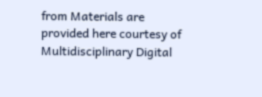from Materials are provided here courtesy of Multidisciplinary Digital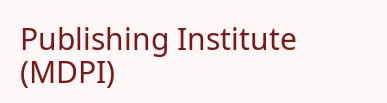Publishing Institute (MDPI)